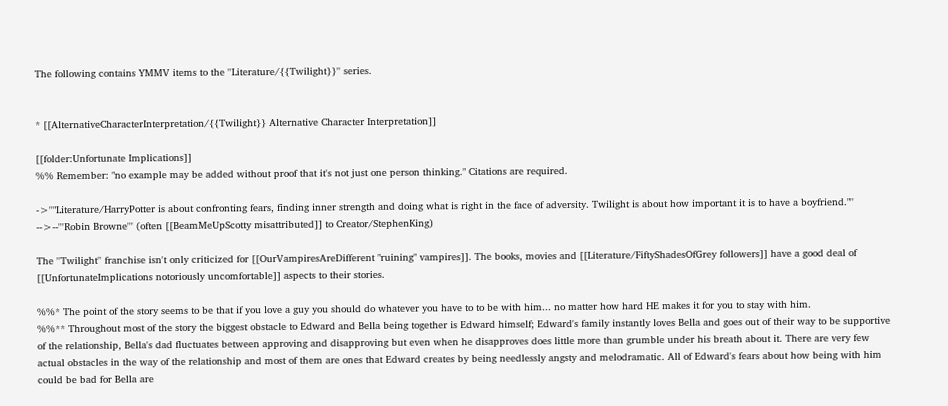The following contains YMMV items to the ''Literature/{{Twilight}}'' series.


* [[AlternativeCharacterInterpretation/{{Twilight}} Alternative Character Interpretation]]

[[folder:Unfortunate Implications]]
%% Remember: "no example may be added without proof that it's not just one person thinking." Citations are required.

->''"Literature/HarryPotter is about confronting fears, finding inner strength and doing what is right in the face of adversity. Twilight is about how important it is to have a boyfriend."''
-->--'''Robin Browne''' (often [[BeamMeUpScotty misattributed]] to Creator/StephenKing)

The ''Twilight'' franchise isn't only criticized for [[OurVampiresAreDifferent "ruining" vampires]]. The books, movies and [[Literature/FiftyShadesOfGrey followers]] have a good deal of [[UnfortunateImplications notoriously uncomfortable]] aspects to their stories.

%%* The point of the story seems to be that if you love a guy you should do whatever you have to to be with him... no matter how hard HE makes it for you to stay with him.
%%** Throughout most of the story the biggest obstacle to Edward and Bella being together is Edward himself; Edward's family instantly loves Bella and goes out of their way to be supportive of the relationship, Bella's dad fluctuates between approving and disapproving but even when he disapproves does little more than grumble under his breath about it. There are very few actual obstacles in the way of the relationship and most of them are ones that Edward creates by being needlessly angsty and melodramatic. All of Edward's fears about how being with him could be bad for Bella are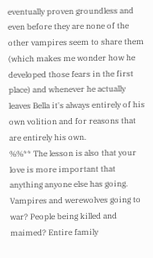eventually proven groundless and even before they are none of the other vampires seem to share them (which makes me wonder how he developed those fears in the first place) and whenever he actually leaves Bella it's always entirely of his own volition and for reasons that are entirely his own.
%%** The lesson is also that your love is more important that anything anyone else has going. Vampires and werewolves going to war? People being killed and maimed? Entire family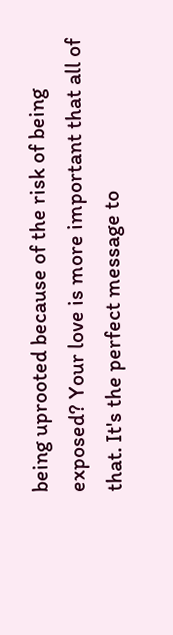being uprooted because of the risk of being exposed? Your love is more important that all of that. It's the perfect message to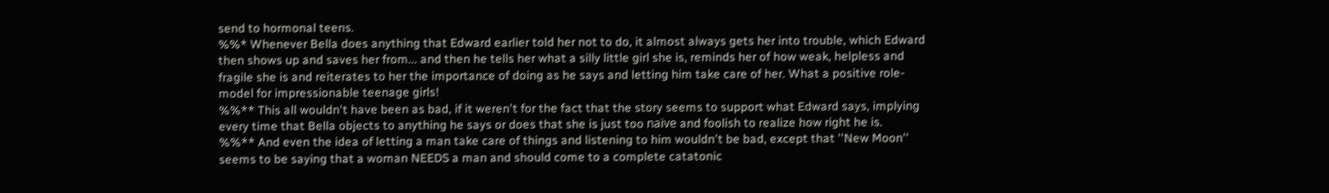send to hormonal teens.
%%* Whenever Bella does anything that Edward earlier told her not to do, it almost always gets her into trouble, which Edward then shows up and saves her from... and then he tells her what a silly little girl she is, reminds her of how weak, helpless and fragile she is and reiterates to her the importance of doing as he says and letting him take care of her. What a positive role-model for impressionable teenage girls!
%%** This all wouldn't have been as bad, if it weren't for the fact that the story seems to support what Edward says, implying every time that Bella objects to anything he says or does that she is just too naïve and foolish to realize how right he is.
%%** And even the idea of letting a man take care of things and listening to him wouldn't be bad, except that ''New Moon'' seems to be saying that a woman NEEDS a man and should come to a complete catatonic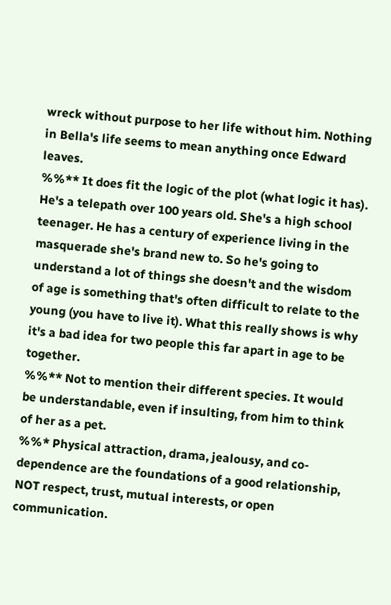wreck without purpose to her life without him. Nothing in Bella's life seems to mean anything once Edward leaves.
%%** It does fit the logic of the plot (what logic it has). He's a telepath over 100 years old. She's a high school teenager. He has a century of experience living in the masquerade she's brand new to. So he's going to understand a lot of things she doesn't and the wisdom of age is something that's often difficult to relate to the young (you have to live it). What this really shows is why it's a bad idea for two people this far apart in age to be together.
%%** Not to mention their different species. It would be understandable, even if insulting, from him to think of her as a pet.
%%* Physical attraction, drama, jealousy, and co-dependence are the foundations of a good relationship, NOT respect, trust, mutual interests, or open communication.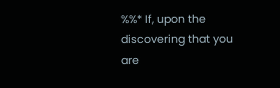%%* If, upon the discovering that you are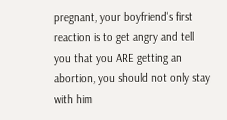pregnant, your boyfriend's first reaction is to get angry and tell you that you ARE getting an abortion, you should not only stay with him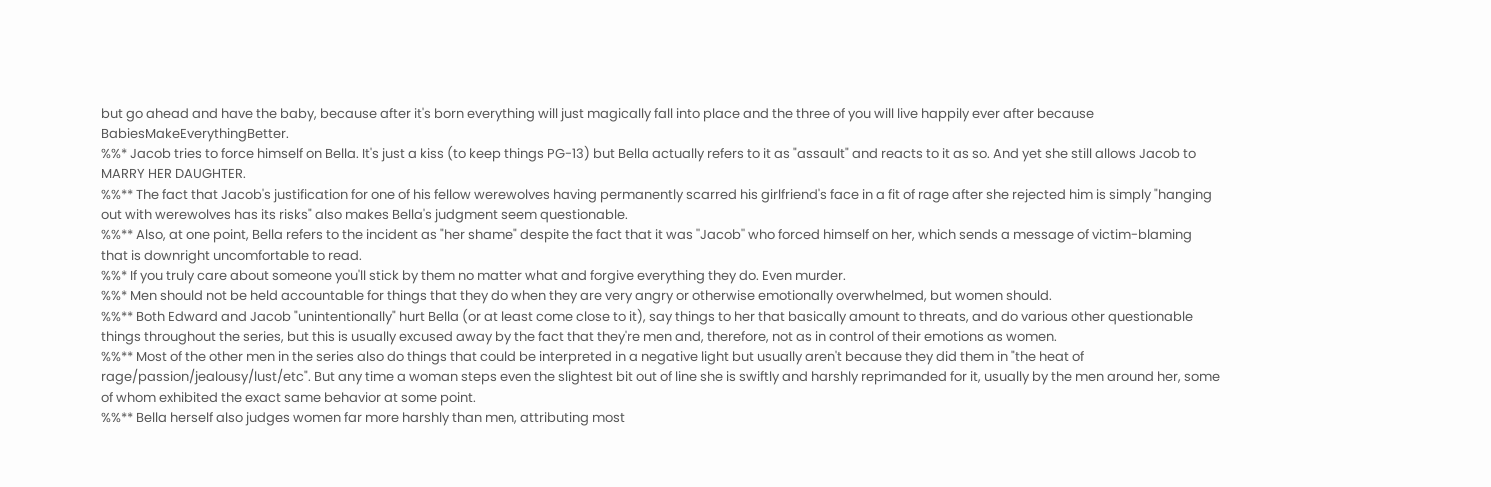but go ahead and have the baby, because after it's born everything will just magically fall into place and the three of you will live happily ever after because BabiesMakeEverythingBetter.
%%* Jacob tries to force himself on Bella. It's just a kiss (to keep things PG-13) but Bella actually refers to it as "assault" and reacts to it as so. And yet she still allows Jacob to MARRY HER DAUGHTER.
%%** The fact that Jacob's justification for one of his fellow werewolves having permanently scarred his girlfriend's face in a fit of rage after she rejected him is simply "hanging out with werewolves has its risks" also makes Bella's judgment seem questionable.
%%** Also, at one point, Bella refers to the incident as "her shame" despite the fact that it was ''Jacob'' who forced himself on her, which sends a message of victim-blaming that is downright uncomfortable to read.
%%* If you truly care about someone you'll stick by them no matter what and forgive everything they do. Even murder.
%%* Men should not be held accountable for things that they do when they are very angry or otherwise emotionally overwhelmed, but women should.
%%** Both Edward and Jacob "unintentionally" hurt Bella (or at least come close to it), say things to her that basically amount to threats, and do various other questionable things throughout the series, but this is usually excused away by the fact that they're men and, therefore, not as in control of their emotions as women.
%%** Most of the other men in the series also do things that could be interpreted in a negative light but usually aren't because they did them in "the heat of rage/passion/jealousy/lust/etc". But any time a woman steps even the slightest bit out of line she is swiftly and harshly reprimanded for it, usually by the men around her, some of whom exhibited the exact same behavior at some point.
%%** Bella herself also judges women far more harshly than men, attributing most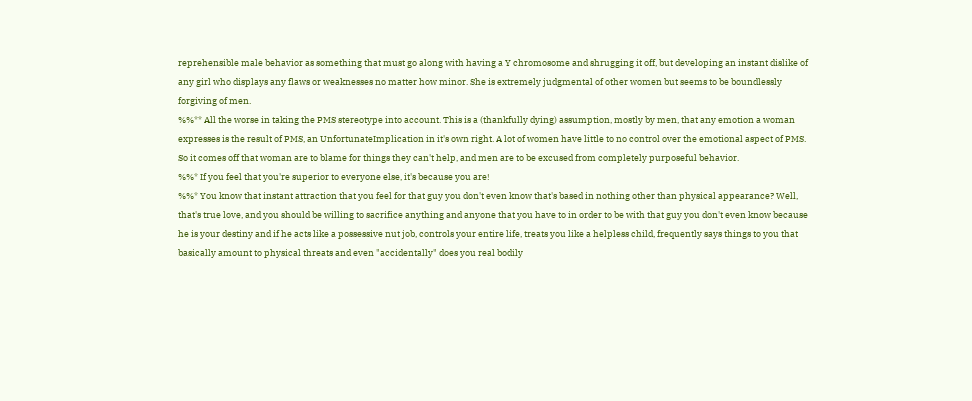reprehensible male behavior as something that must go along with having a Y chromosome and shrugging it off, but developing an instant dislike of any girl who displays any flaws or weaknesses no matter how minor. She is extremely judgmental of other women but seems to be boundlessly forgiving of men.
%%** All the worse in taking the PMS stereotype into account. This is a (thankfully dying) assumption, mostly by men, that any emotion a woman expresses is the result of PMS, an UnfortunateImplication in it's own right. A lot of women have little to no control over the emotional aspect of PMS. So it comes off that woman are to blame for things they can't help, and men are to be excused from completely purposeful behavior.
%%* If you feel that you're superior to everyone else, it's because you are!
%%* You know that instant attraction that you feel for that guy you don't even know that's based in nothing other than physical appearance? Well, that's true love, and you should be willing to sacrifice anything and anyone that you have to in order to be with that guy you don't even know because he is your destiny and if he acts like a possessive nut job, controls your entire life, treats you like a helpless child, frequently says things to you that basically amount to physical threats and even "accidentally" does you real bodily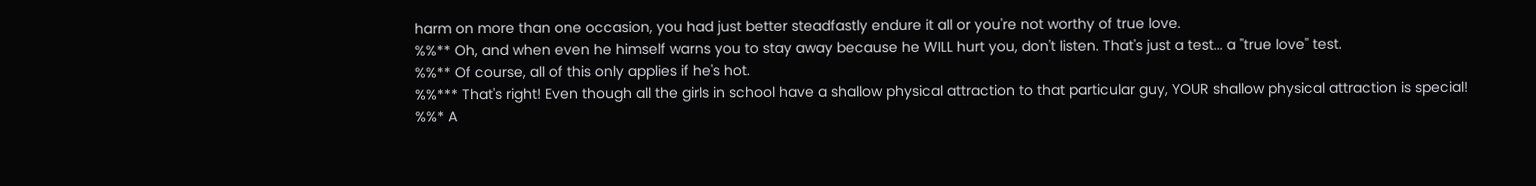harm on more than one occasion, you had just better steadfastly endure it all or you're not worthy of true love.
%%** Oh, and when even he himself warns you to stay away because he WILL hurt you, don't listen. That's just a test... a ''true love'' test.
%%** Of course, all of this only applies if he's hot.
%%*** That's right! Even though all the girls in school have a shallow physical attraction to that particular guy, YOUR shallow physical attraction is special!
%%* A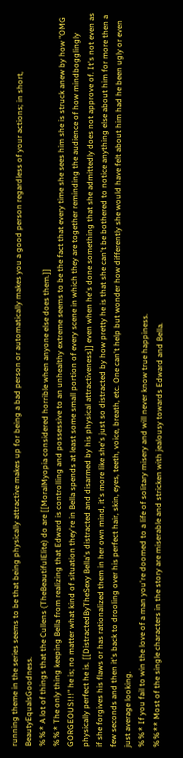running theme in the series seems to be that being physically attractive makes up for being a bad person or automatically makes you a good person regardless of your actions; in short, BeautyEqualsGoodness.
%%* A lot of things that the Cullens (TheBeautifulElite) do are [[MoralMyopia considered horrible when anyone else does them.]]
%%* The only thing keeping Bella from realizing that Edward is controlling and possessive to an unhealthy extreme seems to be the fact that every time she sees him she is struck anew by how "OMG GORGEOUS!!!" he is; no matter what kind of situation they're in Bella spends at least some small portion of every scene in which they are together reminding the audience of how mindbogglingly physically perfect he is. [[DistractedByTheSexy Bella's distracted and disarmed by his physical attractiveness]] even when he's done something that she admittedly does not approve of. It's not even as if she forgives his flaws or has rationalized them in her own mind, it's more like she's just so distracted by how pretty he is that she can't be bothered to notice anything else about him for more then a few seconds and then it's back to drooling over his perfect hair, skin, eyes, teeth, voice, breath, etc. One can't help but wonder how differently she would have felt about him had he been ugly or even just average looking.
%%* If you fail to win the love of a man you're doomed to a life of solitary misery and will never know true happiness.
%%** Most of the single characters in the story are miserable and stricken with jealousy towards Edward and Bella.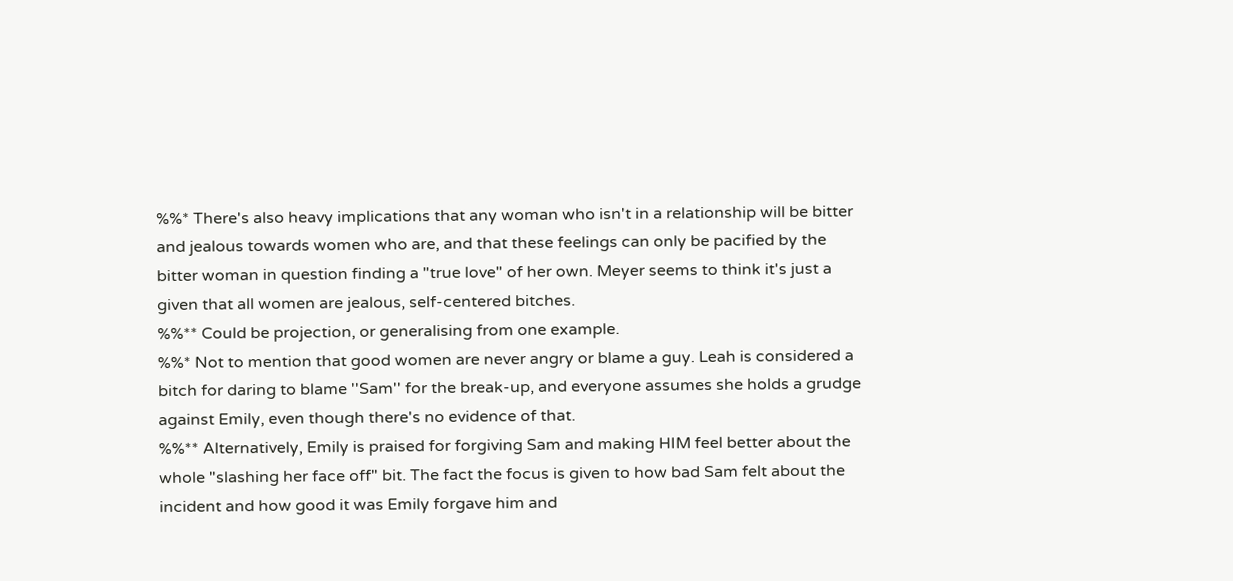%%* There's also heavy implications that any woman who isn't in a relationship will be bitter and jealous towards women who are, and that these feelings can only be pacified by the bitter woman in question finding a "true love" of her own. Meyer seems to think it's just a given that all women are jealous, self-centered bitches.
%%** Could be projection, or generalising from one example.
%%* Not to mention that good women are never angry or blame a guy. Leah is considered a bitch for daring to blame ''Sam'' for the break-up, and everyone assumes she holds a grudge against Emily, even though there's no evidence of that.
%%** Alternatively, Emily is praised for forgiving Sam and making HIM feel better about the whole "slashing her face off" bit. The fact the focus is given to how bad Sam felt about the incident and how good it was Emily forgave him and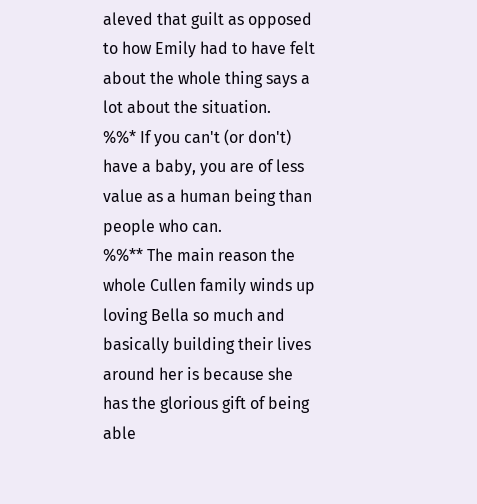aleved that guilt as opposed to how Emily had to have felt about the whole thing says a lot about the situation.
%%* If you can't (or don't) have a baby, you are of less value as a human being than people who can.
%%** The main reason the whole Cullen family winds up loving Bella so much and basically building their lives around her is because she has the glorious gift of being able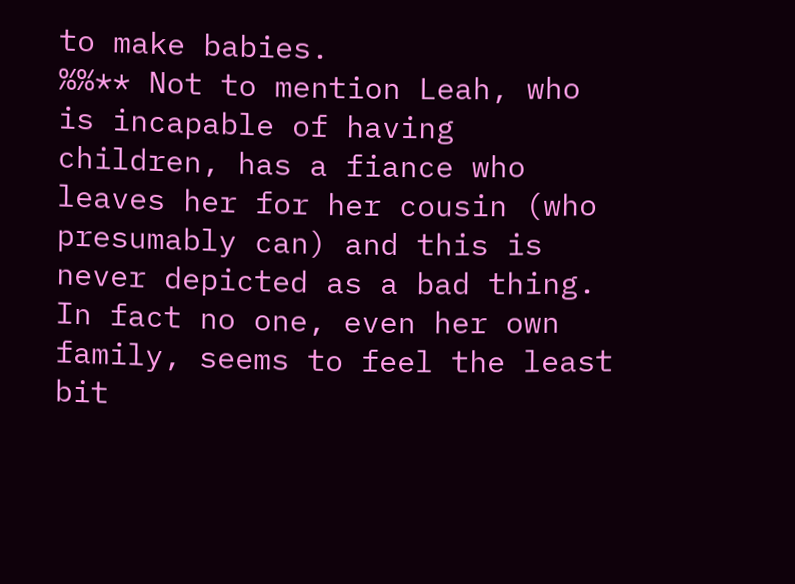to make babies.
%%** Not to mention Leah, who is incapable of having children, has a fiance who leaves her for her cousin (who presumably can) and this is never depicted as a bad thing. In fact no one, even her own family, seems to feel the least bit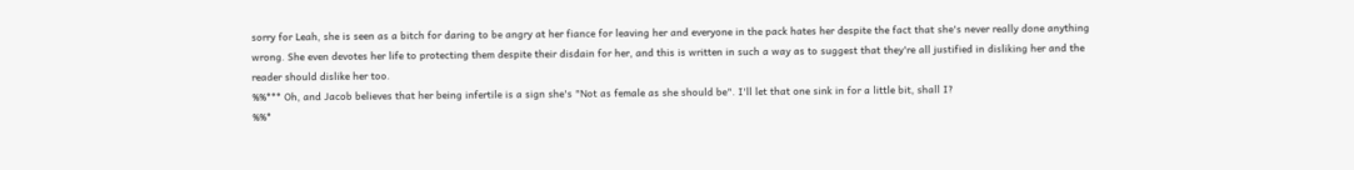sorry for Leah, she is seen as a bitch for daring to be angry at her fiance for leaving her and everyone in the pack hates her despite the fact that she's never really done anything wrong. She even devotes her life to protecting them despite their disdain for her, and this is written in such a way as to suggest that they're all justified in disliking her and the reader should dislike her too.
%%*** Oh, and Jacob believes that her being infertile is a sign she's "Not as female as she should be". I'll let that one sink in for a little bit, shall I?
%%*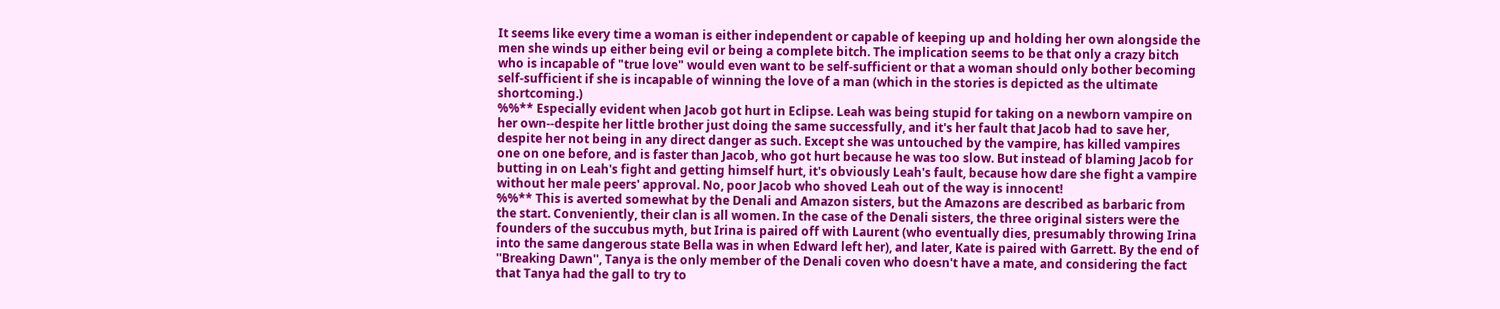It seems like every time a woman is either independent or capable of keeping up and holding her own alongside the men she winds up either being evil or being a complete bitch. The implication seems to be that only a crazy bitch who is incapable of "true love" would even want to be self-sufficient or that a woman should only bother becoming self-sufficient if she is incapable of winning the love of a man (which in the stories is depicted as the ultimate shortcoming.)
%%** Especially evident when Jacob got hurt in Eclipse. Leah was being stupid for taking on a newborn vampire on her own--despite her little brother just doing the same successfully, and it's her fault that Jacob had to save her, despite her not being in any direct danger as such. Except she was untouched by the vampire, has killed vampires one on one before, and is faster than Jacob, who got hurt because he was too slow. But instead of blaming Jacob for butting in on Leah's fight and getting himself hurt, it's obviously Leah's fault, because how dare she fight a vampire without her male peers' approval. No, poor Jacob who shoved Leah out of the way is innocent!
%%** This is averted somewhat by the Denali and Amazon sisters, but the Amazons are described as barbaric from the start. Conveniently, their clan is all women. In the case of the Denali sisters, the three original sisters were the founders of the succubus myth, but Irina is paired off with Laurent (who eventually dies, presumably throwing Irina into the same dangerous state Bella was in when Edward left her), and later, Kate is paired with Garrett. By the end of ''Breaking Dawn'', Tanya is the only member of the Denali coven who doesn't have a mate, and considering the fact that Tanya had the gall to try to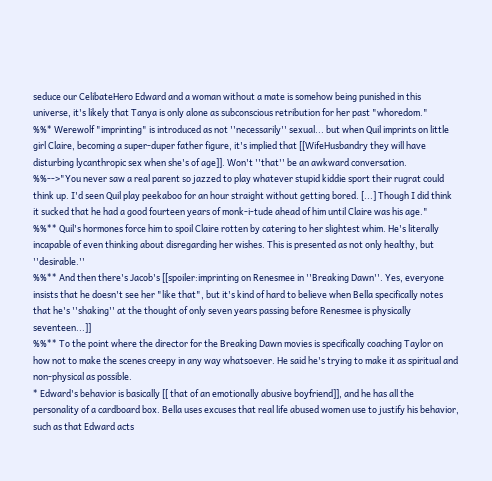seduce our CelibateHero Edward and a woman without a mate is somehow being punished in this universe, it's likely that Tanya is only alone as subconscious retribution for her past "whoredom."
%%* Werewolf "imprinting" is introduced as not ''necessarily'' sexual... but when Quil imprints on little girl Claire, becoming a super-duper father figure, it's implied that [[WifeHusbandry they will have disturbing lycanthropic sex when she's of age]]. Won't ''that'' be an awkward conversation.
%%-->"You never saw a real parent so jazzed to play whatever stupid kiddie sport their rugrat could think up. I'd seen Quil play peekaboo for an hour straight without getting bored. [...] Though I did think it sucked that he had a good fourteen years of monk-i-tude ahead of him until Claire was his age."
%%** Quil's hormones force him to spoil Claire rotten by catering to her slightest whim. He's literally incapable of even thinking about disregarding her wishes. This is presented as not only healthy, but ''desirable.''
%%** And then there's Jacob's [[spoiler:imprinting on Renesmee in ''Breaking Dawn''. Yes, everyone insists that he doesn't see her "like that", but it's kind of hard to believe when Bella specifically notes that he's ''shaking'' at the thought of only seven years passing before Renesmee is physically seventeen...]]
%%** To the point where the director for the Breaking Dawn movies is specifically coaching Taylor on how not to make the scenes creepy in any way whatsoever. He said he's trying to make it as spiritual and non-physical as possible.
* Edward's behavior is basically [[ that of an emotionally abusive boyfriend]], and he has all the personality of a cardboard box. Bella uses excuses that real life abused women use to justify his behavior, such as that Edward acts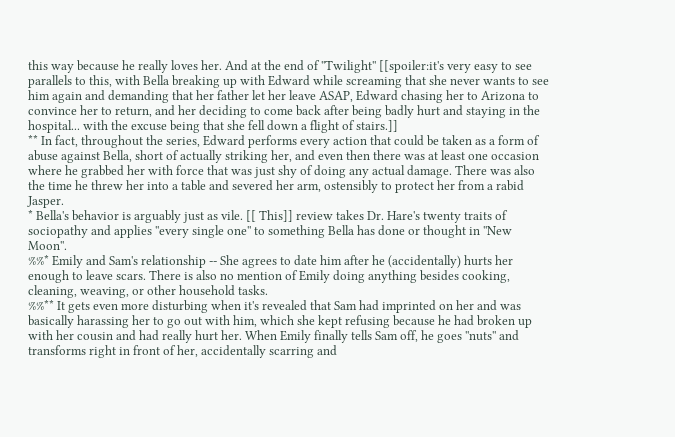this way because he really loves her. And at the end of ''Twilight'' [[spoiler:it's very easy to see parallels to this, with Bella breaking up with Edward while screaming that she never wants to see him again and demanding that her father let her leave ASAP, Edward chasing her to Arizona to convince her to return, and her deciding to come back after being badly hurt and staying in the hospital... with the excuse being that she fell down a flight of stairs.]]
** In fact, throughout the series, Edward performs every action that could be taken as a form of abuse against Bella, short of actually striking her, and even then there was at least one occasion where he grabbed her with force that was just shy of doing any actual damage. There was also the time he threw her into a table and severed her arm, ostensibly to protect her from a rabid Jasper.
* Bella's behavior is arguably just as vile. [[ This]] review takes Dr. Hare's twenty traits of sociopathy and applies ''every single one'' to something Bella has done or thought in ''New Moon''.
%%* Emily and Sam's relationship -- She agrees to date him after he (accidentally) hurts her enough to leave scars. There is also no mention of Emily doing anything besides cooking, cleaning, weaving, or other household tasks.
%%** It gets even more disturbing when it's revealed that Sam had imprinted on her and was basically harassing her to go out with him, which she kept refusing because he had broken up with her cousin and had really hurt her. When Emily finally tells Sam off, he goes ''nuts'' and transforms right in front of her, accidentally scarring and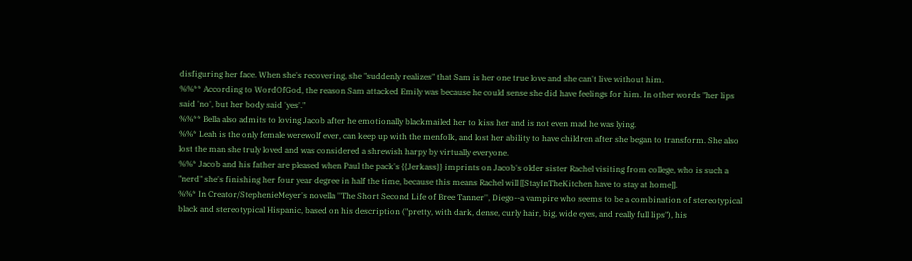disfiguring her face. When she's recovering, she "suddenly realizes" that Sam is her one true love and she can't live without him.
%%** According to WordOfGod, the reason Sam attacked Emily was because he could sense she did have feelings for him. In other words "her lips said 'no', but her body said 'yes'."
%%** Bella also admits to loving Jacob after he emotionally blackmailed her to kiss her and is not even mad he was lying.
%%* Leah is the only female werewolf ever, can keep up with the menfolk, and lost her ability to have children after she began to transform. She also lost the man she truly loved and was considered a shrewish harpy by virtually everyone.
%%* Jacob and his father are pleased when Paul the pack's {{Jerkass}} imprints on Jacob's older sister Rachel visiting from college, who is such a "nerd" she's finishing her four year degree in half the time, because this means Rachel will [[StayInTheKitchen have to stay at home]].
%%* In Creator/StephenieMeyer's novella ''The Short Second Life of Bree Tanner'', Diego--a vampire who seems to be a combination of stereotypical black and stereotypical Hispanic, based on his description ("pretty, with dark, dense, curly hair, big, wide eyes, and really full lips"), his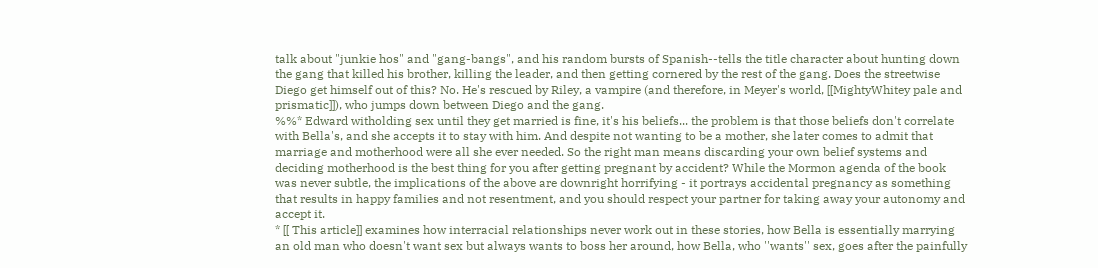talk about "junkie hos" and "gang-bangs", and his random bursts of Spanish--tells the title character about hunting down the gang that killed his brother, killing the leader, and then getting cornered by the rest of the gang. Does the streetwise Diego get himself out of this? No. He's rescued by Riley, a vampire (and therefore, in Meyer's world, [[MightyWhitey pale and prismatic]]), who jumps down between Diego and the gang.
%%* Edward witholding sex until they get married is fine, it's his beliefs... the problem is that those beliefs don't correlate with Bella's, and she accepts it to stay with him. And despite not wanting to be a mother, she later comes to admit that marriage and motherhood were all she ever needed. So the right man means discarding your own belief systems and deciding motherhood is the best thing for you after getting pregnant by accident? While the Mormon agenda of the book was never subtle, the implications of the above are downright horrifying - it portrays accidental pregnancy as something that results in happy families and not resentment, and you should respect your partner for taking away your autonomy and accept it.
* [[ This article]] examines how interracial relationships never work out in these stories, how Bella is essentially marrying an old man who doesn't want sex but always wants to boss her around, how Bella, who ''wants'' sex, goes after the painfully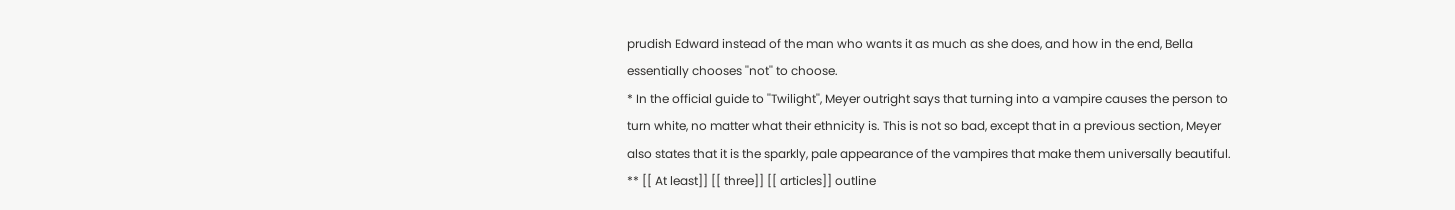prudish Edward instead of the man who wants it as much as she does, and how in the end, Bella essentially chooses ''not'' to choose.
* In the official guide to ''Twilight'', Meyer outright says that turning into a vampire causes the person to turn white, no matter what their ethnicity is. This is not so bad, except that in a previous section, Meyer also states that it is the sparkly, pale appearance of the vampires that make them universally beautiful.
** [[ At least]] [[ three]] [[ articles]] outline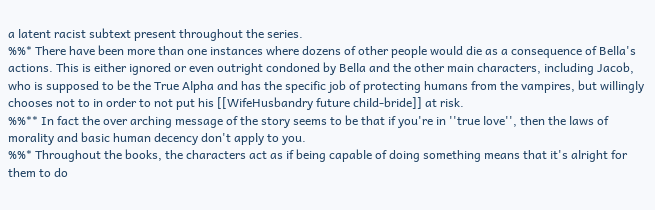a latent racist subtext present throughout the series.
%%* There have been more than one instances where dozens of other people would die as a consequence of Bella's actions. This is either ignored or even outright condoned by Bella and the other main characters, including Jacob, who is supposed to be the True Alpha and has the specific job of protecting humans from the vampires, but willingly chooses not to in order to not put his [[WifeHusbandry future child-bride]] at risk.
%%** In fact the over arching message of the story seems to be that if you're in ''true love'', then the laws of morality and basic human decency don't apply to you.
%%* Throughout the books, the characters act as if being capable of doing something means that it's alright for them to do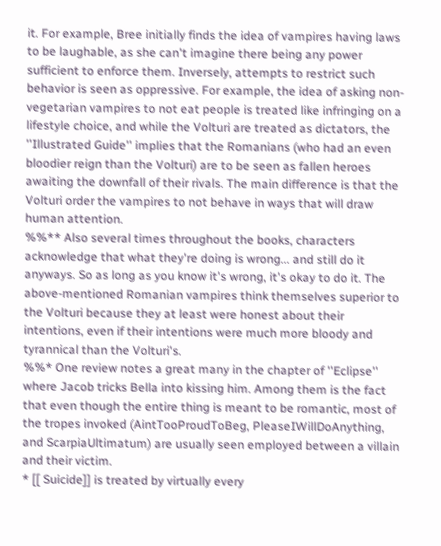it. For example, Bree initially finds the idea of vampires having laws to be laughable, as she can't imagine there being any power sufficient to enforce them. Inversely, attempts to restrict such behavior is seen as oppressive. For example, the idea of asking non-vegetarian vampires to not eat people is treated like infringing on a lifestyle choice, and while the Volturi are treated as dictators, the ''Illustrated Guide'' implies that the Romanians (who had an even bloodier reign than the Volturi) are to be seen as fallen heroes awaiting the downfall of their rivals. The main difference is that the Volturi order the vampires to not behave in ways that will draw human attention.
%%** Also several times throughout the books, characters acknowledge that what they're doing is wrong... and still do it anyways. So as long as you know it's wrong, it's okay to do it. The above-mentioned Romanian vampires think themselves superior to the Volturi because they at least were honest about their intentions, even if their intentions were much more bloody and tyrannical than the Volturi's.
%%* One review notes a great many in the chapter of ''Eclipse'' where Jacob tricks Bella into kissing him. Among them is the fact that even though the entire thing is meant to be romantic, most of the tropes invoked (AintTooProudToBeg, PleaseIWillDoAnything, and ScarpiaUltimatum) are usually seen employed between a villain and their victim.
* [[ Suicide]] is treated by virtually every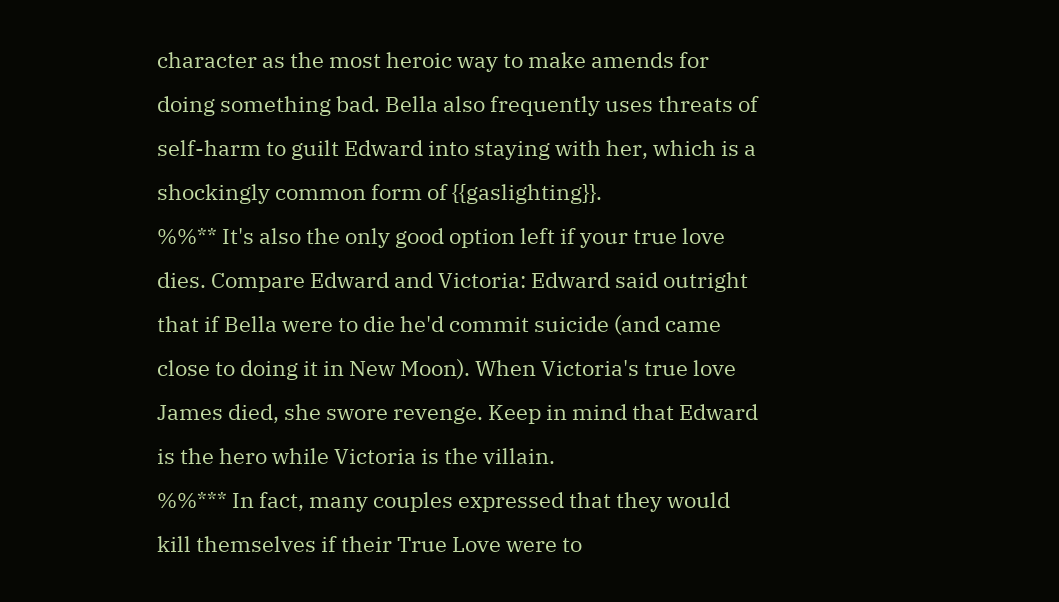character as the most heroic way to make amends for doing something bad. Bella also frequently uses threats of self-harm to guilt Edward into staying with her, which is a shockingly common form of {{gaslighting}}.
%%** It's also the only good option left if your true love dies. Compare Edward and Victoria: Edward said outright that if Bella were to die he'd commit suicide (and came close to doing it in New Moon). When Victoria's true love James died, she swore revenge. Keep in mind that Edward is the hero while Victoria is the villain.
%%*** In fact, many couples expressed that they would kill themselves if their True Love were to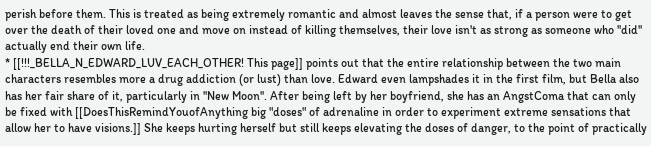perish before them. This is treated as being extremely romantic and almost leaves the sense that, if a person were to get over the death of their loved one and move on instead of killing themselves, their love isn't as strong as someone who ''did'' actually end their own life.
* [[!!!_BELLA_N_EDWARD_LUV_EACH_OTHER! This page]] points out that the entire relationship between the two main characters resembles more a drug addiction (or lust) than love. Edward even lampshades it in the first film, but Bella also has her fair share of it, particularly in ''New Moon''. After being left by her boyfriend, she has an AngstComa that can only be fixed with [[DoesThisRemindYouofAnything big "doses" of adrenaline in order to experiment extreme sensations that allow her to have visions.]] She keeps hurting herself but still keeps elevating the doses of danger, to the point of practically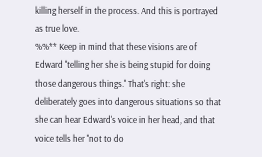killing herself in the process. And this is portrayed as true love.
%%** Keep in mind that these visions are of Edward ''telling her she is being stupid for doing those dangerous things.'' That's right: she deliberately goes into dangerous situations so that she can hear Edward's voice in her head, and that voice tells her ''not to do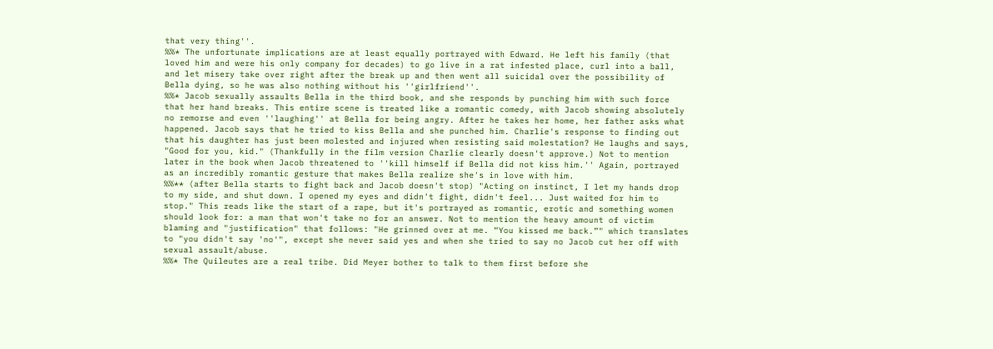that very thing''.
%%* The unfortunate implications are at least equally portrayed with Edward. He left his family (that loved him and were his only company for decades) to go live in a rat infested place, curl into a ball, and let misery take over right after the break up and then went all suicidal over the possibility of Bella dying, so he was also nothing without his ''girlfriend''.
%%* Jacob sexually assaults Bella in the third book, and she responds by punching him with such force that her hand breaks. This entire scene is treated like a romantic comedy, with Jacob showing absolutely no remorse and even ''laughing'' at Bella for being angry. After he takes her home, her father asks what happened. Jacob says that he tried to kiss Bella and she punched him. Charlie's response to finding out that his daughter has just been molested and injured when resisting said molestation? He laughs and says, "Good for you, kid." (Thankfully in the film version Charlie clearly doesn't approve.) Not to mention later in the book when Jacob threatened to ''kill himself if Bella did not kiss him.'' Again, portrayed as an incredibly romantic gesture that makes Bella realize she's in love with him.
%%** (after Bella starts to fight back and Jacob doesn't stop) "Acting on instinct, I let my hands drop to my side, and shut down. I opened my eyes and didn't fight, didn't feel... Just waited for him to stop." This reads like the start of a rape, but it's portrayed as romantic, erotic and something women should look for: a man that won't take no for an answer. Not to mention the heavy amount of victim blaming and "justification" that follows: "He grinned over at me. “You kissed me back.”" which translates to "you didn't say 'no'", except she never said yes and when she tried to say no Jacob cut her off with sexual assault/abuse.
%%* The Quileutes are a real tribe. Did Meyer bother to talk to them first before she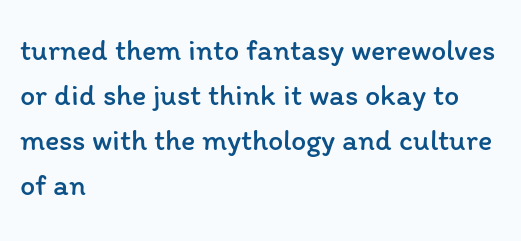turned them into fantasy werewolves or did she just think it was okay to mess with the mythology and culture of an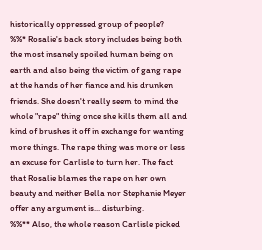historically oppressed group of people?
%%* Rosalie's back story includes being both the most insanely spoiled human being on earth and also being the victim of gang rape at the hands of her fiance and his drunken friends. She doesn't really seem to mind the whole "rape" thing once she kills them all and kind of brushes it off in exchange for wanting more things. The rape thing was more or less an excuse for Carlisle to turn her. The fact that Rosalie blames the rape on her own beauty and neither Bella nor Stephanie Meyer offer any argument is... disturbing.
%%** Also, the whole reason Carlisle picked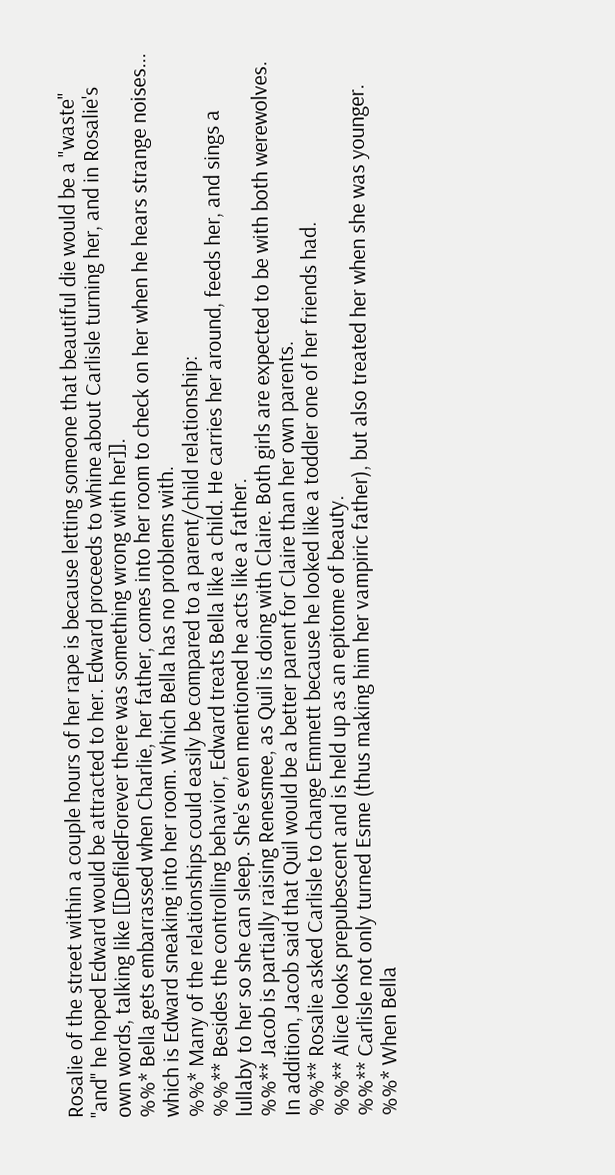Rosalie of the street within a couple hours of her rape is because letting someone that beautiful die would be a "waste" ''and'' he hoped Edward would be attracted to her. Edward proceeds to whine about Carlisle turning her, and in Rosalie's own words, talking like [[DefiledForever there was something wrong with her]].
%%* Bella gets embarrassed when Charlie, her father, comes into her room to check on her when he hears strange noises... which is Edward sneaking into her room. Which Bella has no problems with.
%%* Many of the relationships could easily be compared to a parent/child relationship:
%%** Besides the controlling behavior, Edward treats Bella like a child. He carries her around, feeds her, and sings a lullaby to her so she can sleep. She's even mentioned he acts like a father.
%%** Jacob is partially raising Renesmee, as Quil is doing with Claire. Both girls are expected to be with both werewolves. In addition, Jacob said that Quil would be a better parent for Claire than her own parents.
%%** Rosalie asked Carlisle to change Emmett because he looked like a toddler one of her friends had.
%%** Alice looks prepubescent and is held up as an epitome of beauty.
%%** Carlisle not only turned Esme (thus making him her vampiric father), but also treated her when she was younger.
%%* When Bella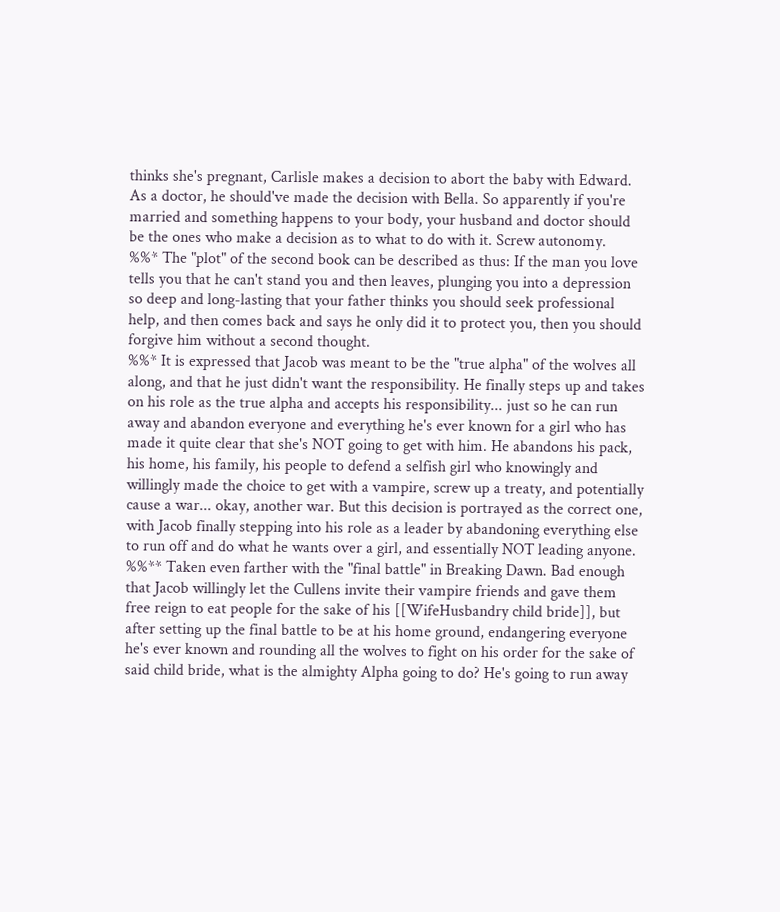thinks she's pregnant, Carlisle makes a decision to abort the baby with Edward. As a doctor, he should've made the decision with Bella. So apparently if you're married and something happens to your body, your husband and doctor should be the ones who make a decision as to what to do with it. Screw autonomy.
%%* The "plot" of the second book can be described as thus: If the man you love tells you that he can't stand you and then leaves, plunging you into a depression so deep and long-lasting that your father thinks you should seek professional help, and then comes back and says he only did it to protect you, then you should forgive him without a second thought.
%%* It is expressed that Jacob was meant to be the "true alpha" of the wolves all along, and that he just didn't want the responsibility. He finally steps up and takes on his role as the true alpha and accepts his responsibility... just so he can run away and abandon everyone and everything he's ever known for a girl who has made it quite clear that she's NOT going to get with him. He abandons his pack, his home, his family, his people to defend a selfish girl who knowingly and willingly made the choice to get with a vampire, screw up a treaty, and potentially cause a war... okay, another war. But this decision is portrayed as the correct one, with Jacob finally stepping into his role as a leader by abandoning everything else to run off and do what he wants over a girl, and essentially NOT leading anyone.
%%** Taken even farther with the "final battle" in Breaking Dawn. Bad enough that Jacob willingly let the Cullens invite their vampire friends and gave them free reign to eat people for the sake of his [[WifeHusbandry child bride]], but after setting up the final battle to be at his home ground, endangering everyone he's ever known and rounding all the wolves to fight on his order for the sake of said child bride, what is the almighty Alpha going to do? He's going to run away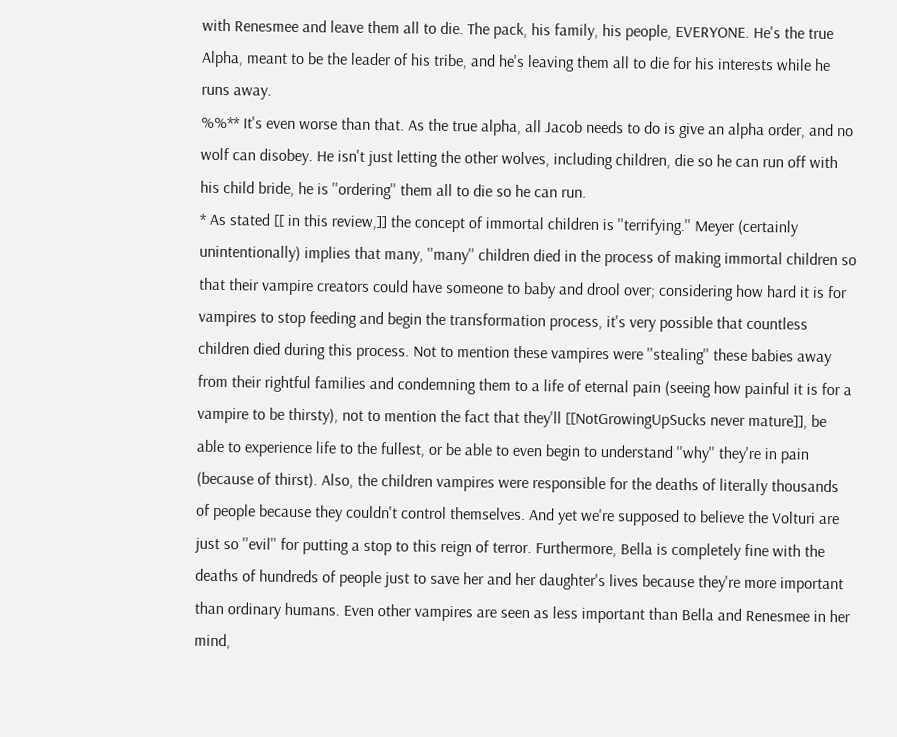with Renesmee and leave them all to die. The pack, his family, his people, EVERYONE. He's the true Alpha, meant to be the leader of his tribe, and he's leaving them all to die for his interests while he runs away.
%%** It's even worse than that. As the true alpha, all Jacob needs to do is give an alpha order, and no wolf can disobey. He isn't just letting the other wolves, including children, die so he can run off with his child bride, he is ''ordering'' them all to die so he can run.
* As stated [[ in this review,]] the concept of immortal children is ''terrifying.'' Meyer (certainly unintentionally) implies that many, ''many'' children died in the process of making immortal children so that their vampire creators could have someone to baby and drool over; considering how hard it is for vampires to stop feeding and begin the transformation process, it's very possible that countless children died during this process. Not to mention these vampires were ''stealing'' these babies away from their rightful families and condemning them to a life of eternal pain (seeing how painful it is for a vampire to be thirsty), not to mention the fact that they'll [[NotGrowingUpSucks never mature]], be able to experience life to the fullest, or be able to even begin to understand ''why'' they're in pain (because of thirst). Also, the children vampires were responsible for the deaths of literally thousands of people because they couldn't control themselves. And yet we're supposed to believe the Volturi are just so ''evil'' for putting a stop to this reign of terror. Furthermore, Bella is completely fine with the deaths of hundreds of people just to save her and her daughter's lives because they're more important than ordinary humans. Even other vampires are seen as less important than Bella and Renesmee in her mind,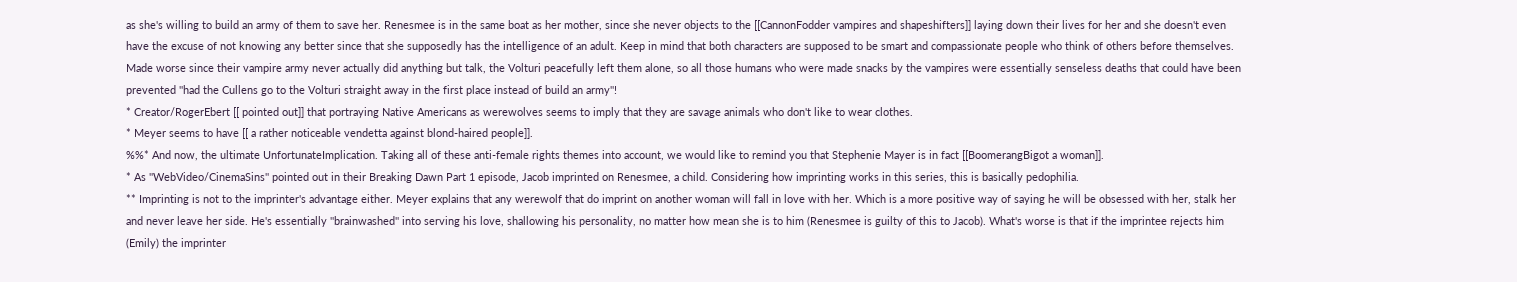as she's willing to build an army of them to save her. Renesmee is in the same boat as her mother, since she never objects to the [[CannonFodder vampires and shapeshifters]] laying down their lives for her and she doesn't even have the excuse of not knowing any better since that she supposedly has the intelligence of an adult. Keep in mind that both characters are supposed to be smart and compassionate people who think of others before themselves. Made worse since their vampire army never actually did anything but talk, the Volturi peacefully left them alone, so all those humans who were made snacks by the vampires were essentially senseless deaths that could have been prevented ''had the Cullens go to the Volturi straight away in the first place instead of build an army''!
* Creator/RogerEbert [[ pointed out]] that portraying Native Americans as werewolves seems to imply that they are savage animals who don't like to wear clothes.
* Meyer seems to have [[ a rather noticeable vendetta against blond-haired people]].
%%* And now, the ultimate UnfortunateImplication. Taking all of these anti-female rights themes into account, we would like to remind you that Stephenie Mayer is in fact [[BoomerangBigot a woman]].
* As ''WebVideo/CinemaSins'' pointed out in their Breaking Dawn Part 1 episode, Jacob imprinted on Renesmee, a child. Considering how imprinting works in this series, this is basically pedophilia.
** Imprinting is not to the imprinter's advantage either. Meyer explains that any werewolf that do imprint on another woman will fall in love with her. Which is a more positive way of saying he will be obsessed with her, stalk her and never leave her side. He's essentially ''brainwashed'' into serving his love, shallowing his personality, no matter how mean she is to him (Renesmee is guilty of this to Jacob). What's worse is that if the imprintee rejects him (Emily) the imprinter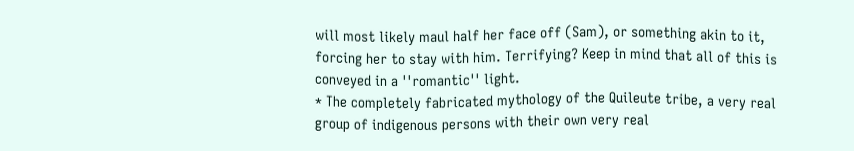will most likely maul half her face off (Sam), or something akin to it, forcing her to stay with him. Terrifying? Keep in mind that all of this is conveyed in a ''romantic'' light.
* The completely fabricated mythology of the Quileute tribe, a very real group of indigenous persons with their own very real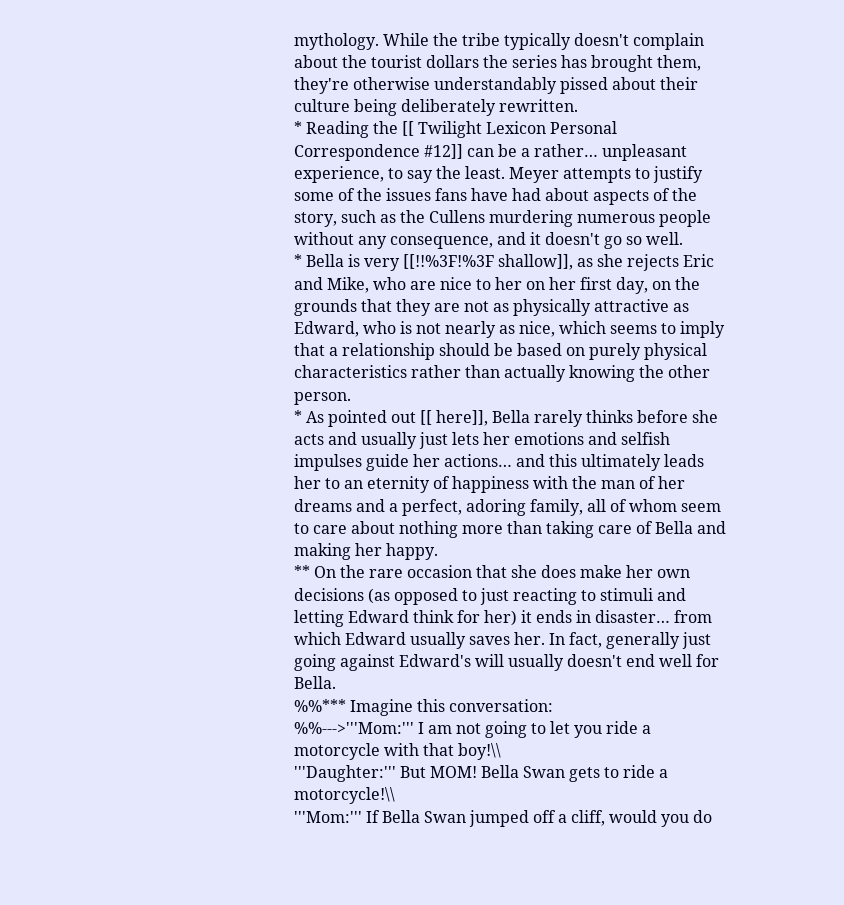mythology. While the tribe typically doesn't complain about the tourist dollars the series has brought them, they're otherwise understandably pissed about their culture being deliberately rewritten.
* Reading the [[ Twilight Lexicon Personal Correspondence #12]] can be a rather… unpleasant experience, to say the least. Meyer attempts to justify some of the issues fans have had about aspects of the story, such as the Cullens murdering numerous people without any consequence, and it doesn't go so well.
* Bella is very [[!!%3F!%3F shallow]], as she rejects Eric and Mike, who are nice to her on her first day, on the grounds that they are not as physically attractive as Edward, who is not nearly as nice, which seems to imply that a relationship should be based on purely physical characteristics rather than actually knowing the other person.
* As pointed out [[ here]], Bella rarely thinks before she acts and usually just lets her emotions and selfish impulses guide her actions… and this ultimately leads her to an eternity of happiness with the man of her dreams and a perfect, adoring family, all of whom seem to care about nothing more than taking care of Bella and making her happy.
** On the rare occasion that she does make her own decisions (as opposed to just reacting to stimuli and letting Edward think for her) it ends in disaster… from which Edward usually saves her. In fact, generally just going against Edward's will usually doesn't end well for Bella.
%%*** Imagine this conversation:
%%--->'''Mom:''' I am not going to let you ride a motorcycle with that boy!\\
'''Daughter:''' But MOM! Bella Swan gets to ride a motorcycle!\\
'''Mom:''' If Bella Swan jumped off a cliff, would you do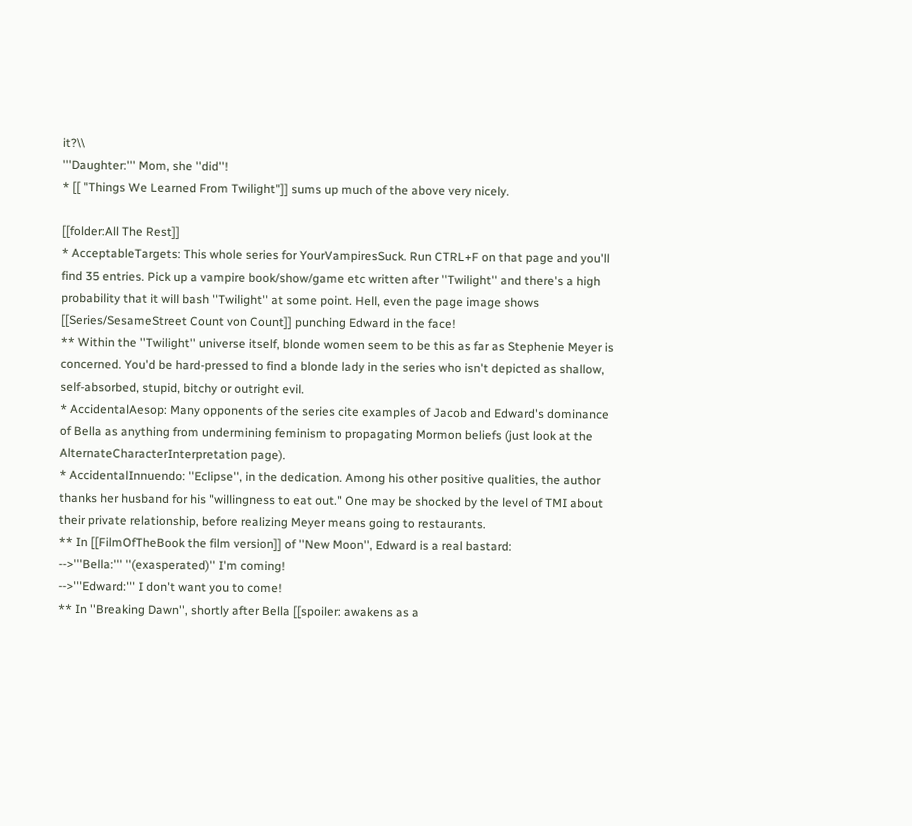it?\\
'''Daughter:''' Mom, she ''did''!
* [[ "Things We Learned From Twilight"]] sums up much of the above very nicely.

[[folder:All The Rest]]
* AcceptableTargets: This whole series for YourVampiresSuck. Run CTRL+F on that page and you'll find 35 entries. Pick up a vampire book/show/game etc written after ''Twilight'' and there's a high probability that it will bash ''Twilight'' at some point. Hell, even the page image shows [[Series/SesameStreet Count von Count]] punching Edward in the face!
** Within the ''Twilight'' universe itself, blonde women seem to be this as far as Stephenie Meyer is concerned. You'd be hard-pressed to find a blonde lady in the series who isn't depicted as shallow, self-absorbed, stupid, bitchy or outright evil.
* AccidentalAesop: Many opponents of the series cite examples of Jacob and Edward's dominance of Bella as anything from undermining feminism to propagating Mormon beliefs (just look at the AlternateCharacterInterpretation page).
* AccidentalInnuendo: ''Eclipse'', in the dedication. Among his other positive qualities, the author thanks her husband for his "willingness to eat out." One may be shocked by the level of TMI about their private relationship, before realizing Meyer means going to restaurants.
** In [[FilmOfTheBook the film version]] of ''New Moon'', Edward is a real bastard:
-->'''Bella:''' ''(exasperated)'' I'm coming!
-->'''Edward:''' I don't want you to come!
** In ''Breaking Dawn'', shortly after Bella [[spoiler: awakens as a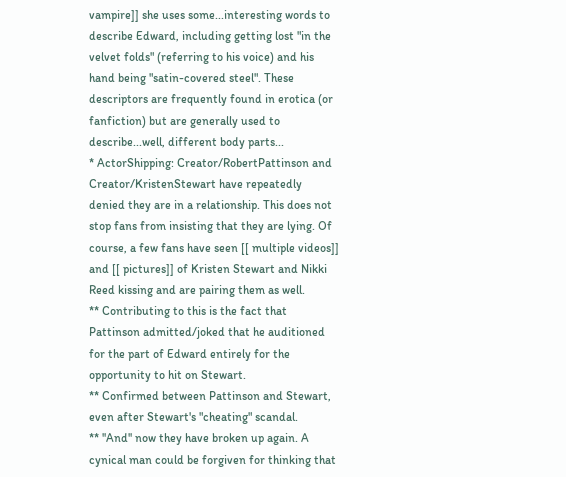vampire]] she uses some...interesting words to describe Edward, including getting lost "in the velvet folds" (referring to his voice) and his hand being "satin-covered steel". These descriptors are frequently found in erotica (or fanfiction) but are generally used to describe...well, different body parts...
* ActorShipping: Creator/RobertPattinson and Creator/KristenStewart have repeatedly denied they are in a relationship. This does not stop fans from insisting that they are lying. Of course, a few fans have seen [[ multiple videos]] and [[ pictures]] of Kristen Stewart and Nikki Reed kissing and are pairing them as well.
** Contributing to this is the fact that Pattinson admitted/joked that he auditioned for the part of Edward entirely for the opportunity to hit on Stewart.
** Confirmed between Pattinson and Stewart, even after Stewart's "cheating" scandal.
** ''And'' now they have broken up again. A cynical man could be forgiven for thinking that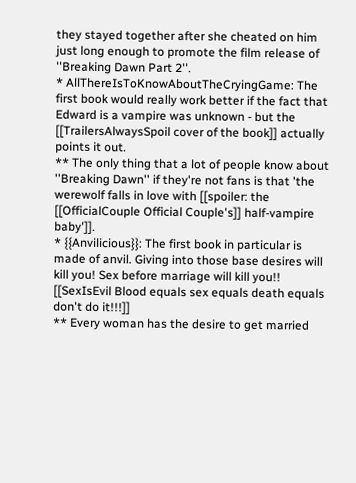they stayed together after she cheated on him just long enough to promote the film release of ''Breaking Dawn Part 2''.
* AllThereIsToKnowAboutTheCryingGame: The first book would really work better if the fact that Edward is a vampire was unknown - but the [[TrailersAlwaysSpoil cover of the book]] actually points it out.
** The only thing that a lot of people know about ''Breaking Dawn'' if they're not fans is that 'the werewolf falls in love with [[spoiler: the [[OfficialCouple Official Couple's]] half-vampire baby']].
* {{Anvilicious}}: The first book in particular is made of anvil. Giving into those base desires will kill you! Sex before marriage will kill you!! [[SexIsEvil Blood equals sex equals death equals don't do it!!!]]
** Every woman has the desire to get married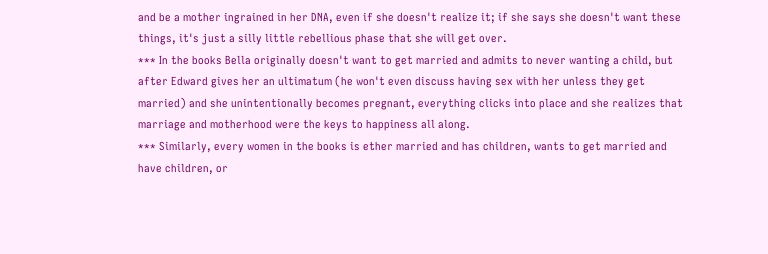and be a mother ingrained in her DNA, even if she doesn't realize it; if she says she doesn't want these things, it's just a silly little rebellious phase that she will get over.
*** In the books Bella originally doesn't want to get married and admits to never wanting a child, but after Edward gives her an ultimatum (he won't even discuss having sex with her unless they get married) and she unintentionally becomes pregnant, everything clicks into place and she realizes that marriage and motherhood were the keys to happiness all along.
*** Similarly, every women in the books is ether married and has children, wants to get married and have children, or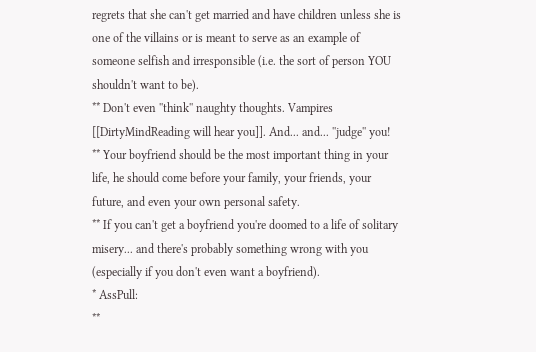regrets that she can't get married and have children unless she is one of the villains or is meant to serve as an example of someone selfish and irresponsible (i.e. the sort of person YOU shouldn't want to be).
** Don't even ''think'' naughty thoughts. Vampires [[DirtyMindReading will hear you]]. And... and... ''judge'' you!
** Your boyfriend should be the most important thing in your life, he should come before your family, your friends, your future, and even your own personal safety.
** If you can't get a boyfriend you're doomed to a life of solitary misery... and there's probably something wrong with you (especially if you don't even want a boyfriend).
* AssPull:
**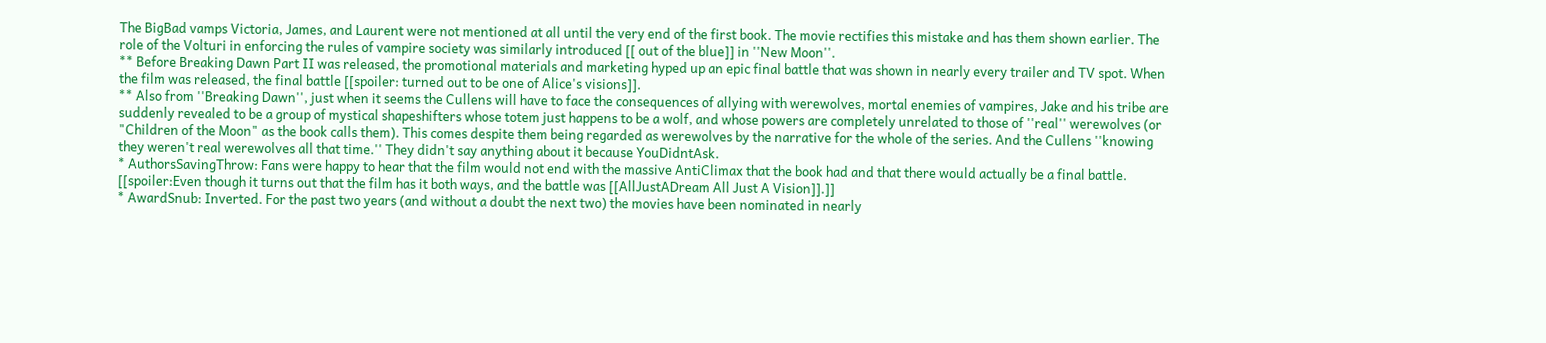The BigBad vamps Victoria, James, and Laurent were not mentioned at all until the very end of the first book. The movie rectifies this mistake and has them shown earlier. The role of the Volturi in enforcing the rules of vampire society was similarly introduced [[ out of the blue]] in ''New Moon''.
** Before Breaking Dawn Part II was released, the promotional materials and marketing hyped up an epic final battle that was shown in nearly every trailer and TV spot. When the film was released, the final battle [[spoiler: turned out to be one of Alice's visions]].
** Also from ''Breaking Dawn'', just when it seems the Cullens will have to face the consequences of allying with werewolves, mortal enemies of vampires, Jake and his tribe are suddenly revealed to be a group of mystical shapeshifters whose totem just happens to be a wolf, and whose powers are completely unrelated to those of ''real'' werewolves (or "Children of the Moon" as the book calls them). This comes despite them being regarded as werewolves by the narrative for the whole of the series. And the Cullens ''knowing they weren't real werewolves all that time.'' They didn't say anything about it because YouDidntAsk.
* AuthorsSavingThrow: Fans were happy to hear that the film would not end with the massive AntiClimax that the book had and that there would actually be a final battle. [[spoiler:Even though it turns out that the film has it both ways, and the battle was [[AllJustADream All Just A Vision]].]]
* AwardSnub: Inverted. For the past two years (and without a doubt the next two) the movies have been nominated in nearly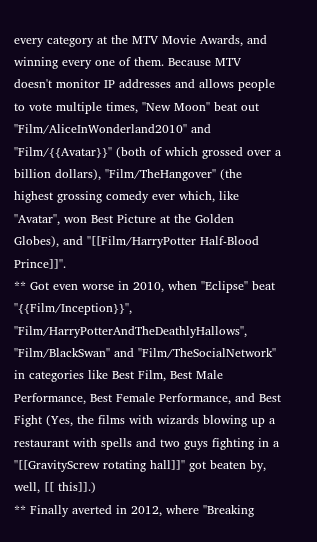every category at the MTV Movie Awards, and winning every one of them. Because MTV doesn't monitor IP addresses and allows people to vote multiple times, ''New Moon'' beat out ''Film/AliceInWonderland2010'' and ''Film/{{Avatar}}'' (both of which grossed over a billion dollars), ''Film/TheHangover'' (the highest grossing comedy ever which, like ''Avatar'', won Best Picture at the Golden Globes), and ''[[Film/HarryPotter Half-Blood Prince]]''.
** Got even worse in 2010, when ''Eclipse'' beat ''{{Film/Inception}}'', ''Film/HarryPotterAndTheDeathlyHallows'', ''Film/BlackSwan'' and ''Film/TheSocialNetwork'' in categories like Best Film, Best Male Performance, Best Female Performance, and Best Fight (Yes, the films with wizards blowing up a restaurant with spells and two guys fighting in a ''[[GravityScrew rotating hall]]'' got beaten by, well, [[ this]].)
** Finally averted in 2012, where ''Breaking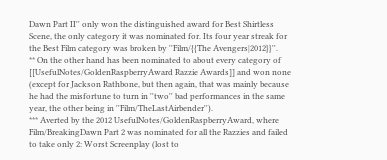Dawn Part II'' only won the distinguished award for Best Shirtless Scene, the only category it was nominated for. Its four year streak for the Best Film category was broken by ''Film/{{The Avengers|2012}}''.
** On the other hand has been nominated to about every category of [[UsefulNotes/GoldenRaspberryAward Razzie Awards]] and won none (except for Jackson Rathbone, but then again, that was mainly because he had the misfortune to turn in ''two'' bad performances in the same year, the other being in ''Film/TheLastAirbender'').
*** Averted by the 2012 UsefulNotes/GoldenRaspberryAward, where Film/BreakingDawn Part 2 was nominated for all the Razzies and failed to take only 2: Worst Screenplay (lost to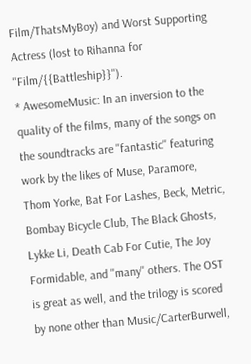Film/ThatsMyBoy) and Worst Supporting Actress (lost to Rihanna for ''Film/{{Battleship}}'').
* AwesomeMusic: In an inversion to the quality of the films, many of the songs on the soundtracks are ''fantastic'' featuring work by the likes of Muse, Paramore, Thom Yorke, Bat For Lashes, Beck, Metric, Bombay Bicycle Club, The Black Ghosts, Lykke Li, Death Cab For Cutie, The Joy Formidable, and ''many'' others. The OST is great as well, and the trilogy is scored by none other than Music/CarterBurwell,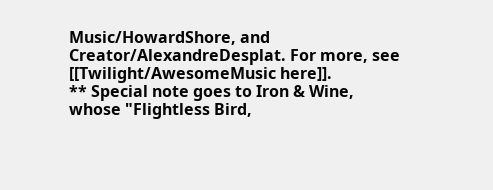Music/HowardShore, and Creator/AlexandreDesplat. For more, see [[Twilight/AwesomeMusic here]].
** Special note goes to Iron & Wine, whose "Flightless Bird,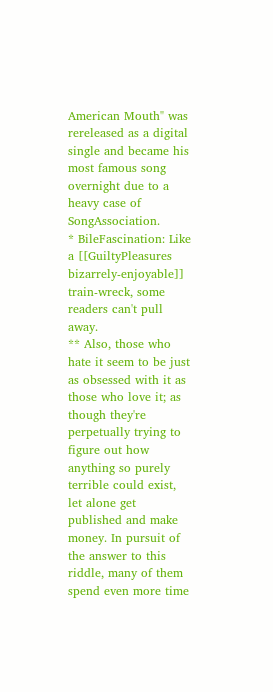American Mouth" was rereleased as a digital single and became his most famous song overnight due to a heavy case of SongAssociation.
* BileFascination: Like a [[GuiltyPleasures bizarrely-enjoyable]] train-wreck, some readers can't pull away.
** Also, those who hate it seem to be just as obsessed with it as those who love it; as though they're perpetually trying to figure out how anything so purely terrible could exist, let alone get published and make money. In pursuit of the answer to this riddle, many of them spend even more time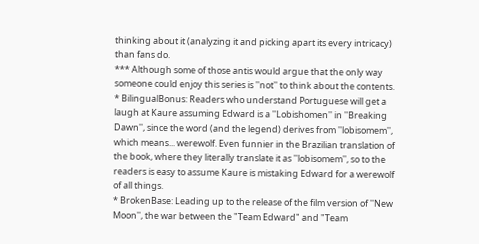thinking about it (analyzing it and picking apart its every intricacy) than fans do.
*** Although some of those antis would argue that the only way someone could enjoy this series is ''not'' to think about the contents.
* BilingualBonus: Readers who understand Portuguese will get a laugh at Kaure assuming Edward is a ''Lobishomen'' in ''Breaking Dawn'', since the word (and the legend) derives from ''lobisomem'', which means... werewolf. Even funnier in the Brazilian translation of the book, where they literally translate it as ''lobisomem'', so to the readers is easy to assume Kaure is mistaking Edward for a werewolf of all things.
* BrokenBase: Leading up to the release of the film version of ''New Moon'', the war between the "Team Edward" and "Team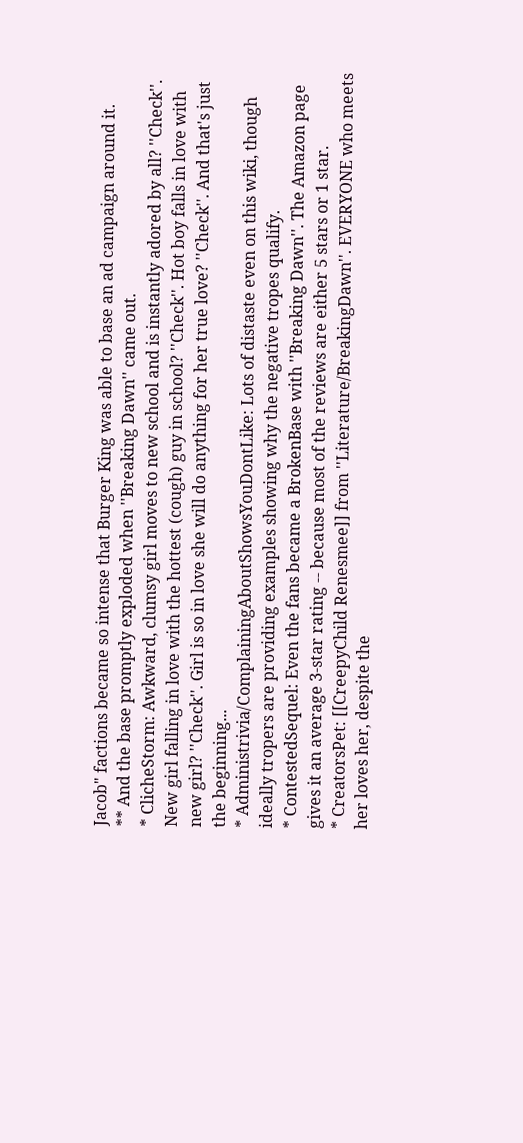Jacob" factions became so intense that Burger King was able to base an ad campaign around it.
** And the base promptly exploded when ''Breaking Dawn'' came out.
* ClicheStorm: Awkward, clumsy girl moves to new school and is instantly adored by all? ''Check''. New girl falling in love with the hottest (cough) guy in school? ''Check''. Hot boy falls in love with new girl? ''Check''. Girl is so in love she will do anything for her true love? ''Check''. And that's just the beginning...
* Administrivia/ComplainingAboutShowsYouDontLike: Lots of distaste even on this wiki, though ideally tropers are providing examples showing why the negative tropes qualify.
* ContestedSequel: Even the fans became a BrokenBase with ''Breaking Dawn''. The Amazon page gives it an average 3-star rating -- because most of the reviews are either 5 stars or 1 star.
* CreatorsPet: [[CreepyChild Renesmee]] from ''Literature/BreakingDawn''. EVERYONE who meets her loves her, despite the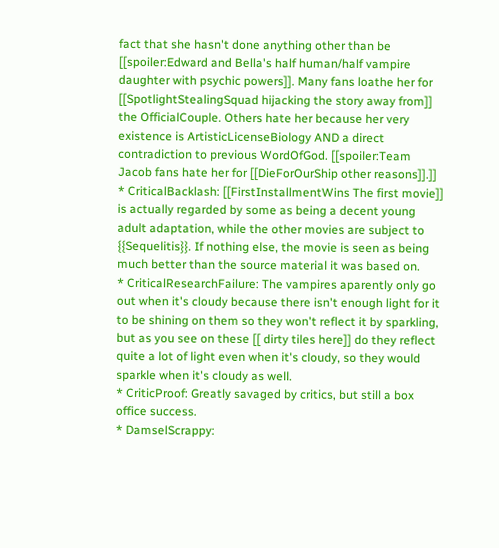fact that she hasn't done anything other than be [[spoiler:Edward and Bella's half human/half vampire daughter with psychic powers]]. Many fans loathe her for [[SpotlightStealingSquad hijacking the story away from]] the OfficialCouple. Others hate her because her very existence is ArtisticLicenseBiology AND a direct contradiction to previous WordOfGod. [[spoiler:Team Jacob fans hate her for [[DieForOurShip other reasons]].]]
* CriticalBacklash: [[FirstInstallmentWins The first movie]] is actually regarded by some as being a decent young adult adaptation, while the other movies are subject to {{Sequelitis}}. If nothing else, the movie is seen as being much better than the source material it was based on.
* CriticalResearchFailure: The vampires aparently only go out when it's cloudy because there isn't enough light for it to be shining on them so they won't reflect it by sparkling, but as you see on these [[ dirty tiles here]] do they reflect quite a lot of light even when it's cloudy, so they would sparkle when it's cloudy as well.
* CriticProof: Greatly savaged by critics, but still a box office success.
* DamselScrappy: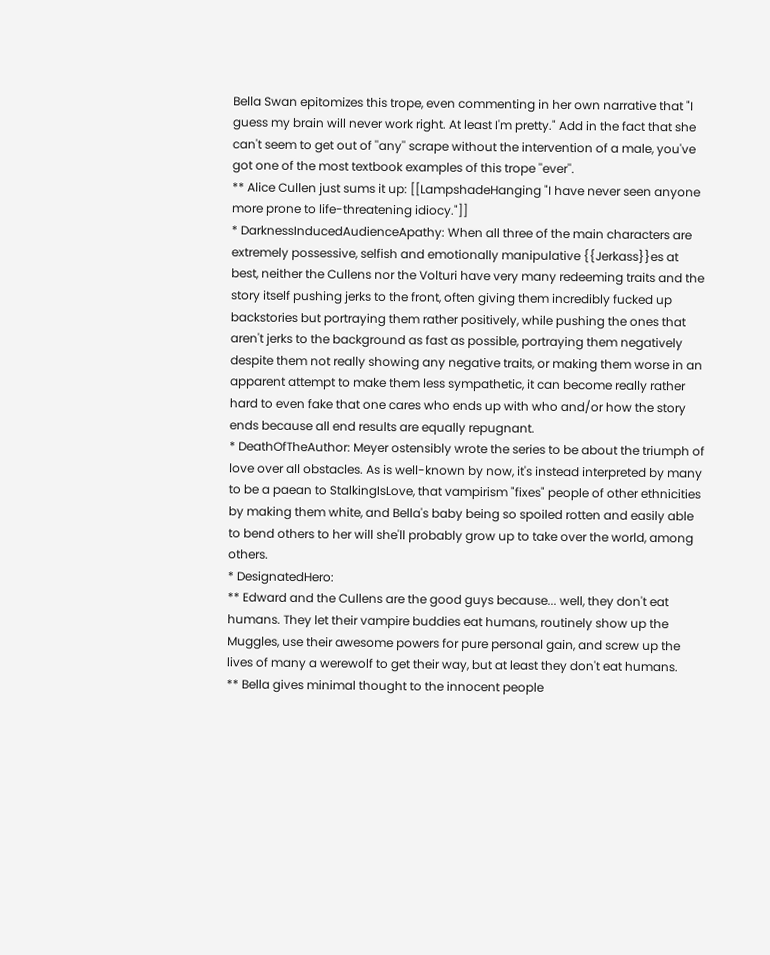Bella Swan epitomizes this trope, even commenting in her own narrative that "I guess my brain will never work right. At least I'm pretty." Add in the fact that she can't seem to get out of ''any'' scrape without the intervention of a male, you've got one of the most textbook examples of this trope ''ever''.
** Alice Cullen just sums it up: [[LampshadeHanging "I have never seen anyone more prone to life-threatening idiocy."]]
* DarknessInducedAudienceApathy: When all three of the main characters are extremely possessive, selfish and emotionally manipulative {{Jerkass}}es at best, neither the Cullens nor the Volturi have very many redeeming traits and the story itself pushing jerks to the front, often giving them incredibly fucked up backstories but portraying them rather positively, while pushing the ones that aren't jerks to the background as fast as possible, portraying them negatively despite them not really showing any negative traits, or making them worse in an apparent attempt to make them less sympathetic, it can become really rather hard to even fake that one cares who ends up with who and/or how the story ends because all end results are equally repugnant.
* DeathOfTheAuthor: Meyer ostensibly wrote the series to be about the triumph of love over all obstacles. As is well-known by now, it's instead interpreted by many to be a paean to StalkingIsLove, that vampirism "fixes" people of other ethnicities by making them white, and Bella's baby being so spoiled rotten and easily able to bend others to her will she'll probably grow up to take over the world, among others.
* DesignatedHero:
** Edward and the Cullens are the good guys because... well, they don't eat humans. They let their vampire buddies eat humans, routinely show up the Muggles, use their awesome powers for pure personal gain, and screw up the lives of many a werewolf to get their way, but at least they don't eat humans.
** Bella gives minimal thought to the innocent people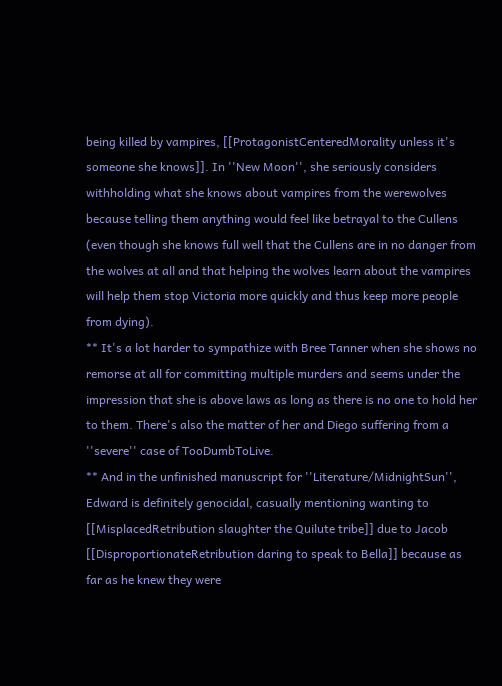being killed by vampires, [[ProtagonistCenteredMorality unless it's someone she knows]]. In ''New Moon'', she seriously considers withholding what she knows about vampires from the werewolves because telling them anything would feel like betrayal to the Cullens (even though she knows full well that the Cullens are in no danger from the wolves at all and that helping the wolves learn about the vampires will help them stop Victoria more quickly and thus keep more people from dying).
** It's a lot harder to sympathize with Bree Tanner when she shows no remorse at all for committing multiple murders and seems under the impression that she is above laws as long as there is no one to hold her to them. There's also the matter of her and Diego suffering from a ''severe'' case of TooDumbToLive.
** And in the unfinished manuscript for ''Literature/MidnightSun'', Edward is definitely genocidal, casually mentioning wanting to [[MisplacedRetribution slaughter the Quilute tribe]] due to Jacob [[DisproportionateRetribution daring to speak to Bella]] because as far as he knew they were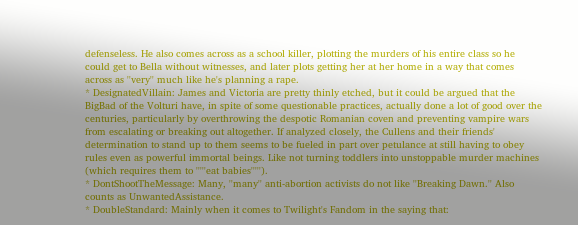defenseless. He also comes across as a school killer, plotting the murders of his entire class so he could get to Bella without witnesses, and later plots getting her at her home in a way that comes across as ''very'' much like he's planning a rape.
* DesignatedVillain: James and Victoria are pretty thinly etched, but it could be argued that the BigBad of the Volturi have, in spite of some questionable practices, actually done a lot of good over the centuries, particularly by overthrowing the despotic Romanian coven and preventing vampire wars from escalating or breaking out altogether. If analyzed closely, the Cullens and their friends' determination to stand up to them seems to be fueled in part over petulance at still having to obey rules even as powerful immortal beings. Like not turning toddlers into unstoppable murder machines (which requires them to '''''eat babies''''').
* DontShootTheMessage: Many, ''many'' anti-abortion activists do not like ''Breaking Dawn.'' Also counts as UnwantedAssistance.
* DoubleStandard: Mainly when it comes to Twilight's Fandom in the saying that: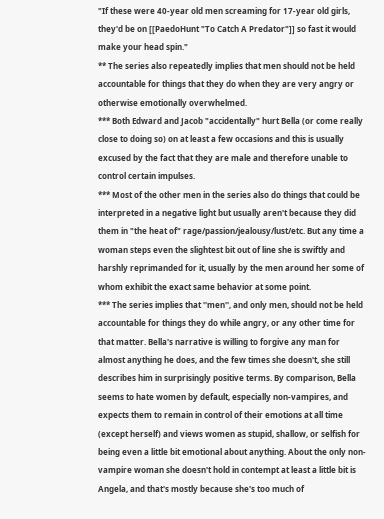"If these were 40-year old men screaming for 17-year old girls, they'd be on [[PaedoHunt "To Catch A Predator"]] so fast it would make your head spin."
** The series also repeatedly implies that men should not be held accountable for things that they do when they are very angry or otherwise emotionally overwhelmed.
*** Both Edward and Jacob "accidentally" hurt Bella (or come really close to doing so) on at least a few occasions and this is usually excused by the fact that they are male and therefore unable to control certain impulses.
*** Most of the other men in the series also do things that could be interpreted in a negative light but usually aren't because they did them in "the heat of" rage/passion/jealousy/lust/etc. But any time a woman steps even the slightest bit out of line she is swiftly and harshly reprimanded for it, usually by the men around her some of whom exhibit the exact same behavior at some point.
*** The series implies that ''men'', and only men, should not be held accountable for things they do while angry, or any other time for that matter. Bella's narrative is willing to forgive any man for almost anything he does, and the few times she doesn't, she still describes him in surprisingly positive terms. By comparison, Bella seems to hate women by default, especially non-vampires, and expects them to remain in control of their emotions at all time (except herself) and views women as stupid, shallow, or selfish for being even a little bit emotional about anything. About the only non-vampire woman she doesn't hold in contempt at least a little bit is Angela, and that's mostly because she's too much of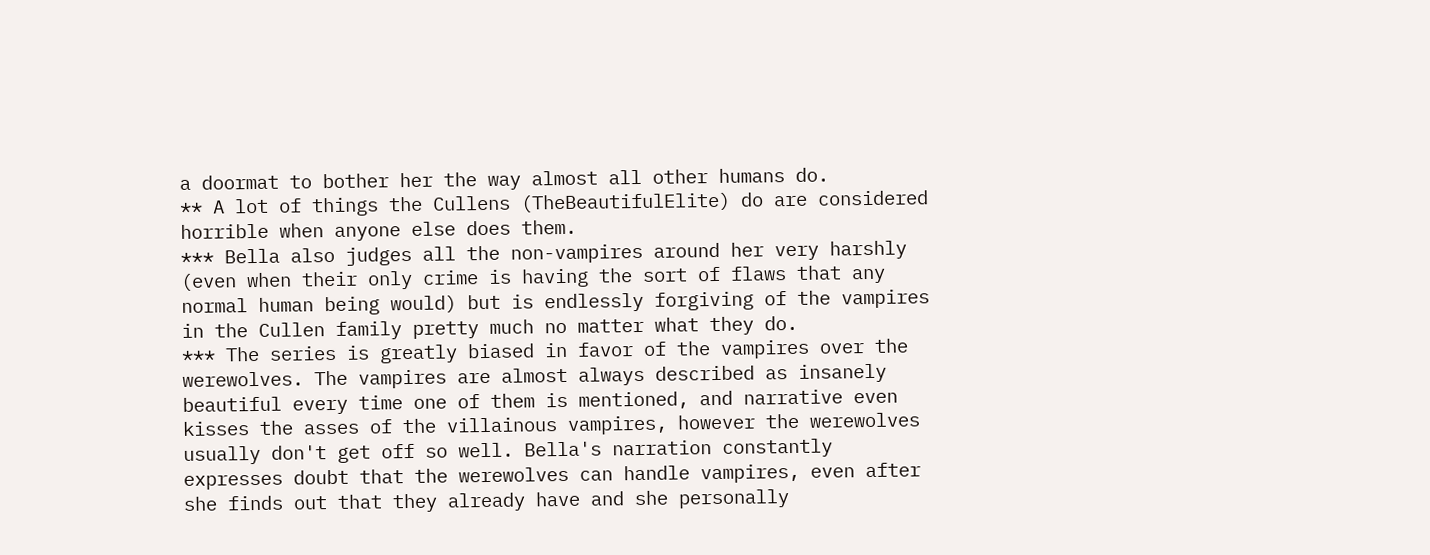a doormat to bother her the way almost all other humans do.
** A lot of things the Cullens (TheBeautifulElite) do are considered horrible when anyone else does them.
*** Bella also judges all the non-vampires around her very harshly (even when their only crime is having the sort of flaws that any normal human being would) but is endlessly forgiving of the vampires in the Cullen family pretty much no matter what they do.
*** The series is greatly biased in favor of the vampires over the werewolves. The vampires are almost always described as insanely beautiful every time one of them is mentioned, and narrative even kisses the asses of the villainous vampires, however the werewolves usually don't get off so well. Bella's narration constantly expresses doubt that the werewolves can handle vampires, even after she finds out that they already have and she personally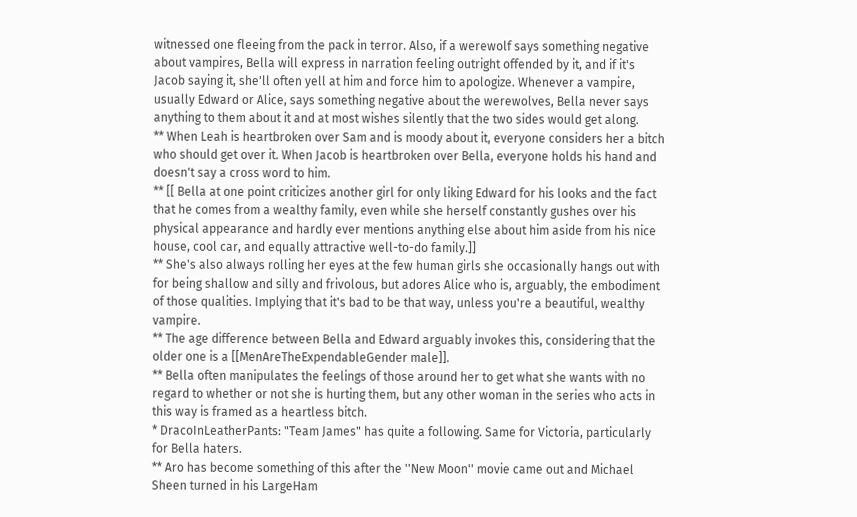witnessed one fleeing from the pack in terror. Also, if a werewolf says something negative about vampires, Bella will express in narration feeling outright offended by it, and if it's Jacob saying it, she'll often yell at him and force him to apologize. Whenever a vampire, usually Edward or Alice, says something negative about the werewolves, Bella never says anything to them about it and at most wishes silently that the two sides would get along.
** When Leah is heartbroken over Sam and is moody about it, everyone considers her a bitch who should get over it. When Jacob is heartbroken over Bella, everyone holds his hand and doesn't say a cross word to him.
** [[ Bella at one point criticizes another girl for only liking Edward for his looks and the fact that he comes from a wealthy family, even while she herself constantly gushes over his physical appearance and hardly ever mentions anything else about him aside from his nice house, cool car, and equally attractive well-to-do family.]]
** She's also always rolling her eyes at the few human girls she occasionally hangs out with for being shallow and silly and frivolous, but adores Alice who is, arguably, the embodiment of those qualities. Implying that it's bad to be that way, unless you're a beautiful, wealthy vampire.
** The age difference between Bella and Edward arguably invokes this, considering that the older one is a [[MenAreTheExpendableGender male]].
** Bella often manipulates the feelings of those around her to get what she wants with no regard to whether or not she is hurting them, but any other woman in the series who acts in this way is framed as a heartless bitch.
* DracoInLeatherPants: "Team James" has quite a following. Same for Victoria, particularly for Bella haters.
** Aro has become something of this after the ''New Moon'' movie came out and Michael Sheen turned in his LargeHam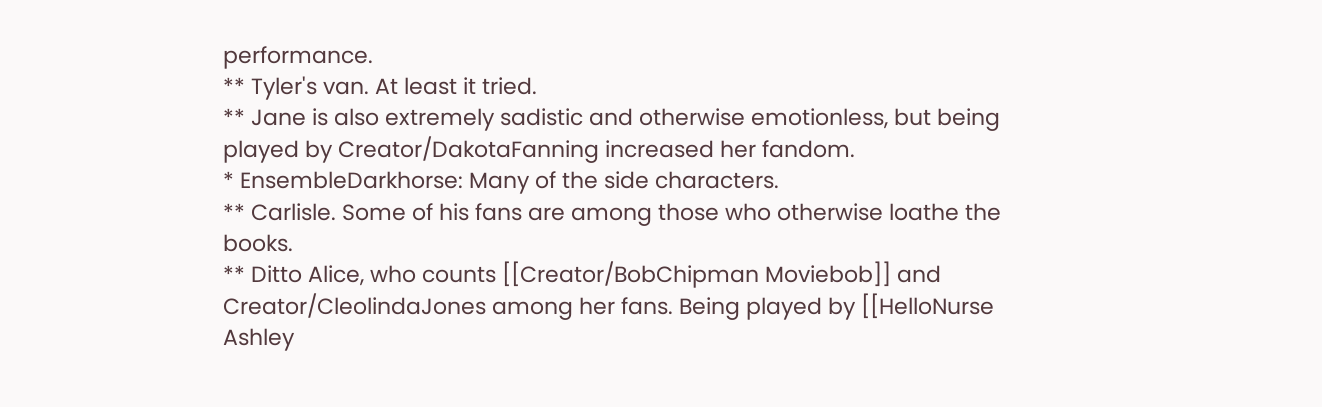performance.
** Tyler's van. At least it tried.
** Jane is also extremely sadistic and otherwise emotionless, but being played by Creator/DakotaFanning increased her fandom.
* EnsembleDarkhorse: Many of the side characters.
** Carlisle. Some of his fans are among those who otherwise loathe the books.
** Ditto Alice, who counts [[Creator/BobChipman Moviebob]] and Creator/CleolindaJones among her fans. Being played by [[HelloNurse Ashley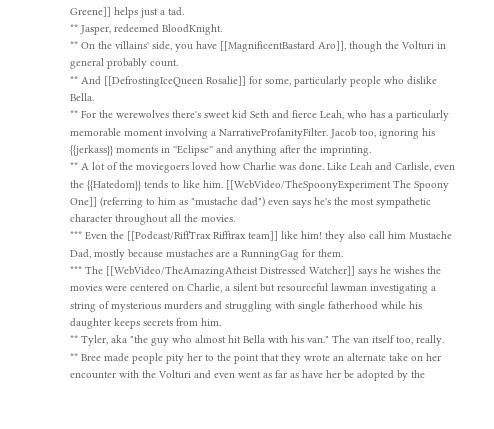Greene]] helps just a tad.
** Jasper, redeemed BloodKnight.
** On the villains' side, you have [[MagnificentBastard Aro]], though the Volturi in general probably count.
** And [[DefrostingIceQueen Rosalie]] for some, particularly people who dislike Bella.
** For the werewolves there's sweet kid Seth and fierce Leah, who has a particularly memorable moment involving a NarrativeProfanityFilter. Jacob too, ignoring his {{jerkass}} moments in ''Eclipse'' and anything after the imprinting.
** A lot of the moviegoers loved how Charlie was done. Like Leah and Carlisle, even the {{Hatedom}} tends to like him. [[WebVideo/TheSpoonyExperiment The Spoony One]] (referring to him as "mustache dad") even says he's the most sympathetic character throughout all the movies.
*** Even the [[Podcast/RiffTrax Rifftrax team]] like him! they also call him Mustache Dad, mostly because mustaches are a RunningGag for them.
*** The [[WebVideo/TheAmazingAtheist Distressed Watcher]] says he wishes the movies were centered on Charlie, a silent but resourceful lawman investigating a string of mysterious murders and struggling with single fatherhood while his daughter keeps secrets from him.
** Tyler, aka "the guy who almost hit Bella with his van." The van itself too, really.
** Bree made people pity her to the point that they wrote an alternate take on her encounter with the Volturi and even went as far as have her be adopted by the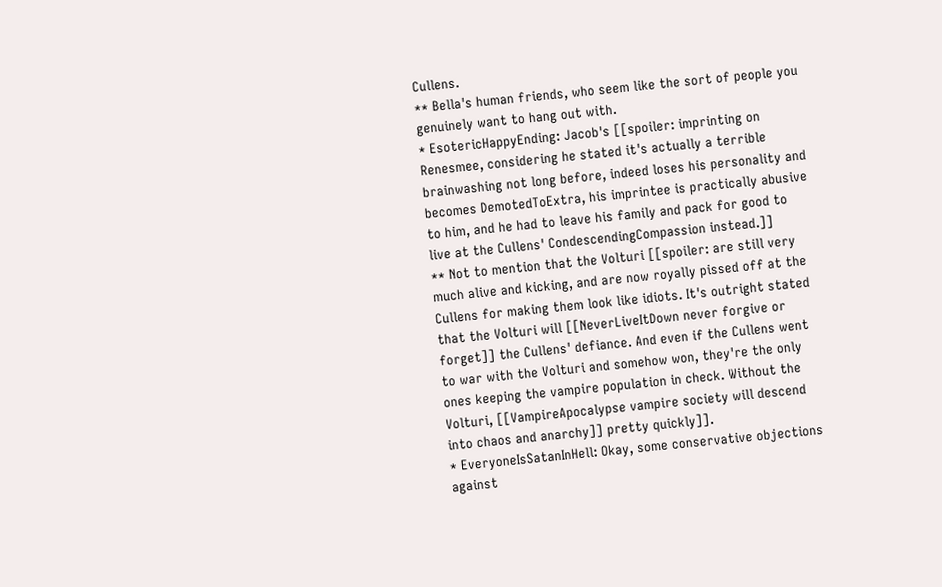Cullens.
** Bella's human friends, who seem like the sort of people you genuinely want to hang out with.
* EsotericHappyEnding: Jacob's [[spoiler: imprinting on Renesmee, considering he stated it's actually a terrible brainwashing not long before, indeed loses his personality and becomes DemotedToExtra, his imprintee is practically abusive to him, and he had to leave his family and pack for good to live at the Cullens' CondescendingCompassion instead.]]
** Not to mention that the Volturi [[spoiler: are still very much alive and kicking, and are now royally pissed off at the Cullens for making them look like idiots. It's outright stated that the Volturi will [[NeverLiveItDown never forgive or forget]] the Cullens' defiance. And even if the Cullens went to war with the Volturi and somehow won, they're the only ones keeping the vampire population in check. Without the Volturi, [[VampireApocalypse vampire society will descend into chaos and anarchy]] pretty quickly]].
* EveryoneIsSatanInHell: Okay, some conservative objections against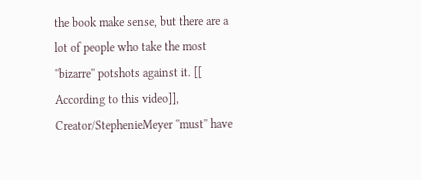the book make sense, but there are a lot of people who take the most ''bizarre'' potshots against it. [[ According to this video]], Creator/StephenieMeyer ''must'' have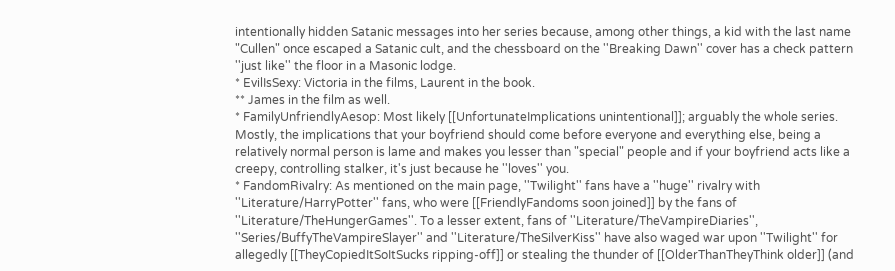intentionally hidden Satanic messages into her series because, among other things, a kid with the last name "Cullen" once escaped a Satanic cult, and the chessboard on the ''Breaking Dawn'' cover has a check pattern ''just like'' the floor in a Masonic lodge.
* EvilIsSexy: Victoria in the films, Laurent in the book.
** James in the film as well.
* FamilyUnfriendlyAesop: Most likely [[UnfortunateImplications unintentional]]; arguably the whole series. Mostly, the implications that your boyfriend should come before everyone and everything else, being a relatively normal person is lame and makes you lesser than "special" people and if your boyfriend acts like a creepy, controlling stalker, it's just because he ''loves'' you.
* FandomRivalry: As mentioned on the main page, ''Twilight'' fans have a ''huge'' rivalry with ''Literature/HarryPotter'' fans, who were [[FriendlyFandoms soon joined]] by the fans of ''Literature/TheHungerGames''. To a lesser extent, fans of ''Literature/TheVampireDiaries'', ''Series/BuffyTheVampireSlayer'' and ''Literature/TheSilverKiss'' have also waged war upon ''Twilight'' for allegedly [[TheyCopiedItSoItSucks ripping-off]] or stealing the thunder of [[OlderThanTheyThink older]] (and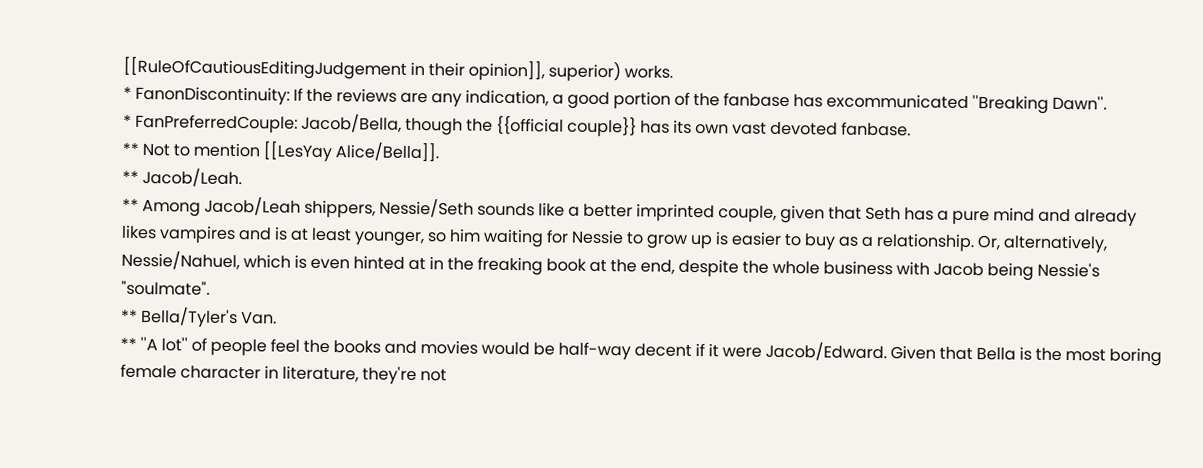[[RuleOfCautiousEditingJudgement in their opinion]], superior) works.
* FanonDiscontinuity: If the reviews are any indication, a good portion of the fanbase has excommunicated ''Breaking Dawn''.
* FanPreferredCouple: Jacob/Bella, though the {{official couple}} has its own vast devoted fanbase.
** Not to mention [[LesYay Alice/Bella]].
** Jacob/Leah.
** Among Jacob/Leah shippers, Nessie/Seth sounds like a better imprinted couple, given that Seth has a pure mind and already likes vampires and is at least younger, so him waiting for Nessie to grow up is easier to buy as a relationship. Or, alternatively, Nessie/Nahuel, which is even hinted at in the freaking book at the end, despite the whole business with Jacob being Nessie's "soulmate".
** Bella/Tyler's Van.
** ''A lot'' of people feel the books and movies would be half-way decent if it were Jacob/Edward. Given that Bella is the most boring female character in literature, they're not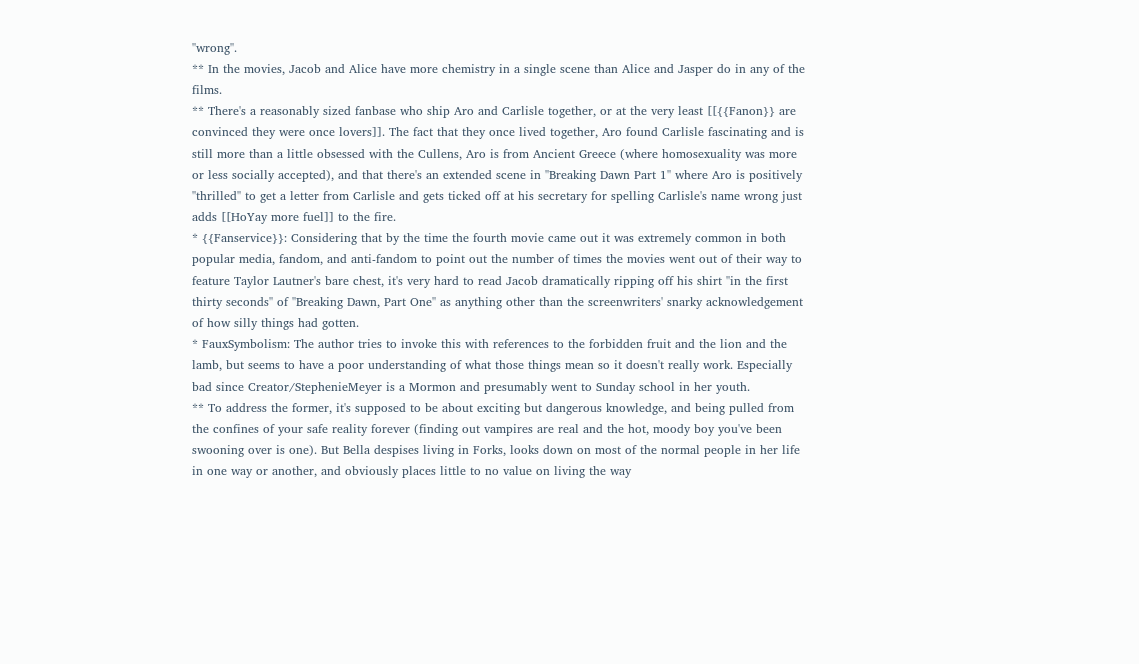''wrong''.
** In the movies, Jacob and Alice have more chemistry in a single scene than Alice and Jasper do in any of the films.
** There's a reasonably sized fanbase who ship Aro and Carlisle together, or at the very least [[{{Fanon}} are convinced they were once lovers]]. The fact that they once lived together, Aro found Carlisle fascinating and is still more than a little obsessed with the Cullens, Aro is from Ancient Greece (where homosexuality was more or less socially accepted), and that there's an extended scene in ''Breaking Dawn Part 1'' where Aro is positively ''thrilled'' to get a letter from Carlisle and gets ticked off at his secretary for spelling Carlisle's name wrong just adds [[HoYay more fuel]] to the fire.
* {{Fanservice}}: Considering that by the time the fourth movie came out it was extremely common in both popular media, fandom, and anti-fandom to point out the number of times the movies went out of their way to feature Taylor Lautner's bare chest, it's very hard to read Jacob dramatically ripping off his shirt ''in the first thirty seconds'' of ''Breaking Dawn, Part One'' as anything other than the screenwriters' snarky acknowledgement of how silly things had gotten.
* FauxSymbolism: The author tries to invoke this with references to the forbidden fruit and the lion and the lamb, but seems to have a poor understanding of what those things mean so it doesn't really work. Especially bad since Creator/StephenieMeyer is a Mormon and presumably went to Sunday school in her youth.
** To address the former, it's supposed to be about exciting but dangerous knowledge, and being pulled from the confines of your safe reality forever (finding out vampires are real and the hot, moody boy you've been swooning over is one). But Bella despises living in Forks, looks down on most of the normal people in her life in one way or another, and obviously places little to no value on living the way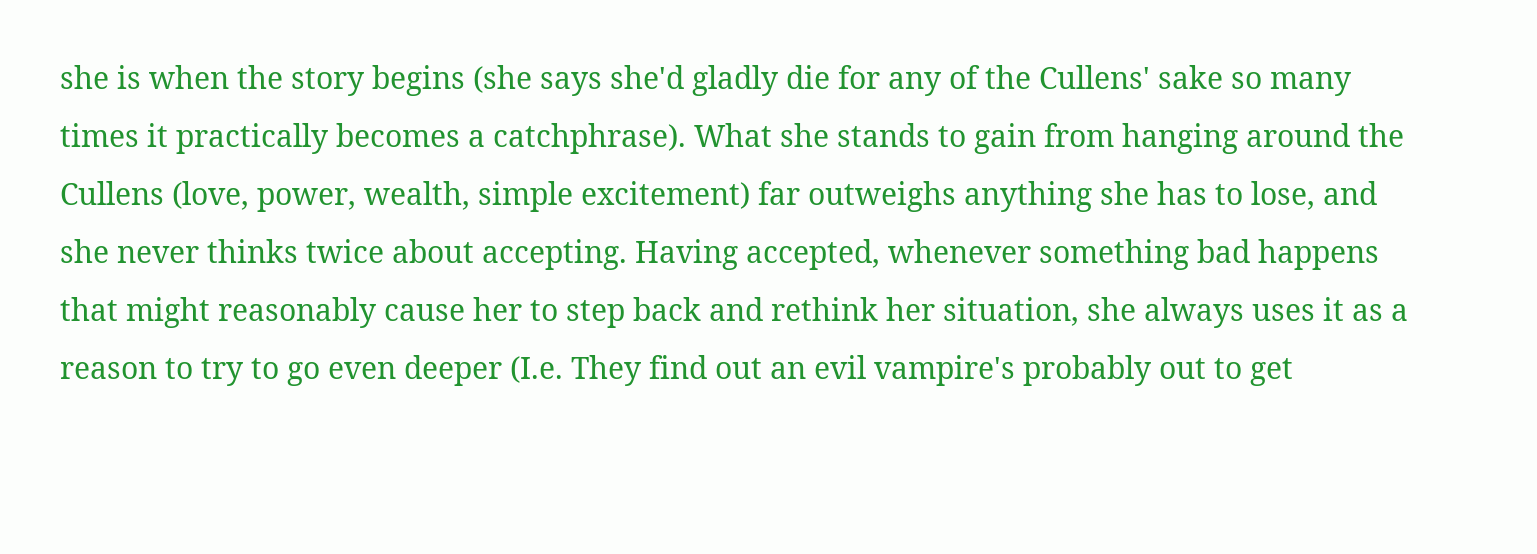she is when the story begins (she says she'd gladly die for any of the Cullens' sake so many times it practically becomes a catchphrase). What she stands to gain from hanging around the Cullens (love, power, wealth, simple excitement) far outweighs anything she has to lose, and she never thinks twice about accepting. Having accepted, whenever something bad happens that might reasonably cause her to step back and rethink her situation, she always uses it as a reason to try to go even deeper (I.e. They find out an evil vampire's probably out to get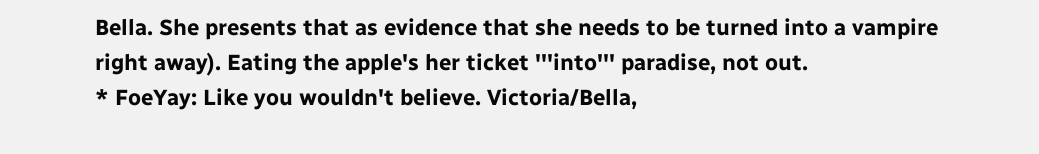Bella. She presents that as evidence that she needs to be turned into a vampire right away). Eating the apple's her ticket '''into''' paradise, not out.
* FoeYay: Like you wouldn't believe. Victoria/Bella,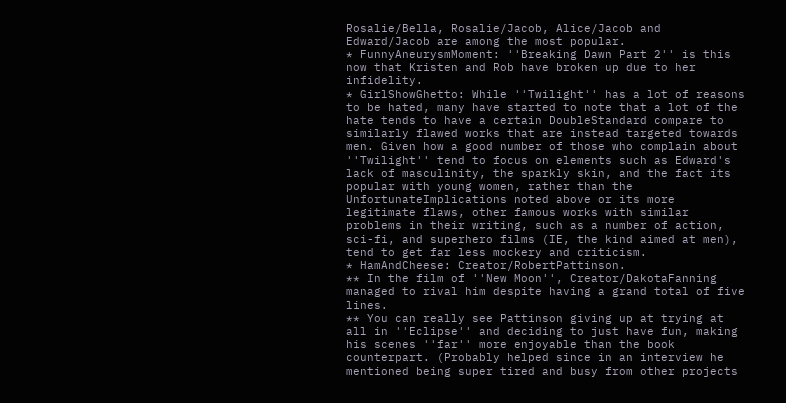Rosalie/Bella, Rosalie/Jacob, Alice/Jacob and Edward/Jacob are among the most popular.
* FunnyAneurysmMoment: ''Breaking Dawn Part 2'' is this now that Kristen and Rob have broken up due to her infidelity.
* GirlShowGhetto: While ''Twilight'' has a lot of reasons to be hated, many have started to note that a lot of the hate tends to have a certain DoubleStandard compare to similarly flawed works that are instead targeted towards men. Given how a good number of those who complain about ''Twilight'' tend to focus on elements such as Edward's lack of masculinity, the sparkly skin, and the fact its popular with young women, rather than the UnfortunateImplications noted above or its more legitimate flaws, other famous works with similar problems in their writing, such as a number of action, sci-fi, and superhero films (IE, the kind aimed at men), tend to get far less mockery and criticism.
* HamAndCheese: Creator/RobertPattinson.
** In the film of ''New Moon'', Creator/DakotaFanning managed to rival him despite having a grand total of five lines.
** You can really see Pattinson giving up at trying at all in ''Eclipse'' and deciding to just have fun, making his scenes ''far'' more enjoyable than the book counterpart. (Probably helped since in an interview he mentioned being super tired and busy from other projects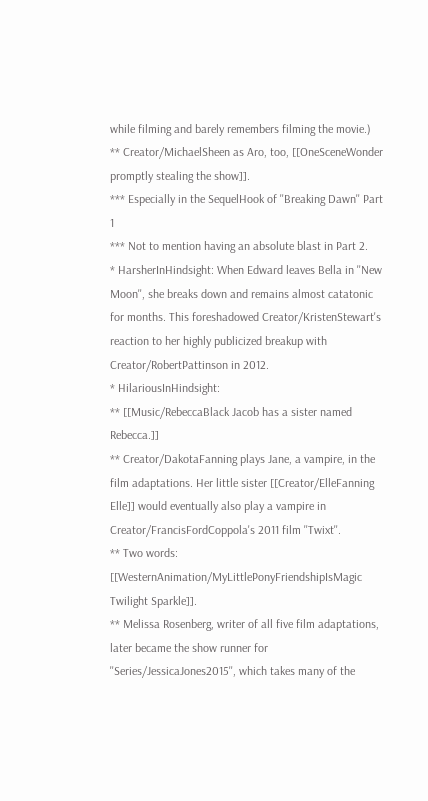while filming and barely remembers filming the movie.)
** Creator/MichaelSheen as Aro, too, [[OneSceneWonder promptly stealing the show]].
*** Especially in the SequelHook of ''Breaking Dawn'' Part 1
*** Not to mention having an absolute blast in Part 2.
* HarsherInHindsight: When Edward leaves Bella in ''New Moon'', she breaks down and remains almost catatonic for months. This foreshadowed Creator/KristenStewart's reaction to her highly publicized breakup with Creator/RobertPattinson in 2012.
* HilariousInHindsight:
** [[Music/RebeccaBlack Jacob has a sister named Rebecca.]]
** Creator/DakotaFanning plays Jane, a vampire, in the film adaptations. Her little sister [[Creator/ElleFanning Elle]] would eventually also play a vampire in Creator/FrancisFordCoppola's 2011 film ''Twixt''.
** Two words: [[WesternAnimation/MyLittlePonyFriendshipIsMagic Twilight Sparkle]].
** Melissa Rosenberg, writer of all five film adaptations, later became the show runner for ''Series/JessicaJones2015'', which takes many of the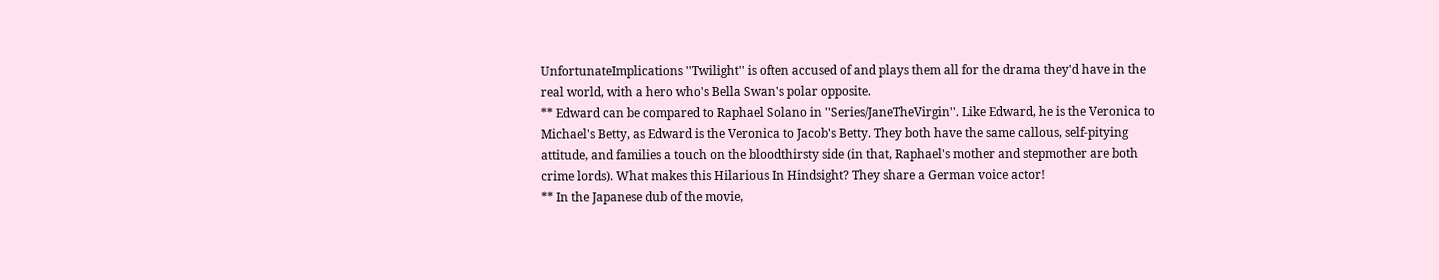UnfortunateImplications ''Twilight'' is often accused of and plays them all for the drama they'd have in the real world, with a hero who's Bella Swan's polar opposite.
** Edward can be compared to Raphael Solano in ''Series/JaneTheVirgin''. Like Edward, he is the Veronica to Michael's Betty, as Edward is the Veronica to Jacob's Betty. They both have the same callous, self-pitying attitude, and families a touch on the bloodthirsty side (in that, Raphael's mother and stepmother are both crime lords). What makes this Hilarious In Hindsight? They share a German voice actor!
** In the Japanese dub of the movie,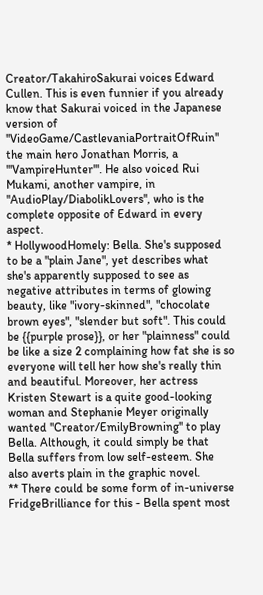Creator/TakahiroSakurai voices Edward Cullen. This is even funnier if you already know that Sakurai voiced in the Japanese version of ''VideoGame/CastlevaniaPortraitOfRuin'' the main hero Jonathan Morris, a '''VampireHunter'''. He also voiced Rui Mukami, another vampire, in ''AudioPlay/DiabolikLovers'', who is the complete opposite of Edward in every aspect.
* HollywoodHomely: Bella. She's supposed to be a "plain Jane", yet describes what she's apparently supposed to see as negative attributes in terms of glowing beauty, like "ivory-skinned", "chocolate brown eyes", "slender but soft". This could be {{purple prose}}, or her "plainness" could be like a size 2 complaining how fat she is so everyone will tell her how she's really thin and beautiful. Moreover, her actress Kristen Stewart is a quite good-looking woman and Stephanie Meyer originally wanted ''Creator/EmilyBrowning'' to play Bella. Although, it could simply be that Bella suffers from low self-esteem. She also averts plain in the graphic novel.
** There could be some form of in-universe FridgeBrilliance for this - Bella spent most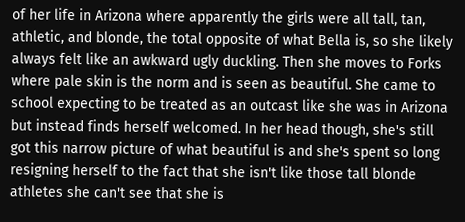of her life in Arizona where apparently the girls were all tall, tan, athletic, and blonde, the total opposite of what Bella is, so she likely always felt like an awkward ugly duckling. Then she moves to Forks where pale skin is the norm and is seen as beautiful. She came to school expecting to be treated as an outcast like she was in Arizona but instead finds herself welcomed. In her head though, she's still got this narrow picture of what beautiful is and she's spent so long resigning herself to the fact that she isn't like those tall blonde athletes she can't see that she is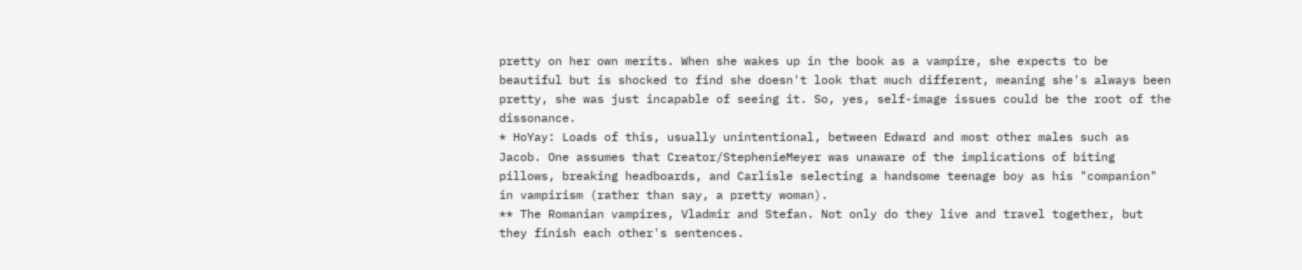pretty on her own merits. When she wakes up in the book as a vampire, she expects to be beautiful but is shocked to find she doesn't look that much different, meaning she's always been pretty, she was just incapable of seeing it. So, yes, self-image issues could be the root of the dissonance.
* HoYay: Loads of this, usually unintentional, between Edward and most other males such as Jacob. One assumes that Creator/StephenieMeyer was unaware of the implications of biting pillows, breaking headboards, and Carlisle selecting a handsome teenage boy as his "companion" in vampirism (rather than say, a pretty woman).
** The Romanian vampires, Vladmir and Stefan. Not only do they live and travel together, but they finish each other's sentences.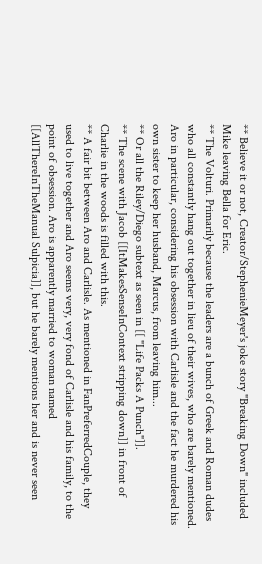** Believe it or not, Creator/StephenieMeyer's joke story "Breaking Down" included Mike leaving Bella for Eric.
** The Volturi. Primarily because the leaders are a bunch of Greek and Roman dudes who all constantly hang out together in lieu of their wives, who are barely mentioned. Aro in particular, considering his obsession with Carlisle and the fact he murdered his own sister to keep her husband, Marcus, from leaving him...
** Or all the Riley/Diego subtext as seen in [[ "Life Packs A Punch"]].
** The scene with Jacob [[ItMakesSenseInContext stripping down]] in front of Charlie in the woods is filled with this.
** A fair bit between Aro and Carlisle. As mentioned in FanPreferredCouple, they used to live together and Aro seems very, very fond of Carlisle and his family, to the point of obsession. Aro is apparently married to woman named [[AllThereInTheManual Sulpicia]], but he barely mentions her and is never seen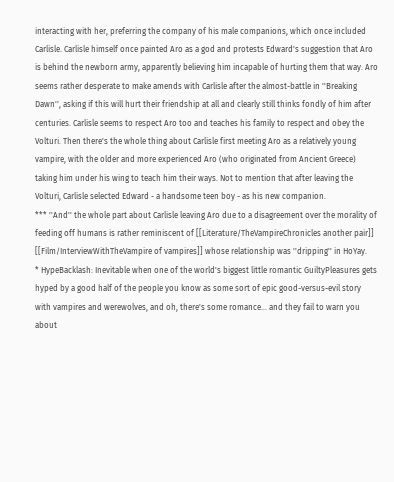interacting with her, preferring the company of his male companions, which once included Carlisle. Carlisle himself once painted Aro as a god and protests Edward's suggestion that Aro is behind the newborn army, apparently believing him incapable of hurting them that way. Aro seems rather desperate to make amends with Carlisle after the almost-battle in ''Breaking Dawn'', asking if this will hurt their friendship at all and clearly still thinks fondly of him after centuries. Carlisle seems to respect Aro too and teaches his family to respect and obey the Volturi. Then there's the whole thing about Carlisle first meeting Aro as a relatively young vampire, with the older and more experienced Aro (who originated from Ancient Greece) taking him under his wing to teach him their ways. Not to mention that after leaving the Volturi, Carlisle selected Edward - a handsome teen boy - as his new companion.
*** ''And'' the whole part about Carlisle leaving Aro due to a disagreement over the morality of feeding off humans is rather reminiscent of [[Literature/TheVampireChronicles another pair]] [[Film/InterviewWithTheVampire of vampires]] whose relationship was ''dripping'' in HoYay.
* HypeBacklash: Inevitable when one of the world's biggest little romantic GuiltyPleasures gets hyped by a good half of the people you know as some sort of epic good-versus-evil story with vampires and werewolves, and oh, there's some romance... and they fail to warn you about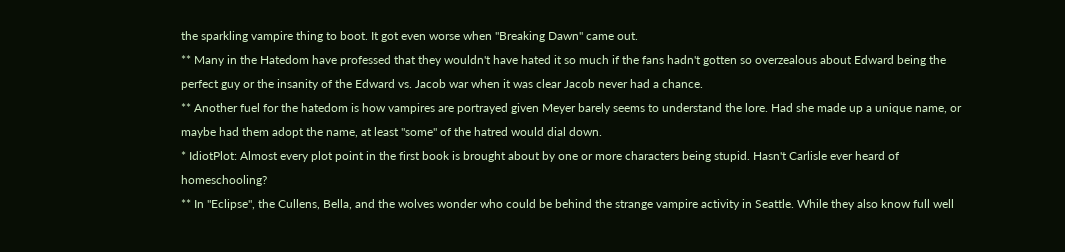the sparkling vampire thing to boot. It got even worse when ''Breaking Dawn'' came out.
** Many in the Hatedom have professed that they wouldn't have hated it so much if the fans hadn't gotten so overzealous about Edward being the perfect guy or the insanity of the Edward vs. Jacob war when it was clear Jacob never had a chance.
** Another fuel for the hatedom is how vampires are portrayed given Meyer barely seems to understand the lore. Had she made up a unique name, or maybe had them adopt the name, at least ''some'' of the hatred would dial down.
* IdiotPlot: Almost every plot point in the first book is brought about by one or more characters being stupid. Hasn't Carlisle ever heard of homeschooling?
** In ''Eclipse'', the Cullens, Bella, and the wolves wonder who could be behind the strange vampire activity in Seattle. While they also know full well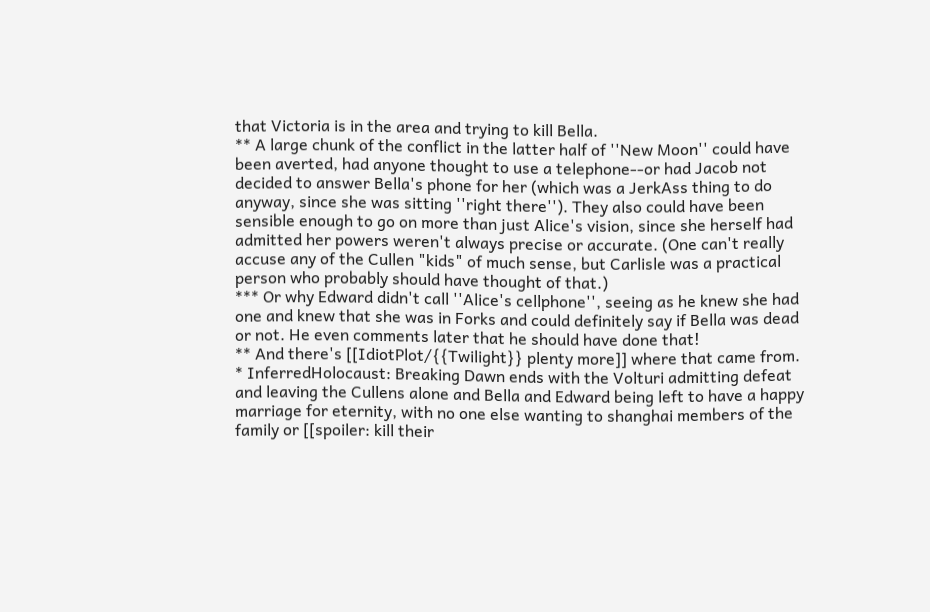that Victoria is in the area and trying to kill Bella.
** A large chunk of the conflict in the latter half of ''New Moon'' could have been averted, had anyone thought to use a telephone--or had Jacob not decided to answer Bella's phone for her (which was a JerkAss thing to do anyway, since she was sitting ''right there''). They also could have been sensible enough to go on more than just Alice's vision, since she herself had admitted her powers weren't always precise or accurate. (One can't really accuse any of the Cullen "kids" of much sense, but Carlisle was a practical person who probably should have thought of that.)
*** Or why Edward didn't call ''Alice's cellphone'', seeing as he knew she had one and knew that she was in Forks and could definitely say if Bella was dead or not. He even comments later that he should have done that!
** And there's [[IdiotPlot/{{Twilight}} plenty more]] where that came from.
* InferredHolocaust: Breaking Dawn ends with the Volturi admitting defeat and leaving the Cullens alone and Bella and Edward being left to have a happy marriage for eternity, with no one else wanting to shanghai members of the family or [[spoiler: kill their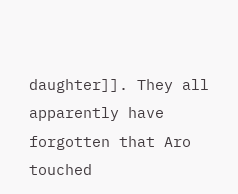daughter]]. They all apparently have forgotten that Aro touched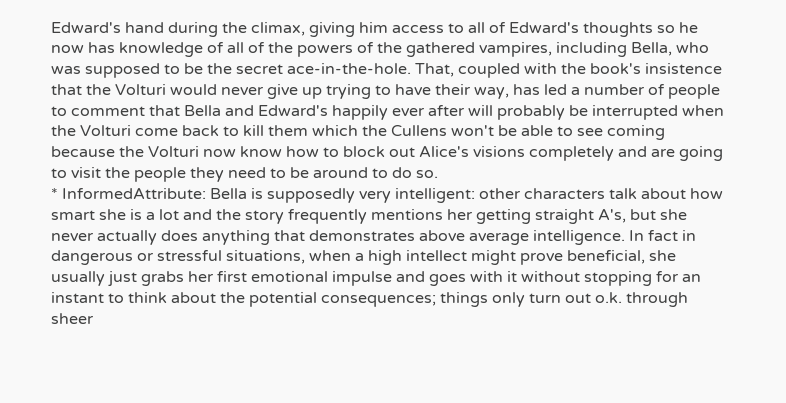Edward's hand during the climax, giving him access to all of Edward's thoughts so he now has knowledge of all of the powers of the gathered vampires, including Bella, who was supposed to be the secret ace-in-the-hole. That, coupled with the book's insistence that the Volturi would never give up trying to have their way, has led a number of people to comment that Bella and Edward's happily ever after will probably be interrupted when the Volturi come back to kill them which the Cullens won't be able to see coming because the Volturi now know how to block out Alice's visions completely and are going to visit the people they need to be around to do so.
* InformedAttribute: Bella is supposedly very intelligent: other characters talk about how smart she is a lot and the story frequently mentions her getting straight A's, but she never actually does anything that demonstrates above average intelligence. In fact in dangerous or stressful situations, when a high intellect might prove beneficial, she usually just grabs her first emotional impulse and goes with it without stopping for an instant to think about the potential consequences; things only turn out o.k. through sheer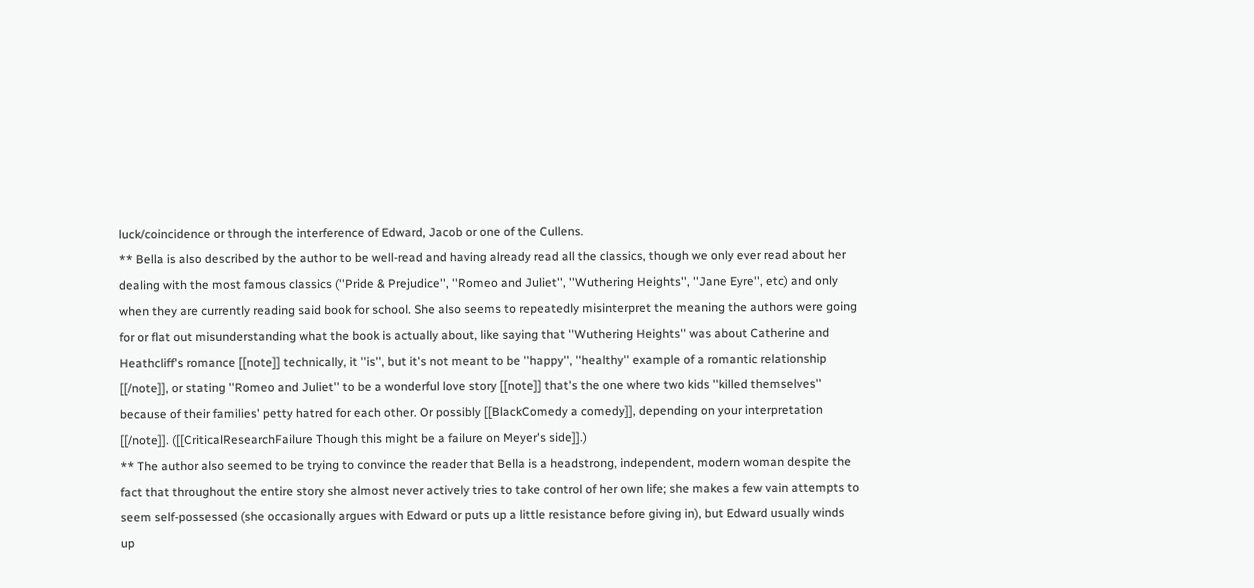luck/coincidence or through the interference of Edward, Jacob or one of the Cullens.
** Bella is also described by the author to be well-read and having already read all the classics, though we only ever read about her dealing with the most famous classics (''Pride & Prejudice'', ''Romeo and Juliet'', ''Wuthering Heights'', ''Jane Eyre'', etc) and only when they are currently reading said book for school. She also seems to repeatedly misinterpret the meaning the authors were going for or flat out misunderstanding what the book is actually about, like saying that ''Wuthering Heights'' was about Catherine and Heathcliff's romance [[note]] technically, it ''is'', but it's not meant to be ''happy'', ''healthy'' example of a romantic relationship [[/note]], or stating ''Romeo and Juliet'' to be a wonderful love story [[note]] that's the one where two kids ''killed themselves'' because of their families' petty hatred for each other. Or possibly [[BlackComedy a comedy]], depending on your interpretation [[/note]]. ([[CriticalResearchFailure Though this might be a failure on Meyer's side]].)
** The author also seemed to be trying to convince the reader that Bella is a headstrong, independent, modern woman despite the fact that throughout the entire story she almost never actively tries to take control of her own life; she makes a few vain attempts to seem self-possessed (she occasionally argues with Edward or puts up a little resistance before giving in), but Edward usually winds up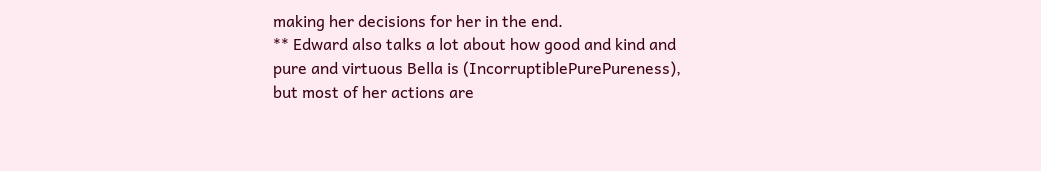making her decisions for her in the end.
** Edward also talks a lot about how good and kind and pure and virtuous Bella is (IncorruptiblePurePureness), but most of her actions are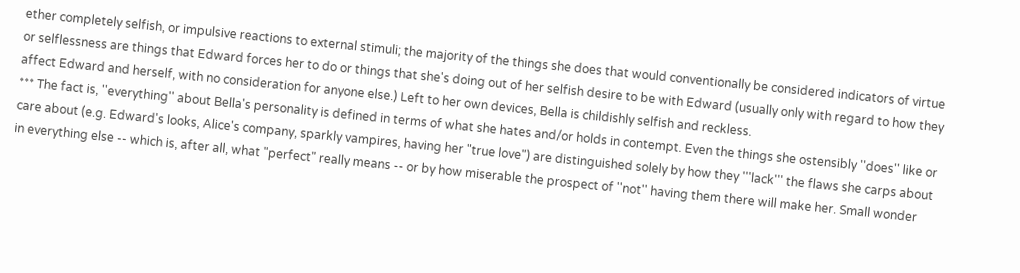ether completely selfish, or impulsive reactions to external stimuli; the majority of the things she does that would conventionally be considered indicators of virtue or selflessness are things that Edward forces her to do or things that she's doing out of her selfish desire to be with Edward (usually only with regard to how they affect Edward and herself, with no consideration for anyone else.) Left to her own devices, Bella is childishly selfish and reckless.
*** The fact is, ''everything'' about Bella's personality is defined in terms of what she hates and/or holds in contempt. Even the things she ostensibly ''does'' like or care about (e.g. Edward's looks, Alice's company, sparkly vampires, having her "true love") are distinguished solely by how they '''lack''' the flaws she carps about in everything else -- which is, after all, what "perfect" really means -- or by how miserable the prospect of ''not'' having them there will make her. Small wonder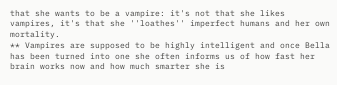that she wants to be a vampire: it's not that she likes vampires, it's that she ''loathes'' imperfect humans and her own mortality.
** Vampires are supposed to be highly intelligent and once Bella has been turned into one she often informs us of how fast her brain works now and how much smarter she is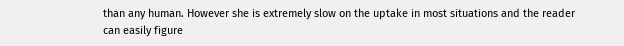than any human. However she is extremely slow on the uptake in most situations and the reader can easily figure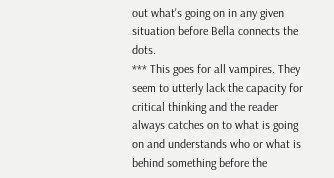out what's going on in any given situation before Bella connects the dots.
*** This goes for all vampires. They seem to utterly lack the capacity for critical thinking and the reader always catches on to what is going on and understands who or what is behind something before the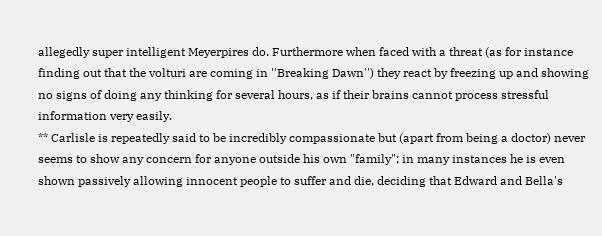allegedly super intelligent Meyerpires do. Furthermore when faced with a threat (as for instance finding out that the volturi are coming in ''Breaking Dawn'') they react by freezing up and showing no signs of doing any thinking for several hours, as if their brains cannot process stressful information very easily.
** Carlisle is repeatedly said to be incredibly compassionate but (apart from being a doctor) never seems to show any concern for anyone outside his own "family"; in many instances he is even shown passively allowing innocent people to suffer and die, deciding that Edward and Bella's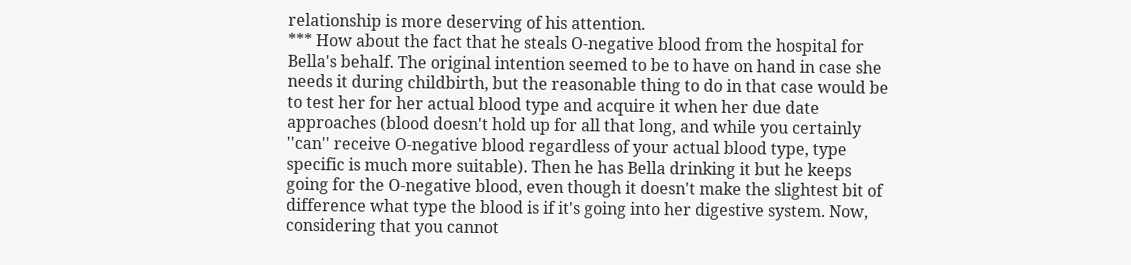relationship is more deserving of his attention.
*** How about the fact that he steals O-negative blood from the hospital for Bella's behalf. The original intention seemed to be to have on hand in case she needs it during childbirth, but the reasonable thing to do in that case would be to test her for her actual blood type and acquire it when her due date approaches (blood doesn't hold up for all that long, and while you certainly ''can'' receive O-negative blood regardless of your actual blood type, type specific is much more suitable). Then he has Bella drinking it but he keeps going for the O-negative blood, even though it doesn't make the slightest bit of difference what type the blood is if it's going into her digestive system. Now, considering that you cannot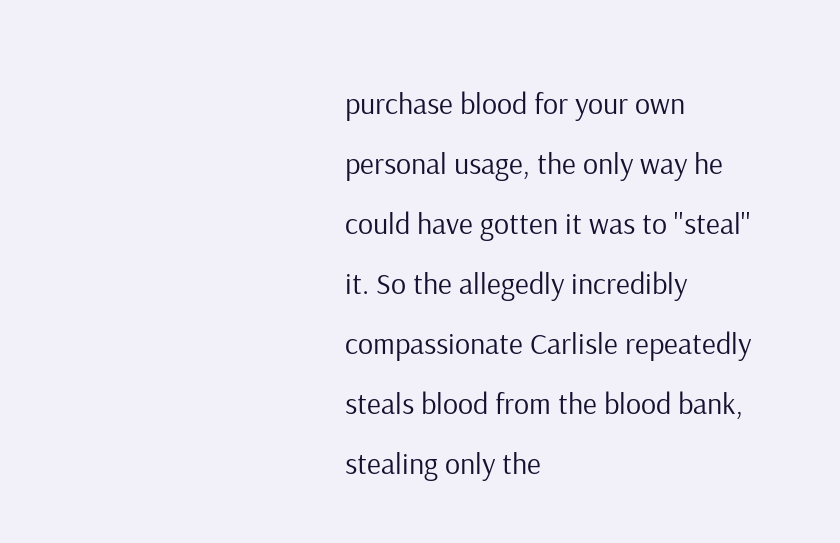purchase blood for your own personal usage, the only way he could have gotten it was to ''steal'' it. So the allegedly incredibly compassionate Carlisle repeatedly steals blood from the blood bank, stealing only the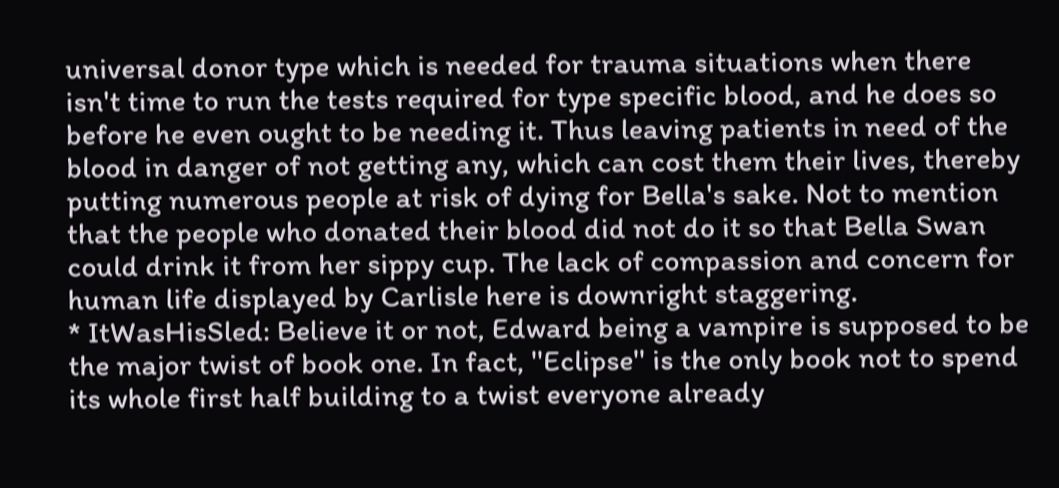universal donor type which is needed for trauma situations when there isn't time to run the tests required for type specific blood, and he does so before he even ought to be needing it. Thus leaving patients in need of the blood in danger of not getting any, which can cost them their lives, thereby putting numerous people at risk of dying for Bella's sake. Not to mention that the people who donated their blood did not do it so that Bella Swan could drink it from her sippy cup. The lack of compassion and concern for human life displayed by Carlisle here is downright staggering.
* ItWasHisSled: Believe it or not, Edward being a vampire is supposed to be the major twist of book one. In fact, ''Eclipse'' is the only book not to spend its whole first half building to a twist everyone already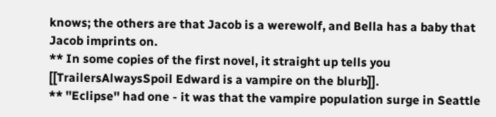knows; the others are that Jacob is a werewolf, and Bella has a baby that Jacob imprints on.
** In some copies of the first novel, it straight up tells you [[TrailersAlwaysSpoil Edward is a vampire on the blurb]].
** ''Eclipse'' had one - it was that the vampire population surge in Seattle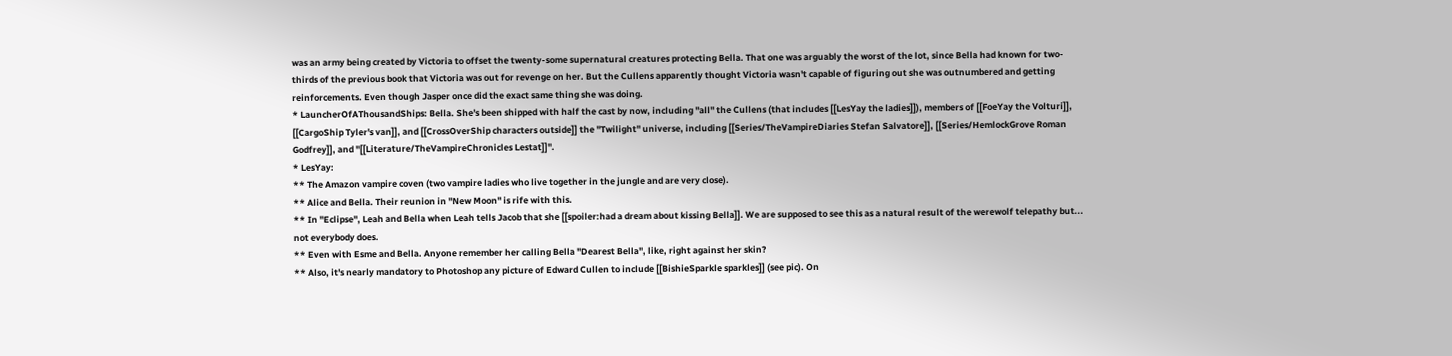was an army being created by Victoria to offset the twenty-some supernatural creatures protecting Bella. That one was arguably the worst of the lot, since Bella had known for two-thirds of the previous book that Victoria was out for revenge on her. But the Cullens apparently thought Victoria wasn't capable of figuring out she was outnumbered and getting reinforcements. Even though Jasper once did the exact same thing she was doing.
* LauncherOfAThousandShips: Bella. She's been shipped with half the cast by now, including ''all'' the Cullens (that includes [[LesYay the ladies]]), members of [[FoeYay the Volturi]], [[CargoShip Tyler's van]], and [[CrossOverShip characters outside]] the ''Twilight'' universe, including [[Series/TheVampireDiaries Stefan Salvatore]], [[Series/HemlockGrove Roman Godfrey]], and ''[[Literature/TheVampireChronicles Lestat]]''.
* LesYay:
** The Amazon vampire coven (two vampire ladies who live together in the jungle and are very close).
** Alice and Bella. Their reunion in ''New Moon'' is rife with this.
** In ''Eclipse'', Leah and Bella when Leah tells Jacob that she [[spoiler:had a dream about kissing Bella]]. We are supposed to see this as a natural result of the werewolf telepathy but... not everybody does.
** Even with Esme and Bella. Anyone remember her calling Bella "Dearest Bella", like, right against her skin?
** Also, it's nearly mandatory to Photoshop any picture of Edward Cullen to include [[BishieSparkle sparkles]] (see pic). On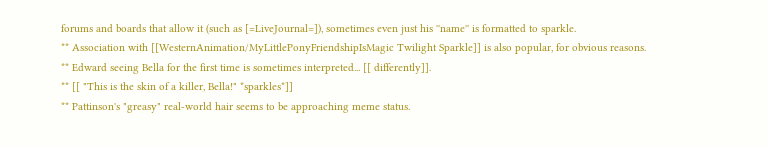forums and boards that allow it (such as [=LiveJournal=]), sometimes even just his ''name'' is formatted to sparkle.
** Association with [[WesternAnimation/MyLittlePonyFriendshipIsMagic Twilight Sparkle]] is also popular, for obvious reasons.
** Edward seeing Bella for the first time is sometimes interpreted... [[ differently]].
** [[ "This is the skin of a killer, Bella!" *sparkles*]]
** Pattinson's "greasy" real-world hair seems to be approaching meme status.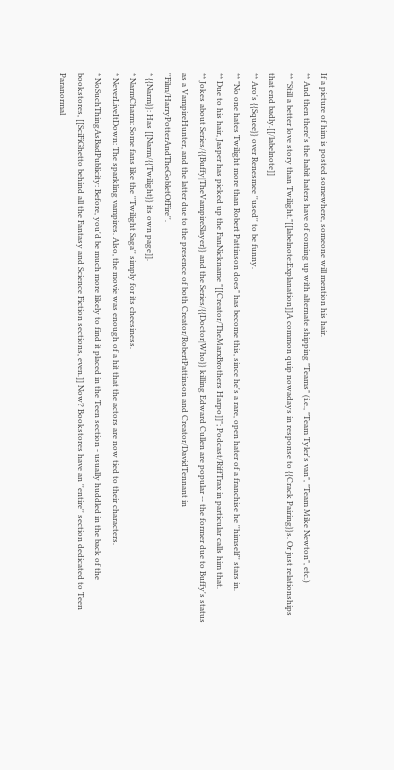If a picture of him is posted somewhere, someone will mention his hair.
** And then there's the habit haters have of coming up with alternate shipping "Teams" (i.e., "Team Tyler's van", "Team Mike Newton", etc.)
** "Still a better love story than Twilight."[[labelnote:Explanation]]A common quip nowadays in response to {{Crack Pairing}}s. Or just relationships that end badly.[[/labelnote]]
** Aro's {{Squee}} over Renesmee ''used'' to be funny.
** "No one hates Twilight more than Robert Pattinson does" has become this, since he's a rare, open hater of a franchise he ''himself'' stars in.
** Due to his hair, Jasper has picked up the FanNickname "[[Creator/TheMarxBrothers Harpo]]"; Podcast/RiffTrax in particular calls him that.
** Jokes about Series/{{Buffy|TheVampireSlayer}} and the Series/{{Doctor|Who}} killing Edward Cullen are popular -- the former due to Buffy's status as a VampireHunter, and the latter due to the presence of both Creator/RobertPattinson and Creator/DavidTennant in ''Film/HarryPotterAndTheGobletOfFire''.
* {{Narm}}: Has [[Narm/{{Twilight}} its own page]].
* NarmCharm: Some fans like the ''Twilight Saga'' simply for its cheesiness.
* NeverLiveItDown: The sparkling vampires. Also, the movie was enough of a hit that the actors are now tied to their characters.
* NoSuchThingAsBadPublicity: Before, you'd be much more likely to find it placed in the Teen section - usually huddled in the back of the bookstores, [[SciFiGhetto behind all the Fantasy and Science Fiction sections, even.]] Now? Bookstores have an ''entire'' section dedicated to Teen Paranormal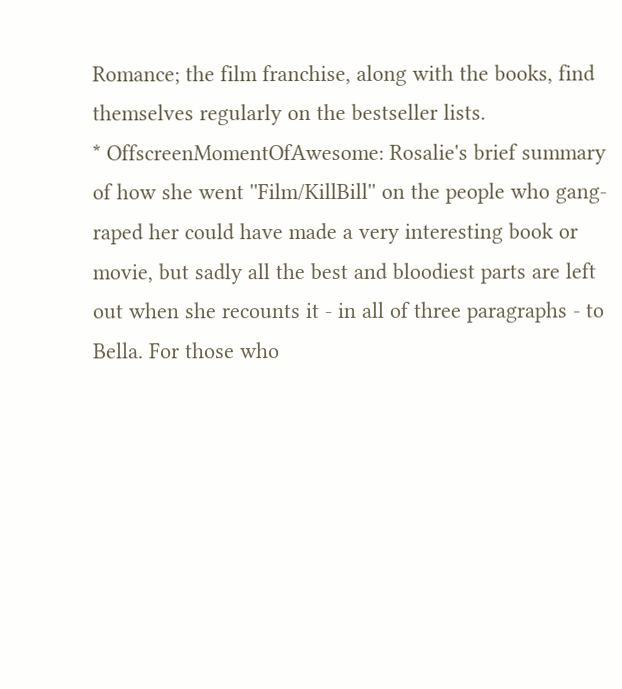Romance; the film franchise, along with the books, find themselves regularly on the bestseller lists.
* OffscreenMomentOfAwesome: Rosalie's brief summary of how she went ''Film/KillBill'' on the people who gang-raped her could have made a very interesting book or movie, but sadly all the best and bloodiest parts are left out when she recounts it - in all of three paragraphs - to Bella. For those who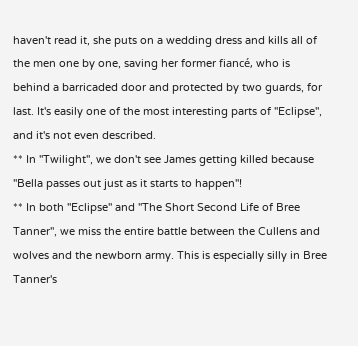haven't read it, she puts on a wedding dress and kills all of the men one by one, saving her former fiancé, who is behind a barricaded door and protected by two guards, for last. It's easily one of the most interesting parts of ''Eclipse'', and it's not even described.
** In ''Twilight'', we don't see James getting killed because ''Bella passes out just as it starts to happen''!
** In both ''Eclipse'' and ''The Short Second Life of Bree Tanner'', we miss the entire battle between the Cullens and wolves and the newborn army. This is especially silly in Bree Tanner's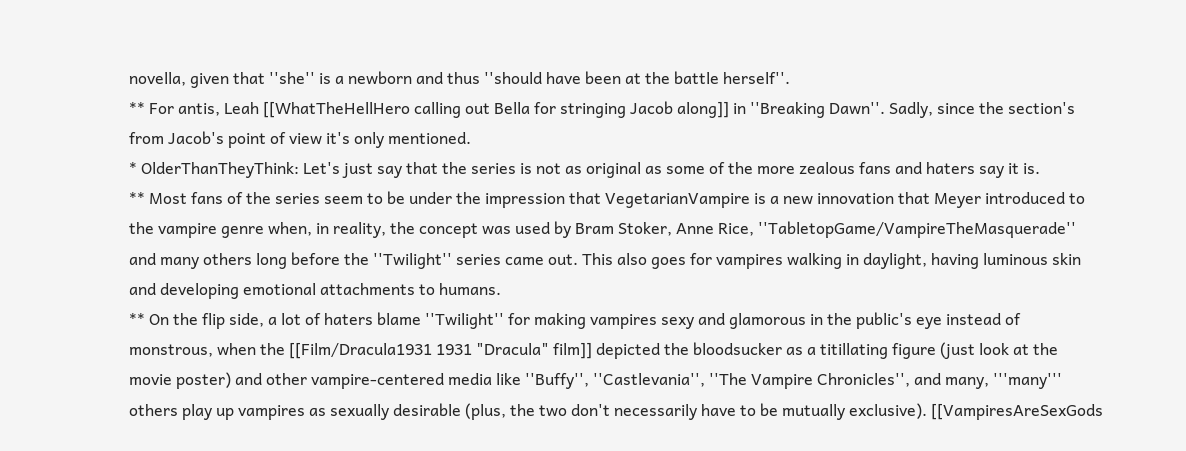novella, given that ''she'' is a newborn and thus ''should have been at the battle herself''.
** For antis, Leah [[WhatTheHellHero calling out Bella for stringing Jacob along]] in ''Breaking Dawn''. Sadly, since the section's from Jacob's point of view it's only mentioned.
* OlderThanTheyThink: Let's just say that the series is not as original as some of the more zealous fans and haters say it is.
** Most fans of the series seem to be under the impression that VegetarianVampire is a new innovation that Meyer introduced to the vampire genre when, in reality, the concept was used by Bram Stoker, Anne Rice, ''TabletopGame/VampireTheMasquerade'' and many others long before the ''Twilight'' series came out. This also goes for vampires walking in daylight, having luminous skin and developing emotional attachments to humans.
** On the flip side, a lot of haters blame ''Twilight'' for making vampires sexy and glamorous in the public's eye instead of monstrous, when the [[Film/Dracula1931 1931 "Dracula" film]] depicted the bloodsucker as a titillating figure (just look at the movie poster) and other vampire-centered media like ''Buffy'', ''Castlevania'', ''The Vampire Chronicles'', and many, '''many''' others play up vampires as sexually desirable (plus, the two don't necessarily have to be mutually exclusive). [[VampiresAreSexGods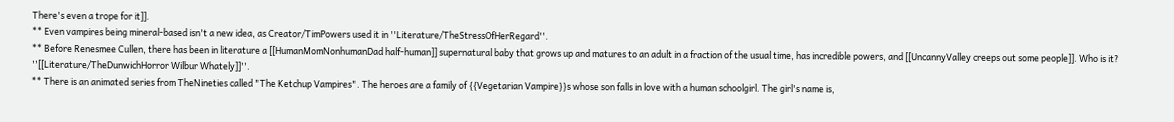There's even a trope for it]].
** Even vampires being mineral-based isn't a new idea, as Creator/TimPowers used it in ''Literature/TheStressOfHerRegard''.
** Before Renesmee Cullen, there has been in literature a [[HumanMomNonhumanDad half-human]] supernatural baby that grows up and matures to an adult in a fraction of the usual time, has incredible powers, and [[UncannyValley creeps out some people]]. Who is it? ''[[Literature/TheDunwichHorror Wilbur Whately]]''.
** There is an animated series from TheNineties called "The Ketchup Vampires". The heroes are a family of {{Vegetarian Vampire}}s whose son falls in love with a human schoolgirl. The girl's name is,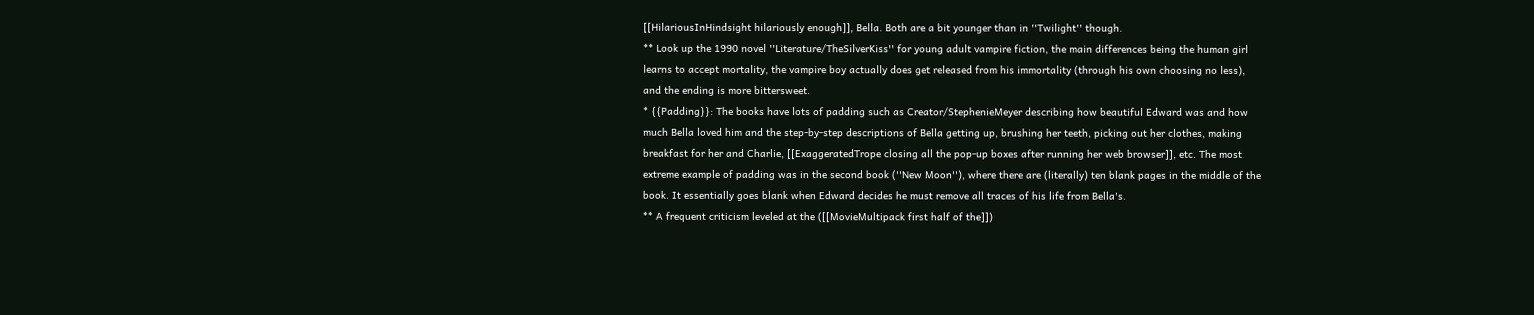[[HilariousInHindsight hilariously enough]], Bella. Both are a bit younger than in ''Twilight'' though.
** Look up the 1990 novel ''Literature/TheSilverKiss'' for young adult vampire fiction, the main differences being the human girl learns to accept mortality, the vampire boy actually does get released from his immortality (through his own choosing no less), and the ending is more bittersweet.
* {{Padding}}: The books have lots of padding such as Creator/StephenieMeyer describing how beautiful Edward was and how much Bella loved him and the step-by-step descriptions of Bella getting up, brushing her teeth, picking out her clothes, making breakfast for her and Charlie, [[ExaggeratedTrope closing all the pop-up boxes after running her web browser]], etc. The most extreme example of padding was in the second book (''New Moon''), where there are (literally) ten blank pages in the middle of the book. It essentially goes blank when Edward decides he must remove all traces of his life from Bella's.
** A frequent criticism leveled at the ([[MovieMultipack first half of the]])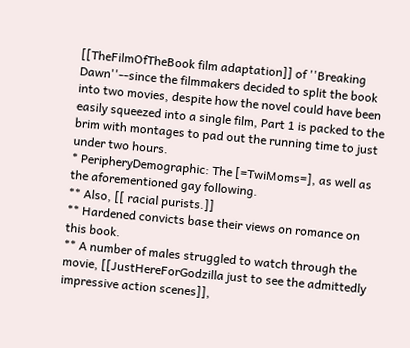[[TheFilmOfTheBook film adaptation]] of ''Breaking Dawn''--since the filmmakers decided to split the book into two movies, despite how the novel could have been easily squeezed into a single film, Part 1 is packed to the brim with montages to pad out the running time to just under two hours.
* PeripheryDemographic: The [=TwiMoms=], as well as the aforementioned gay following.
** Also, [[ racial purists.]]
** Hardened convicts base their views on romance on this book.
** A number of males struggled to watch through the movie, [[JustHereForGodzilla just to see the admittedly impressive action scenes]],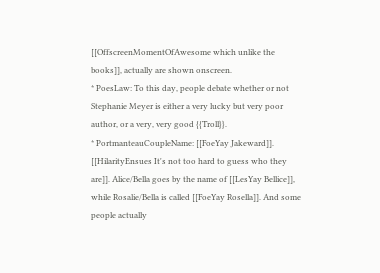[[OffscreenMomentOfAwesome which unlike the books]], actually are shown onscreen.
* PoesLaw: To this day, people debate whether or not Stephanie Meyer is either a very lucky but very poor author, or a very, very good {{Troll}}.
* PortmanteauCoupleName: [[FoeYay Jakeward]]. [[HilarityEnsues It's not too hard to guess who they are]]. Alice/Bella goes by the name of [[LesYay Bellice]], while Rosalie/Bella is called [[FoeYay Rosella]]. And some people actually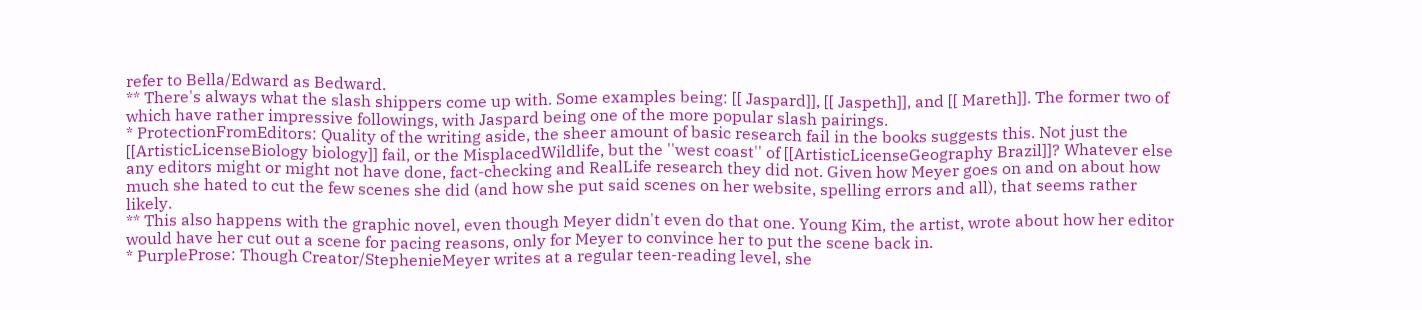refer to Bella/Edward as Bedward.
** There's always what the slash shippers come up with. Some examples being: [[ Jaspard]], [[ Jaspeth]], and [[ Mareth]]. The former two of which have rather impressive followings, with Jaspard being one of the more popular slash pairings.
* ProtectionFromEditors: Quality of the writing aside, the sheer amount of basic research fail in the books suggests this. Not just the [[ArtisticLicenseBiology biology]] fail, or the MisplacedWildlife, but the ''west coast'' of [[ArtisticLicenseGeography Brazil]]? Whatever else any editors might or might not have done, fact-checking and RealLife research they did not. Given how Meyer goes on and on about how much she hated to cut the few scenes she did (and how she put said scenes on her website, spelling errors and all), that seems rather likely.
** This also happens with the graphic novel, even though Meyer didn't even do that one. Young Kim, the artist, wrote about how her editor would have her cut out a scene for pacing reasons, only for Meyer to convince her to put the scene back in.
* PurpleProse: Though Creator/StephenieMeyer writes at a regular teen-reading level, she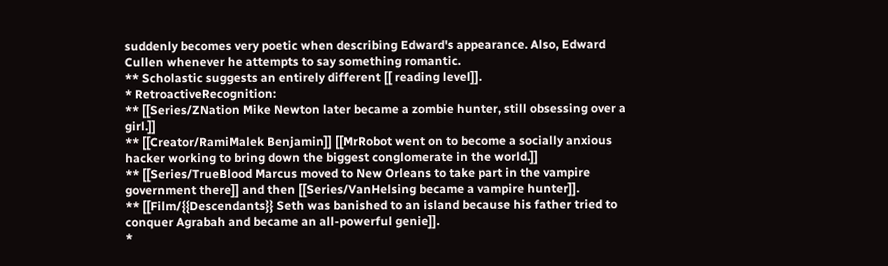suddenly becomes very poetic when describing Edward's appearance. Also, Edward Cullen whenever he attempts to say something romantic.
** Scholastic suggests an entirely different [[ reading level]].
* RetroactiveRecognition:
** [[Series/ZNation Mike Newton later became a zombie hunter, still obsessing over a girl.]]
** [[Creator/RamiMalek Benjamin]] [[MrRobot went on to become a socially anxious hacker working to bring down the biggest conglomerate in the world.]]
** [[Series/TrueBlood Marcus moved to New Orleans to take part in the vampire government there]] and then [[Series/VanHelsing became a vampire hunter]].
** [[Film/{{Descendants}} Seth was banished to an island because his father tried to conquer Agrabah and became an all-powerful genie]].
*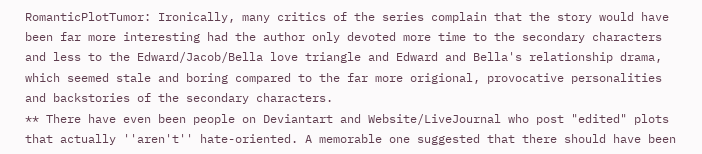RomanticPlotTumor: Ironically, many critics of the series complain that the story would have been far more interesting had the author only devoted more time to the secondary characters and less to the Edward/Jacob/Bella love triangle and Edward and Bella's relationship drama, which seemed stale and boring compared to the far more origional, provocative personalities and backstories of the secondary characters.
** There have even been people on Deviantart and Website/LiveJournal who post "edited" plots that actually ''aren't'' hate-oriented. A memorable one suggested that there should have been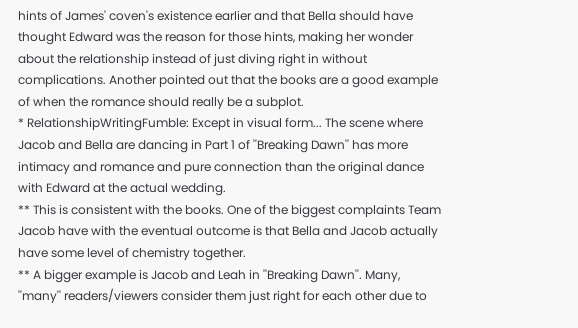hints of James' coven's existence earlier and that Bella should have thought Edward was the reason for those hints, making her wonder about the relationship instead of just diving right in without complications. Another pointed out that the books are a good example of when the romance should really be a subplot.
* RelationshipWritingFumble: Except in visual form... The scene where Jacob and Bella are dancing in Part 1 of ''Breaking Dawn'' has more intimacy and romance and pure connection than the original dance with Edward at the actual wedding.
** This is consistent with the books. One of the biggest complaints Team Jacob have with the eventual outcome is that Bella and Jacob actually have some level of chemistry together.
** A bigger example is Jacob and Leah in ''Breaking Dawn''. Many, ''many'' readers/viewers consider them just right for each other due to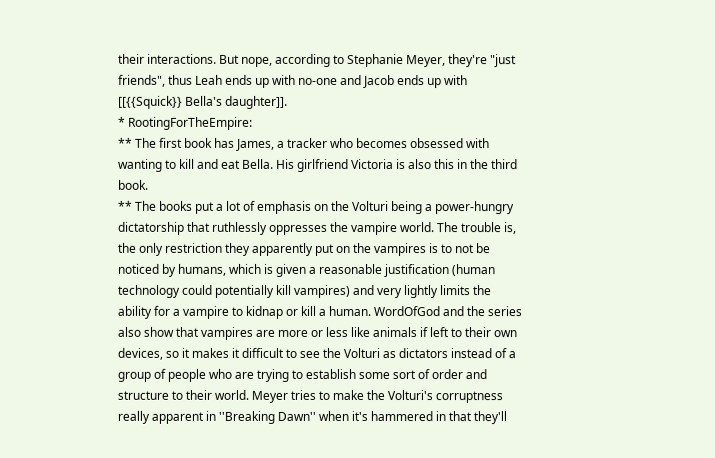their interactions. But nope, according to Stephanie Meyer, they're "just friends", thus Leah ends up with no-one and Jacob ends up with [[{{Squick}} Bella's daughter]].
* RootingForTheEmpire:
** The first book has James, a tracker who becomes obsessed with wanting to kill and eat Bella. His girlfriend Victoria is also this in the third book.
** The books put a lot of emphasis on the Volturi being a power-hungry dictatorship that ruthlessly oppresses the vampire world. The trouble is, the only restriction they apparently put on the vampires is to not be noticed by humans, which is given a reasonable justification (human technology could potentially kill vampires) and very lightly limits the ability for a vampire to kidnap or kill a human. WordOfGod and the series also show that vampires are more or less like animals if left to their own devices, so it makes it difficult to see the Volturi as dictators instead of a group of people who are trying to establish some sort of order and structure to their world. Meyer tries to make the Volturi's corruptness really apparent in ''Breaking Dawn'' when it's hammered in that they'll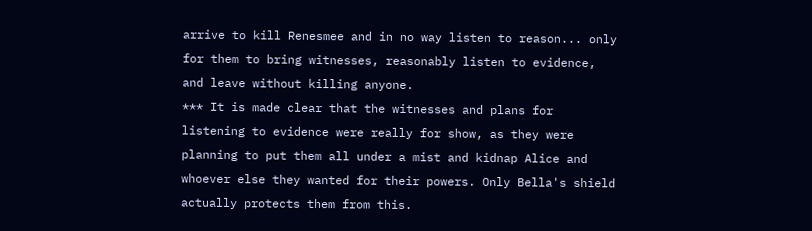arrive to kill Renesmee and in no way listen to reason... only for them to bring witnesses, reasonably listen to evidence, and leave without killing anyone.
*** It is made clear that the witnesses and plans for listening to evidence were really for show, as they were planning to put them all under a mist and kidnap Alice and whoever else they wanted for their powers. Only Bella's shield actually protects them from this.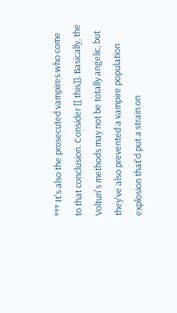*** It's also the prosecuted vampires who come to that conclusion. Consider [[ this]]. Basically, the Volturi's methods may not be totally angelic, but they've also prevented a vampire population explosion that'd put a strain on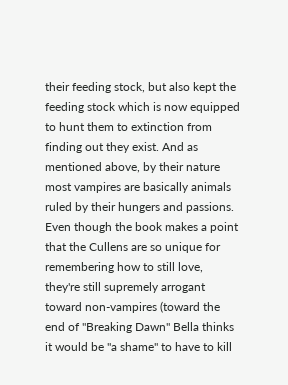their feeding stock, but also kept the feeding stock which is now equipped to hunt them to extinction from finding out they exist. And as mentioned above, by their nature most vampires are basically animals ruled by their hungers and passions. Even though the book makes a point that the Cullens are so unique for remembering how to still love, they're still supremely arrogant toward non-vampires (toward the end of ''Breaking Dawn'' Bella thinks it would be "a shame" to have to kill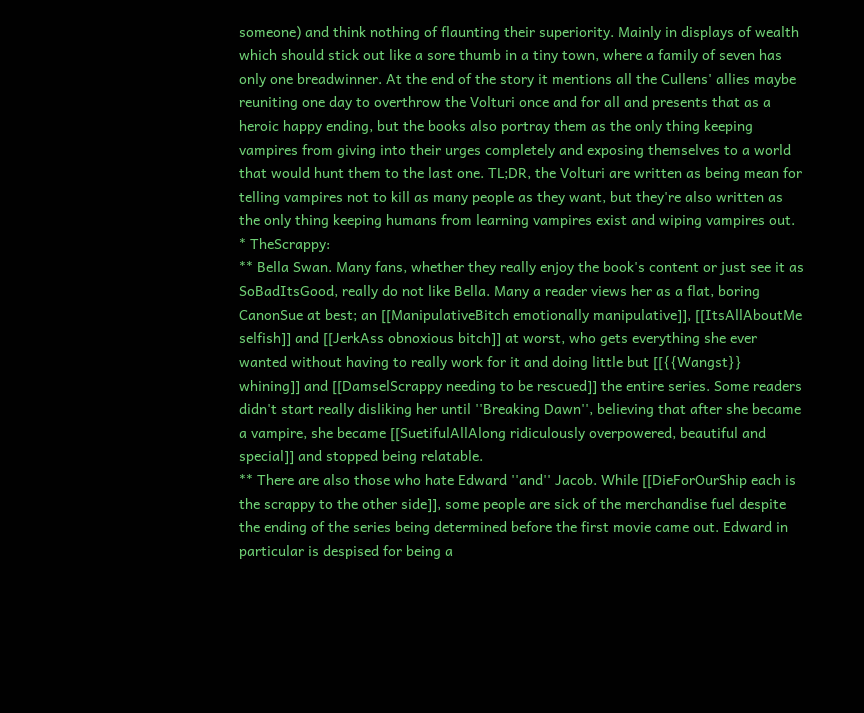someone) and think nothing of flaunting their superiority. Mainly in displays of wealth which should stick out like a sore thumb in a tiny town, where a family of seven has only one breadwinner. At the end of the story it mentions all the Cullens' allies maybe reuniting one day to overthrow the Volturi once and for all and presents that as a heroic happy ending, but the books also portray them as the only thing keeping vampires from giving into their urges completely and exposing themselves to a world that would hunt them to the last one. TL;DR, the Volturi are written as being mean for telling vampires not to kill as many people as they want, but they're also written as the only thing keeping humans from learning vampires exist and wiping vampires out.
* TheScrappy:
** Bella Swan. Many fans, whether they really enjoy the book's content or just see it as SoBadItsGood, really do not like Bella. Many a reader views her as a flat, boring CanonSue at best; an [[ManipulativeBitch emotionally manipulative]], [[ItsAllAboutMe selfish]] and [[JerkAss obnoxious bitch]] at worst, who gets everything she ever wanted without having to really work for it and doing little but [[{{Wangst}} whining]] and [[DamselScrappy needing to be rescued]] the entire series. Some readers didn't start really disliking her until ''Breaking Dawn'', believing that after she became a vampire, she became [[SuetifulAllAlong ridiculously overpowered, beautiful and special]] and stopped being relatable.
** There are also those who hate Edward ''and'' Jacob. While [[DieForOurShip each is the scrappy to the other side]], some people are sick of the merchandise fuel despite the ending of the series being determined before the first movie came out. Edward in particular is despised for being a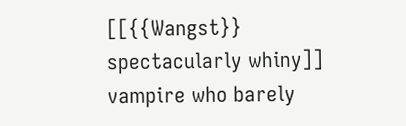[[{{Wangst}} spectacularly whiny]] vampire who barely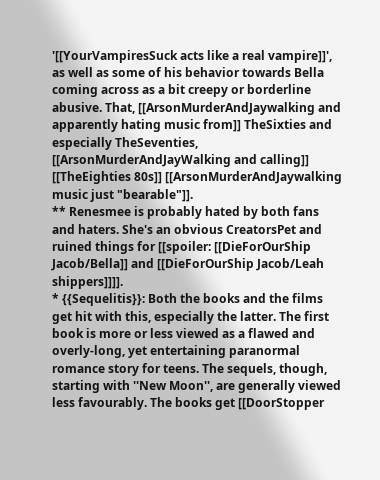'[[YourVampiresSuck acts like a real vampire]]', as well as some of his behavior towards Bella coming across as a bit creepy or borderline abusive. That, [[ArsonMurderAndJaywalking and apparently hating music from]] TheSixties and especially TheSeventies, [[ArsonMurderAndJayWalking and calling]] [[TheEighties 80s]] [[ArsonMurderAndJaywalking music just "bearable"]].
** Renesmee is probably hated by both fans and haters. She's an obvious CreatorsPet and ruined things for [[spoiler: [[DieForOurShip Jacob/Bella]] and [[DieForOurShip Jacob/Leah shippers]]]].
* {{Sequelitis}}: Both the books and the films get hit with this, especially the latter. The first book is more or less viewed as a flawed and overly-long, yet entertaining paranormal romance story for teens. The sequels, though, starting with ''New Moon'', are generally viewed less favourably. The books get [[DoorStopper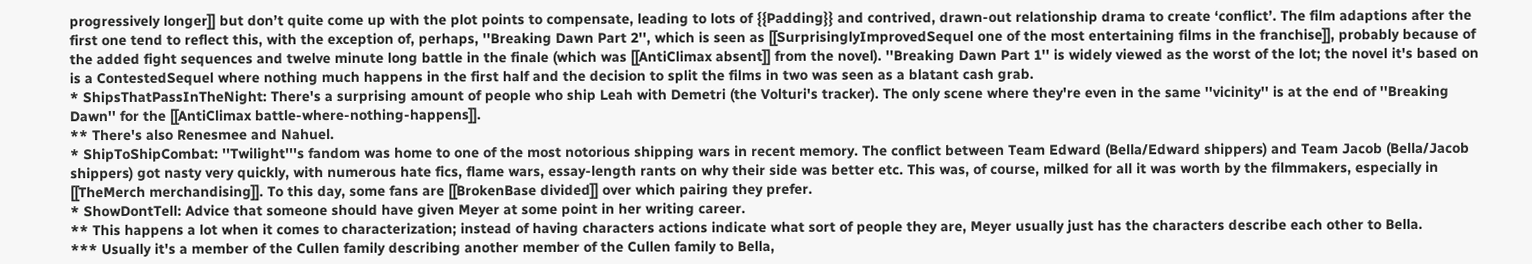progressively longer]] but don’t quite come up with the plot points to compensate, leading to lots of {{Padding}} and contrived, drawn-out relationship drama to create ‘conflict’. The film adaptions after the first one tend to reflect this, with the exception of, perhaps, ''Breaking Dawn Part 2'', which is seen as [[SurprisinglyImprovedSequel one of the most entertaining films in the franchise]], probably because of the added fight sequences and twelve minute long battle in the finale (which was [[AntiClimax absent]] from the novel). ''Breaking Dawn Part 1'' is widely viewed as the worst of the lot; the novel it's based on is a ContestedSequel where nothing much happens in the first half and the decision to split the films in two was seen as a blatant cash grab.
* ShipsThatPassInTheNight: There's a surprising amount of people who ship Leah with Demetri (the Volturi's tracker). The only scene where they're even in the same ''vicinity'' is at the end of ''Breaking Dawn'' for the [[AntiClimax battle-where-nothing-happens]].
** There's also Renesmee and Nahuel.
* ShipToShipCombat: ''Twilight'''s fandom was home to one of the most notorious shipping wars in recent memory. The conflict between Team Edward (Bella/Edward shippers) and Team Jacob (Bella/Jacob shippers) got nasty very quickly, with numerous hate fics, flame wars, essay-length rants on why their side was better etc. This was, of course, milked for all it was worth by the filmmakers, especially in [[TheMerch merchandising]]. To this day, some fans are [[BrokenBase divided]] over which pairing they prefer.
* ShowDontTell: Advice that someone should have given Meyer at some point in her writing career.
** This happens a lot when it comes to characterization; instead of having characters actions indicate what sort of people they are, Meyer usually just has the characters describe each other to Bella.
*** Usually it's a member of the Cullen family describing another member of the Cullen family to Bella,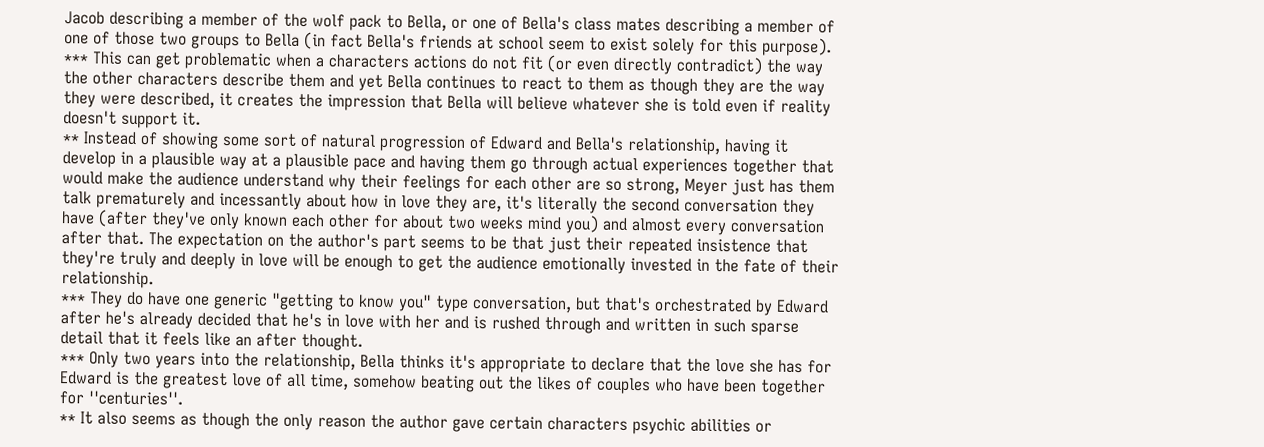Jacob describing a member of the wolf pack to Bella, or one of Bella's class mates describing a member of one of those two groups to Bella (in fact Bella's friends at school seem to exist solely for this purpose).
*** This can get problematic when a characters actions do not fit (or even directly contradict) the way the other characters describe them and yet Bella continues to react to them as though they are the way they were described, it creates the impression that Bella will believe whatever she is told even if reality doesn't support it.
** Instead of showing some sort of natural progression of Edward and Bella's relationship, having it develop in a plausible way at a plausible pace and having them go through actual experiences together that would make the audience understand why their feelings for each other are so strong, Meyer just has them talk prematurely and incessantly about how in love they are, it's literally the second conversation they have (after they've only known each other for about two weeks mind you) and almost every conversation after that. The expectation on the author's part seems to be that just their repeated insistence that they're truly and deeply in love will be enough to get the audience emotionally invested in the fate of their relationship.
*** They do have one generic "getting to know you" type conversation, but that's orchestrated by Edward after he's already decided that he's in love with her and is rushed through and written in such sparse detail that it feels like an after thought.
*** Only two years into the relationship, Bella thinks it's appropriate to declare that the love she has for Edward is the greatest love of all time, somehow beating out the likes of couples who have been together for ''centuries''.
** It also seems as though the only reason the author gave certain characters psychic abilities or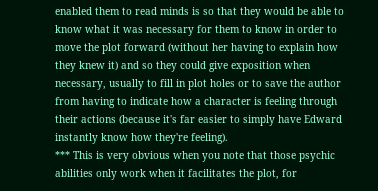enabled them to read minds is so that they would be able to know what it was necessary for them to know in order to move the plot forward (without her having to explain how they knew it) and so they could give exposition when necessary, usually to fill in plot holes or to save the author from having to indicate how a character is feeling through their actions (because it's far easier to simply have Edward instantly know how they're feeling).
*** This is very obvious when you note that those psychic abilities only work when it facilitates the plot, for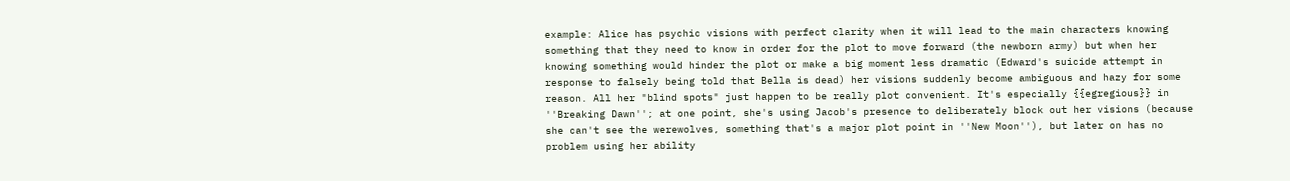example: Alice has psychic visions with perfect clarity when it will lead to the main characters knowing something that they need to know in order for the plot to move forward (the newborn army) but when her knowing something would hinder the plot or make a big moment less dramatic (Edward's suicide attempt in response to falsely being told that Bella is dead) her visions suddenly become ambiguous and hazy for some reason. All her "blind spots" just happen to be really plot convenient. It's especially {{egregious}} in ''Breaking Dawn''; at one point, she's using Jacob's presence to deliberately block out her visions (because she can't see the werewolves, something that's a major plot point in ''New Moon''), but later on has no problem using her ability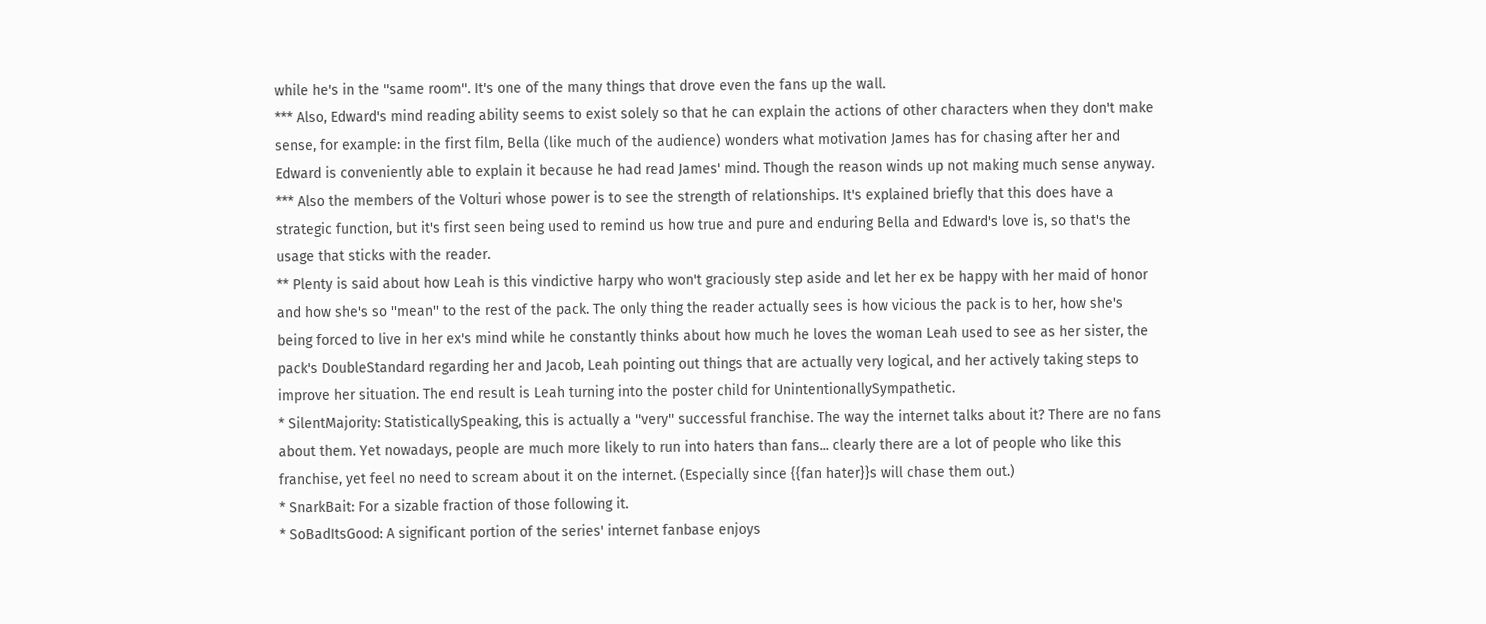while he's in the ''same room''. It's one of the many things that drove even the fans up the wall.
*** Also, Edward's mind reading ability seems to exist solely so that he can explain the actions of other characters when they don't make sense, for example: in the first film, Bella (like much of the audience) wonders what motivation James has for chasing after her and Edward is conveniently able to explain it because he had read James' mind. Though the reason winds up not making much sense anyway.
*** Also the members of the Volturi whose power is to see the strength of relationships. It's explained briefly that this does have a strategic function, but it's first seen being used to remind us how true and pure and enduring Bella and Edward's love is, so that's the usage that sticks with the reader.
** Plenty is said about how Leah is this vindictive harpy who won't graciously step aside and let her ex be happy with her maid of honor and how she's so ''mean'' to the rest of the pack. The only thing the reader actually sees is how vicious the pack is to her, how she's being forced to live in her ex's mind while he constantly thinks about how much he loves the woman Leah used to see as her sister, the pack's DoubleStandard regarding her and Jacob, Leah pointing out things that are actually very logical, and her actively taking steps to improve her situation. The end result is Leah turning into the poster child for UnintentionallySympathetic.
* SilentMajority: StatisticallySpeaking, this is actually a ''very'' successful franchise. The way the internet talks about it? There are no fans about them. Yet nowadays, people are much more likely to run into haters than fans... clearly there are a lot of people who like this franchise, yet feel no need to scream about it on the internet. (Especially since {{fan hater}}s will chase them out.)
* SnarkBait: For a sizable fraction of those following it.
* SoBadItsGood: A significant portion of the series' internet fanbase enjoys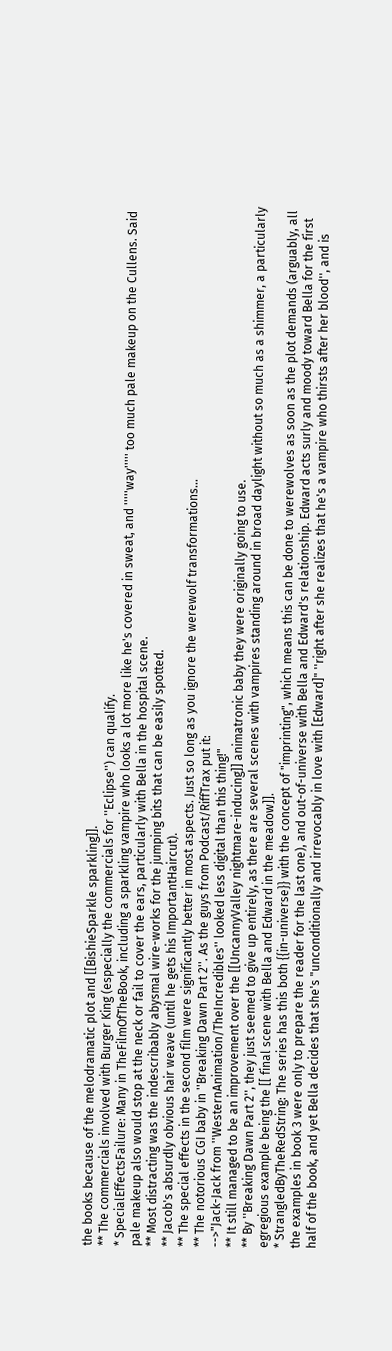the books because of the melodramatic plot and [[BishieSparkle sparkling]].
** The commercials involved with Burger King (especially the commercials for ''Eclipse'') can qualify.
* SpecialEffectsFailure: Many in TheFilmOfTheBook, including a sparkling vampire who looks a lot more like he's covered in sweat, and '''''way''''' too much pale makeup on the Cullens. Said pale makeup also would stop at the neck or fail to cover the ears, particularly with Bella in the hospital scene.
** Most distracting was the indescribably abysmal wire-works for the jumping bits that can be easily spotted.
** Jacob's absurdly obvious hair weave (until he gets his ImportantHaircut).
** The special effects in the second film were significantly better in most aspects. Just so long as you ignore the werewolf transformations...
** The notorious CGI baby in ''Breaking Dawn Part 2''. As the guys from Podcast/RiffTrax put it:
-->"Jack-Jack from ''WesternAnimation/TheIncredibles'' looked less digital than this thing!"
** It still managed to be an improvement over the [[UncannyValley nightmare-inducing]] animatronic baby they were originally going to use.
** By ''Breaking Dawn Part 2'', they just seemed to give up entirely, as there are several scenes with vampires standing around in broad daylight without so much as a shimmer, a particularly egregious example being the [[ final scene with Bella and Edward in the meadow]].
* StrangledByTheRedString: The series has this both {{in-universe}} with the concept of "imprinting", which means this can be done to werewolves as soon as the plot demands (arguably, all the examples in book 3 were only to prepare the reader for the last one), and out-of-universe with Bella and Edward's relationship. Edward acts surly and moody toward Bella for the first half of the book, and yet Bella decides that she's "unconditionally and irrevocably in love with [Edward]" ''right after she realizes that he's a vampire who thirsts after her blood'', and is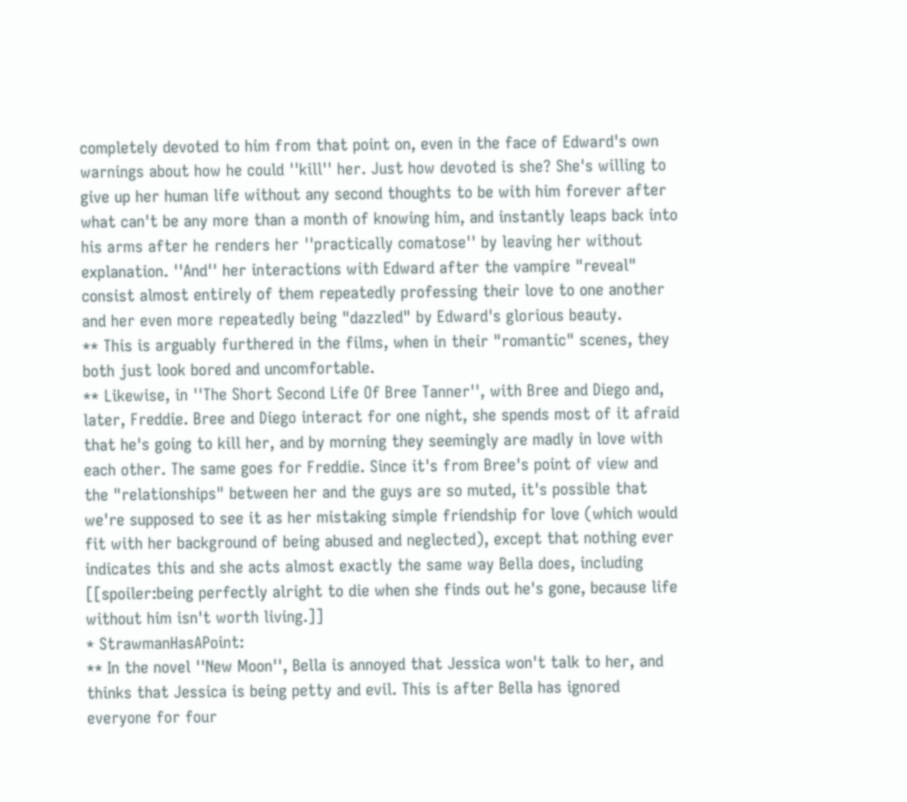completely devoted to him from that point on, even in the face of Edward's own warnings about how he could ''kill'' her. Just how devoted is she? She's willing to give up her human life without any second thoughts to be with him forever after what can't be any more than a month of knowing him, and instantly leaps back into his arms after he renders her ''practically comatose'' by leaving her without explanation. ''And'' her interactions with Edward after the vampire "reveal" consist almost entirely of them repeatedly professing their love to one another and her even more repeatedly being "dazzled" by Edward's glorious beauty.
** This is arguably furthered in the films, when in their "romantic" scenes, they both just look bored and uncomfortable.
** Likewise, in ''The Short Second Life Of Bree Tanner'', with Bree and Diego and, later, Freddie. Bree and Diego interact for one night, she spends most of it afraid that he's going to kill her, and by morning they seemingly are madly in love with each other. The same goes for Freddie. Since it's from Bree's point of view and the "relationships" between her and the guys are so muted, it's possible that we're supposed to see it as her mistaking simple friendship for love (which would fit with her background of being abused and neglected), except that nothing ever indicates this and she acts almost exactly the same way Bella does, including [[spoiler:being perfectly alright to die when she finds out he's gone, because life without him isn't worth living.]]
* StrawmanHasAPoint:
** In the novel ''New Moon'', Bella is annoyed that Jessica won't talk to her, and thinks that Jessica is being petty and evil. This is after Bella has ignored everyone for four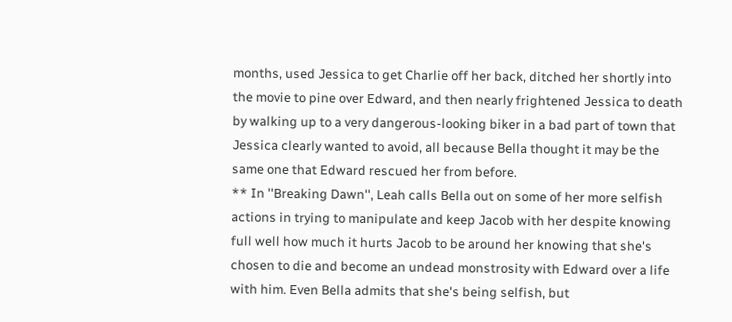months, used Jessica to get Charlie off her back, ditched her shortly into the movie to pine over Edward, and then nearly frightened Jessica to death by walking up to a very dangerous-looking biker in a bad part of town that Jessica clearly wanted to avoid, all because Bella thought it may be the same one that Edward rescued her from before.
** In ''Breaking Dawn'', Leah calls Bella out on some of her more selfish actions in trying to manipulate and keep Jacob with her despite knowing full well how much it hurts Jacob to be around her knowing that she's chosen to die and become an undead monstrosity with Edward over a life with him. Even Bella admits that she's being selfish, but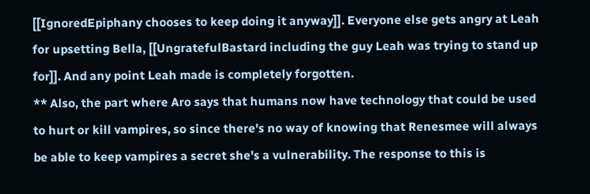[[IgnoredEpiphany chooses to keep doing it anyway]]. Everyone else gets angry at Leah for upsetting Bella, [[UngratefulBastard including the guy Leah was trying to stand up for]]. And any point Leah made is completely forgotten.
** Also, the part where Aro says that humans now have technology that could be used to hurt or kill vampires, so since there's no way of knowing that Renesmee will always be able to keep vampires a secret she's a vulnerability. The response to this is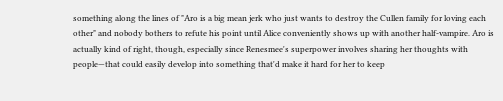something along the lines of "Aro is a big mean jerk who just wants to destroy the Cullen family for loving each other" and nobody bothers to refute his point until Alice conveniently shows up with another half-vampire. Aro is actually kind of right, though, especially since Renesmee's superpower involves sharing her thoughts with people—that could easily develop into something that'd make it hard for her to keep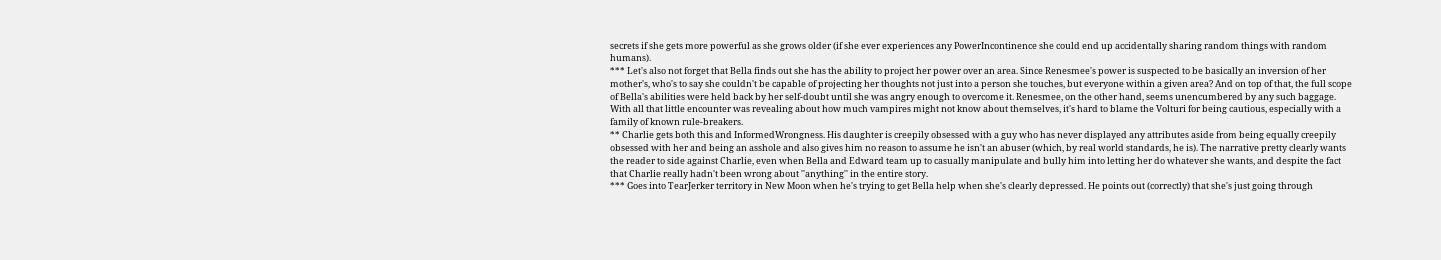secrets if she gets more powerful as she grows older (if she ever experiences any PowerIncontinence she could end up accidentally sharing random things with random humans).
*** Let's also not forget that Bella finds out she has the ability to project her power over an area. Since Renesmee's power is suspected to be basically an inversion of her mother's, who's to say she couldn't be capable of projecting her thoughts not just into a person she touches, but everyone within a given area? And on top of that, the full scope of Bella's abilities were held back by her self-doubt until she was angry enough to overcome it. Renesmee, on the other hand, seems unencumbered by any such baggage. With all that little encounter was revealing about how much vampires might not know about themselves, it's hard to blame the Volturi for being cautious, especially with a family of known rule-breakers.
** Charlie gets both this and InformedWrongness. His daughter is creepily obsessed with a guy who has never displayed any attributes aside from being equally creepily obsessed with her and being an asshole and also gives him no reason to assume he isn't an abuser (which, by real world standards, he is). The narrative pretty clearly wants the reader to side against Charlie, even when Bella and Edward team up to casually manipulate and bully him into letting her do whatever she wants, and despite the fact that Charlie really hadn't been wrong about ''anything'' in the entire story.
*** Goes into TearJerker territory in New Moon when he's trying to get Bella help when she's clearly depressed. He points out (correctly) that she's just going through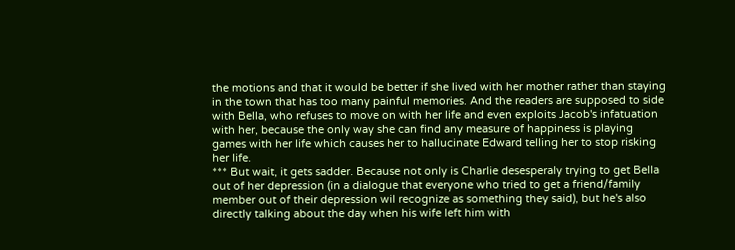the motions and that it would be better if she lived with her mother rather than staying in the town that has too many painful memories. And the readers are supposed to side with Bella, who refuses to move on with her life and even exploits Jacob's infatuation with her, because the only way she can find any measure of happiness is playing games with her life which causes her to hallucinate Edward telling her to stop risking her life.
*** But wait, it gets sadder. Because not only is Charlie desesperaly trying to get Bella out of her depression (in a dialogue that everyone who tried to get a friend/family member out of their depression wil recognize as something they said), but he's also directly talking about the day when his wife left him with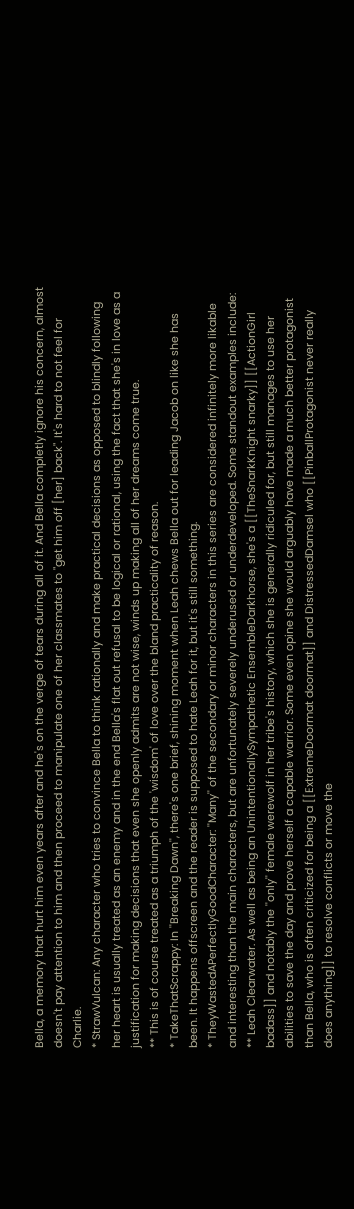Bella, a memory that hurt him even years after and he's on the verge of tears during all of it. And Bella completly ignore his concern, almost doesn't pay attention to him and then proceed to manipulate one of her classmates to "get him off [her] back". It's hard to not feel for Charlie.
* StrawVulcan: Any character who tries to convince Bella to think rationally and make practical decisions as opposed to blindly following her heart is usually treated as an enemy and in the end Bella's flat out refusal to be logical or rational, using the fact that she's in love as a justification for making decisions that even she openly admits are not wise, winds up making all of her dreams come true.
** This is of course treated as a triumph of the 'wisdom' of love over the bland practicality of reason.
* TakeThatScrappy: In ''Breaking Dawn'', there's one brief, shining moment when Leah chews Bella out for leading Jacob on like she has been. It happens offscreen and the reader is supposed to hate Leah for it, but it's still something.
* TheyWastedAPerfectlyGoodCharacter: ''Many'' of the secondary or minor characters in this series are considered infinitely more likable and interesting than the main characters, but are unfortunately severely underused or underdeveloped. Some standout examples include:
** Leah Clearwater. As well as being an UnintentionallySympathetic EnsembleDarkhorse, she's a [[TheSnarkKnight snarky]] [[ActionGirl badass]] and notably the ''only'' female werewolf in her tribe's history, which she is generally ridiculed for, but still manages to use her abilities to save the day and prove herself a capable warrior. Some even opine she would arguably have made a much better protagonist than Bella, who is often criticized for being a [[ExtremeDoormat doormat]] and DistressedDamsel who [[PinballProtagonist never really does anything]] to resolve conflicts or move the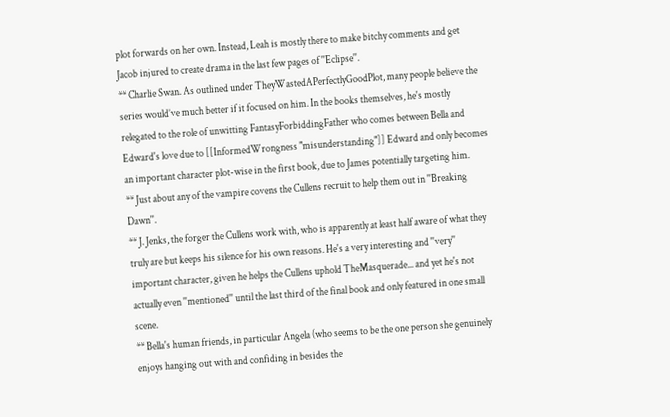plot forwards on her own. Instead, Leah is mostly there to make bitchy comments and get Jacob injured to create drama in the last few pages of ''Eclipse''.
** Charlie Swan. As outlined under TheyWastedAPerfectlyGoodPlot, many people believe the series would’ve much better if it focused on him. In the books themselves, he's mostly relegated to the role of unwitting FantasyForbiddingFather who comes between Bella and Edward's love due to [[InformedWrongness "misunderstanding"]] Edward and only becomes an important character plot-wise in the first book, due to James potentially targeting him.
** Just about any of the vampire covens the Cullens recruit to help them out in ''Breaking Dawn''.
** J. Jenks, the forger the Cullens work with, who is apparently at least half aware of what they truly are but keeps his silence for his own reasons. He's a very interesting and ''very'' important character, given he helps the Cullens uphold TheMasquerade... and yet he's not actually even ''mentioned'' until the last third of the final book and only featured in one small scene.
** Bella's human friends, in particular Angela (who seems to be the one person she genuinely enjoys hanging out with and confiding in besides the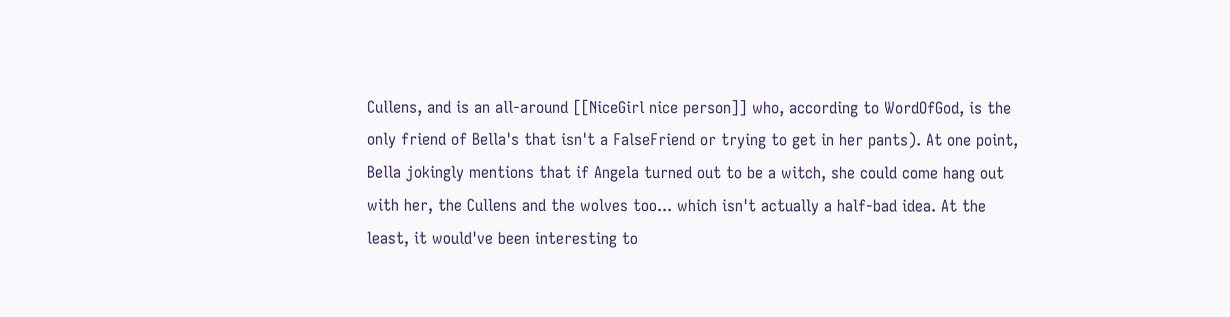Cullens, and is an all-around [[NiceGirl nice person]] who, according to WordOfGod, is the only friend of Bella's that isn't a FalseFriend or trying to get in her pants). At one point, Bella jokingly mentions that if Angela turned out to be a witch, she could come hang out with her, the Cullens and the wolves too... which isn't actually a half-bad idea. At the least, it would've been interesting to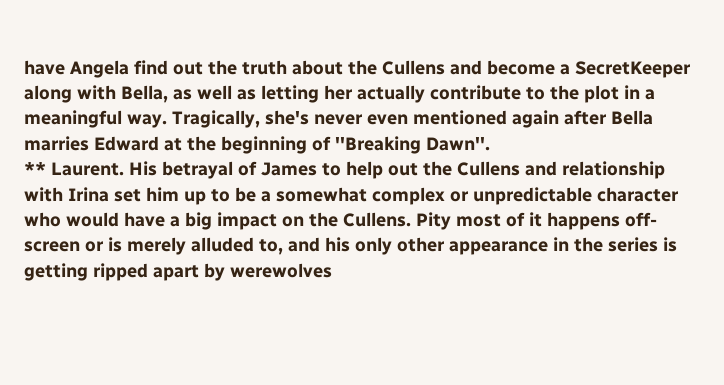have Angela find out the truth about the Cullens and become a SecretKeeper along with Bella, as well as letting her actually contribute to the plot in a meaningful way. Tragically, she's never even mentioned again after Bella marries Edward at the beginning of ''Breaking Dawn''.
** Laurent. His betrayal of James to help out the Cullens and relationship with Irina set him up to be a somewhat complex or unpredictable character who would have a big impact on the Cullens. Pity most of it happens off-screen or is merely alluded to, and his only other appearance in the series is getting ripped apart by werewolves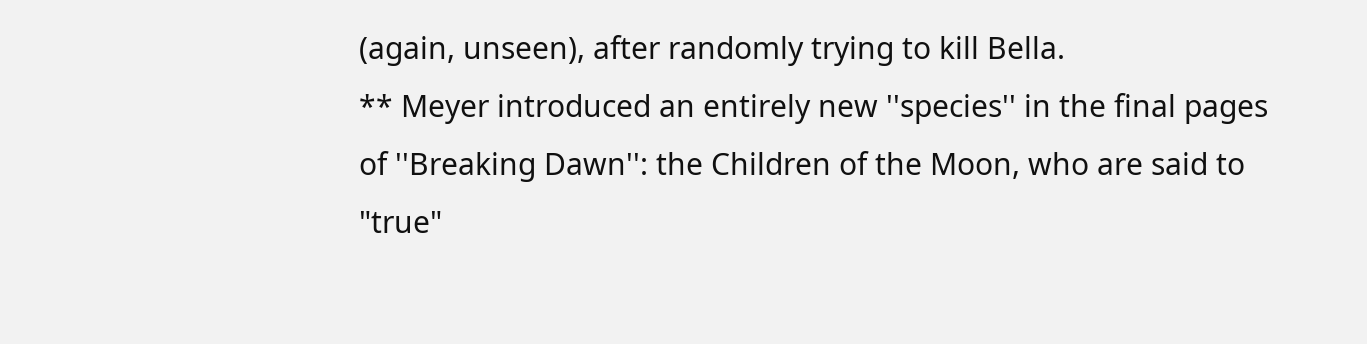(again, unseen), after randomly trying to kill Bella.
** Meyer introduced an entirely new ''species'' in the final pages of ''Breaking Dawn'': the Children of the Moon, who are said to "true"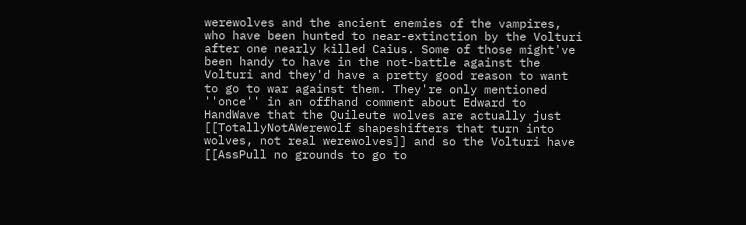werewolves and the ancient enemies of the vampires, who have been hunted to near-extinction by the Volturi after one nearly killed Caius. Some of those might've been handy to have in the not-battle against the Volturi and they'd have a pretty good reason to want to go to war against them. They're only mentioned ''once'' in an offhand comment about Edward to HandWave that the Quileute wolves are actually just [[TotallyNotAWerewolf shapeshifters that turn into wolves, not real werewolves]] and so the Volturi have [[AssPull no grounds to go to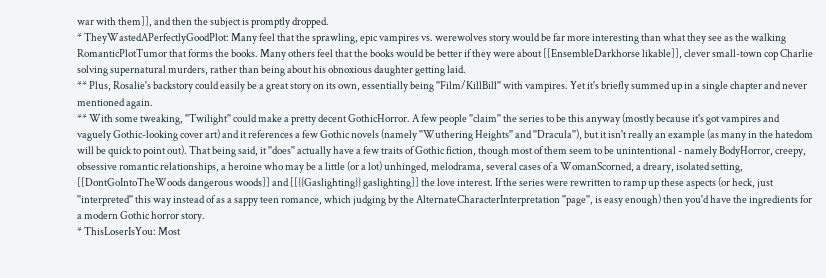war with them]], and then the subject is promptly dropped.
* TheyWastedAPerfectlyGoodPlot: Many feel that the sprawling, epic vampires vs. werewolves story would be far more interesting than what they see as the walking RomanticPlotTumor that forms the books. Many others feel that the books would be better if they were about [[EnsembleDarkhorse likable]], clever small-town cop Charlie solving supernatural murders, rather than being about his obnoxious daughter getting laid.
** Plus, Rosalie's backstory could easily be a great story on its own, essentially being ''Film/KillBill'' with vampires. Yet it's briefly summed up in a single chapter and never mentioned again.
** With some tweaking, ''Twilight'' could make a pretty decent GothicHorror. A few people ''claim'' the series to be this anyway (mostly because it's got vampires and vaguely Gothic-looking cover art) and it references a few Gothic novels (namely ''Wuthering Heights'' and ''Dracula''), but it isn't really an example (as many in the hatedom will be quick to point out). That being said, it ''does'' actually have a few traits of Gothic fiction, though most of them seem to be unintentional - namely BodyHorror, creepy, obsessive romantic relationships, a heroine who may be a little (or a lot) unhinged, melodrama, several cases of a WomanScorned, a dreary, isolated setting, [[DontGoIntoTheWoods dangerous woods]] and [[{{Gaslighting}} gaslighting]] the love interest. If the series were rewritten to ramp up these aspects (or heck, just ''interpreted'' this way instead of as a sappy teen romance, which judging by the AlternateCharacterInterpretation ''page'', is easy enough) then you'd have the ingredients for a modern Gothic horror story.
* ThisLoserIsYou: Most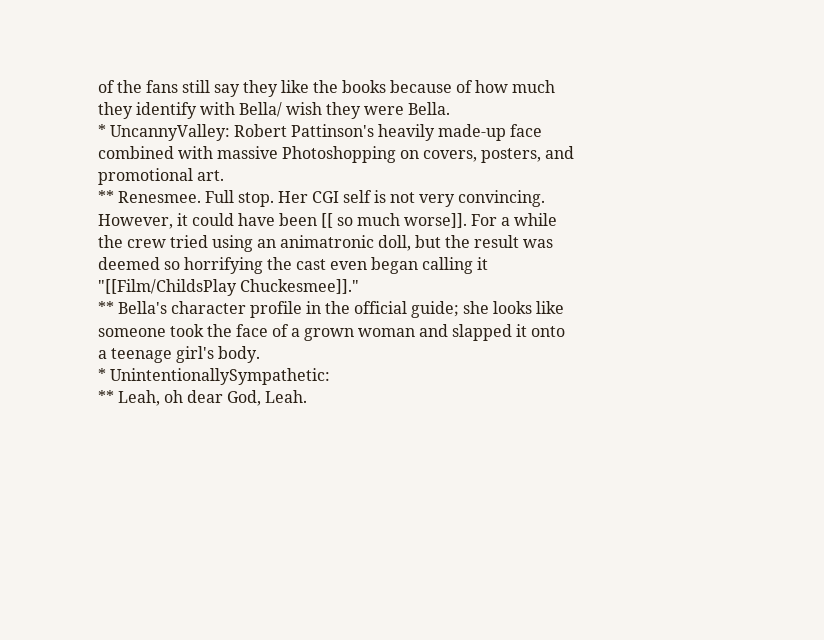of the fans still say they like the books because of how much they identify with Bella/ wish they were Bella.
* UncannyValley: Robert Pattinson's heavily made-up face combined with massive Photoshopping on covers, posters, and promotional art.
** Renesmee. Full stop. Her CGI self is not very convincing. However, it could have been [[ so much worse]]. For a while the crew tried using an animatronic doll, but the result was deemed so horrifying the cast even began calling it "[[Film/ChildsPlay Chuckesmee]]."
** Bella's character profile in the official guide; she looks like someone took the face of a grown woman and slapped it onto a teenage girl's body.
* UnintentionallySympathetic:
** Leah, oh dear God, Leah.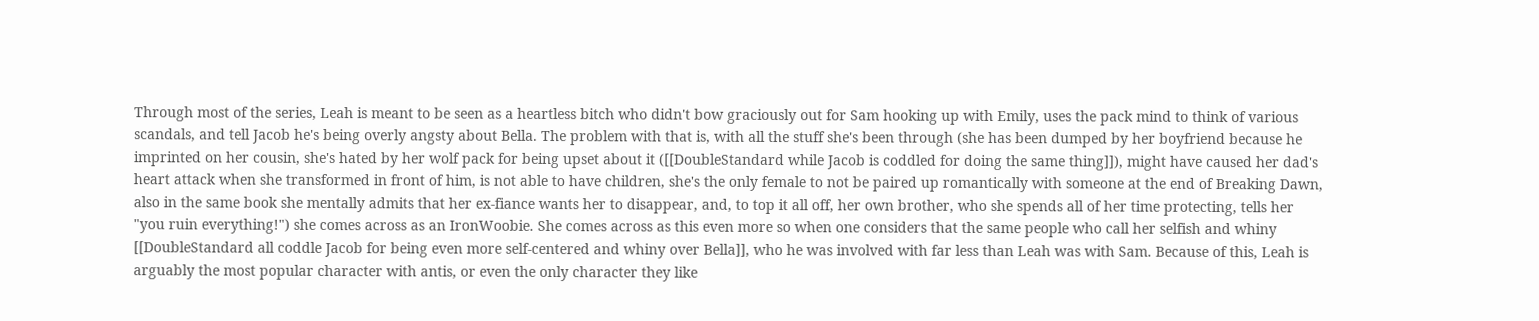Through most of the series, Leah is meant to be seen as a heartless bitch who didn't bow graciously out for Sam hooking up with Emily, uses the pack mind to think of various scandals, and tell Jacob he's being overly angsty about Bella. The problem with that is, with all the stuff she's been through (she has been dumped by her boyfriend because he imprinted on her cousin, she's hated by her wolf pack for being upset about it ([[DoubleStandard while Jacob is coddled for doing the same thing]]), might have caused her dad's heart attack when she transformed in front of him, is not able to have children, she's the only female to not be paired up romantically with someone at the end of Breaking Dawn, also in the same book she mentally admits that her ex-fiance wants her to disappear, and, to top it all off, her own brother, who she spends all of her time protecting, tells her "you ruin everything!") she comes across as an IronWoobie. She comes across as this even more so when one considers that the same people who call her selfish and whiny [[DoubleStandard all coddle Jacob for being even more self-centered and whiny over Bella]], who he was involved with far less than Leah was with Sam. Because of this, Leah is arguably the most popular character with antis, or even the only character they like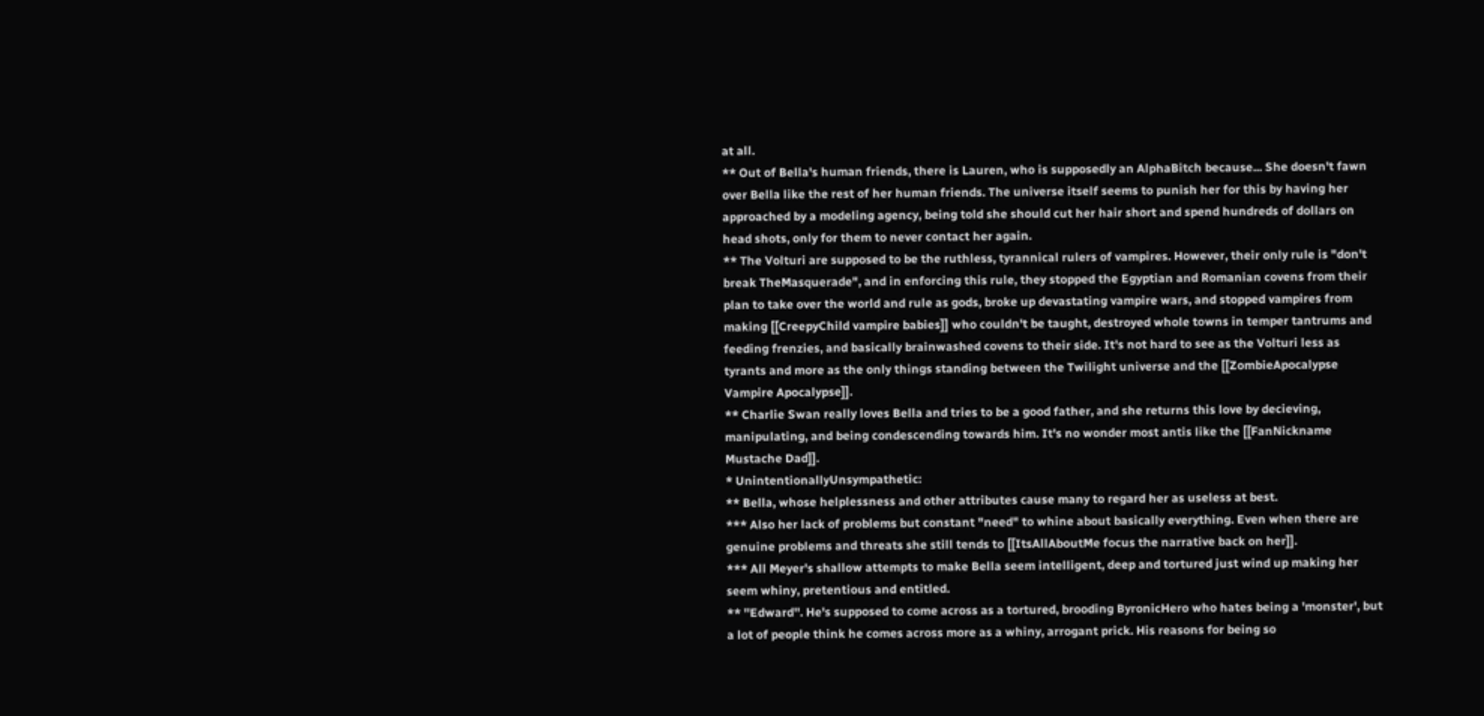at all.
** Out of Bella's human friends, there is Lauren, who is supposedly an AlphaBitch because... She doesn't fawn over Bella like the rest of her human friends. The universe itself seems to punish her for this by having her approached by a modeling agency, being told she should cut her hair short and spend hundreds of dollars on head shots, only for them to never contact her again.
** The Volturi are supposed to be the ruthless, tyrannical rulers of vampires. However, their only rule is "don't break TheMasquerade", and in enforcing this rule, they stopped the Egyptian and Romanian covens from their plan to take over the world and rule as gods, broke up devastating vampire wars, and stopped vampires from making [[CreepyChild vampire babies]] who couldn't be taught, destroyed whole towns in temper tantrums and feeding frenzies, and basically brainwashed covens to their side. It's not hard to see as the Volturi less as tyrants and more as the only things standing between the Twilight universe and the [[ZombieApocalypse Vampire Apocalypse]].
** Charlie Swan really loves Bella and tries to be a good father, and she returns this love by decieving, manipulating, and being condescending towards him. It's no wonder most antis like the [[FanNickname Mustache Dad]].
* UnintentionallyUnsympathetic:
** Bella, whose helplessness and other attributes cause many to regard her as useless at best.
*** Also her lack of problems but constant "need" to whine about basically everything. Even when there are genuine problems and threats she still tends to [[ItsAllAboutMe focus the narrative back on her]].
*** All Meyer's shallow attempts to make Bella seem intelligent, deep and tortured just wind up making her seem whiny, pretentious and entitled.
** ''Edward''. He's supposed to come across as a tortured, brooding ByronicHero who hates being a 'monster', but a lot of people think he comes across more as a whiny, arrogant prick. His reasons for being so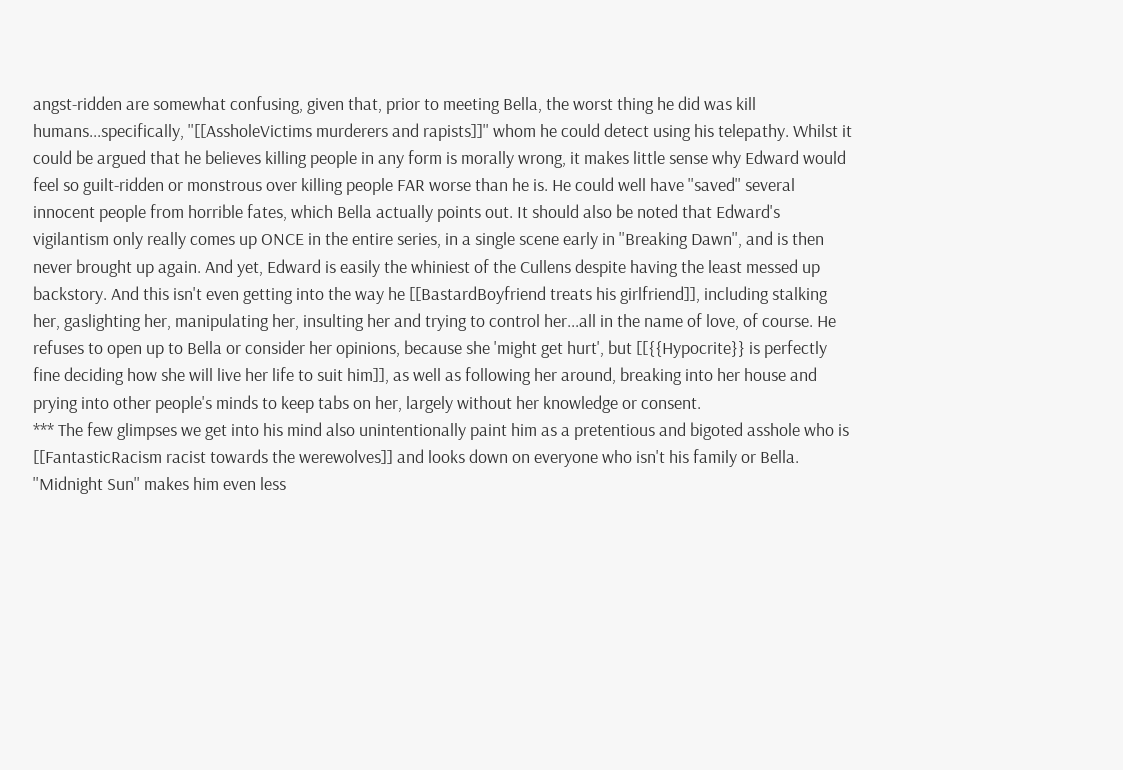angst-ridden are somewhat confusing, given that, prior to meeting Bella, the worst thing he did was kill humans...specifically, ''[[AssholeVictims murderers and rapists]]'' whom he could detect using his telepathy. Whilst it could be argued that he believes killing people in any form is morally wrong, it makes little sense why Edward would feel so guilt-ridden or monstrous over killing people FAR worse than he is. He could well have ''saved'' several innocent people from horrible fates, which Bella actually points out. It should also be noted that Edward's vigilantism only really comes up ONCE in the entire series, in a single scene early in ''Breaking Dawn'', and is then never brought up again. And yet, Edward is easily the whiniest of the Cullens despite having the least messed up backstory. And this isn't even getting into the way he [[BastardBoyfriend treats his girlfriend]], including stalking her, gaslighting her, manipulating her, insulting her and trying to control her...all in the name of love, of course. He refuses to open up to Bella or consider her opinions, because she 'might get hurt', but [[{{Hypocrite}} is perfectly fine deciding how she will live her life to suit him]], as well as following her around, breaking into her house and prying into other people's minds to keep tabs on her, largely without her knowledge or consent.
*** The few glimpses we get into his mind also unintentionally paint him as a pretentious and bigoted asshole who is [[FantasticRacism racist towards the werewolves]] and looks down on everyone who isn't his family or Bella. ''Midnight Sun'' makes him even less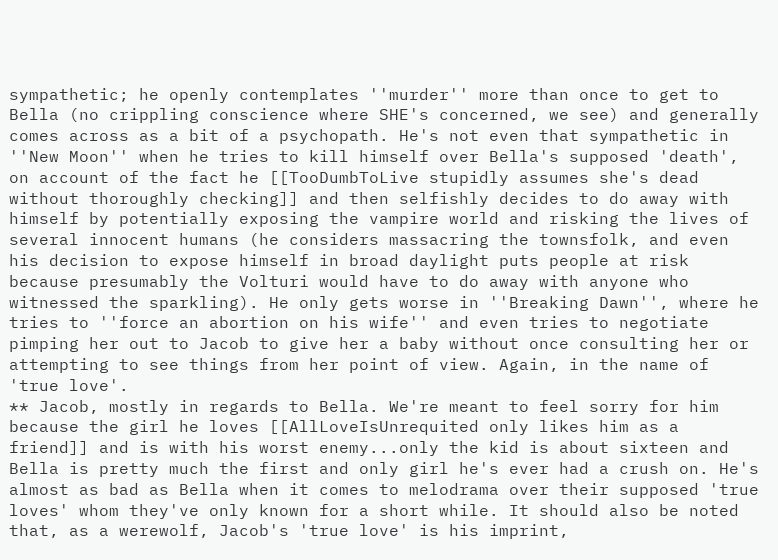sympathetic; he openly contemplates ''murder'' more than once to get to Bella (no crippling conscience where SHE's concerned, we see) and generally comes across as a bit of a psychopath. He's not even that sympathetic in ''New Moon'' when he tries to kill himself over Bella's supposed 'death', on account of the fact he [[TooDumbToLive stupidly assumes she's dead without thoroughly checking]] and then selfishly decides to do away with himself by potentially exposing the vampire world and risking the lives of several innocent humans (he considers massacring the townsfolk, and even his decision to expose himself in broad daylight puts people at risk because presumably the Volturi would have to do away with anyone who witnessed the sparkling). He only gets worse in ''Breaking Dawn'', where he tries to ''force an abortion on his wife'' and even tries to negotiate pimping her out to Jacob to give her a baby without once consulting her or attempting to see things from her point of view. Again, in the name of 'true love'.
** Jacob, mostly in regards to Bella. We're meant to feel sorry for him because the girl he loves [[AllLoveIsUnrequited only likes him as a friend]] and is with his worst enemy...only the kid is about sixteen and Bella is pretty much the first and only girl he's ever had a crush on. He's almost as bad as Bella when it comes to melodrama over their supposed 'true loves' whom they've only known for a short while. It should also be noted that, as a werewolf, Jacob's 'true love' is his imprint,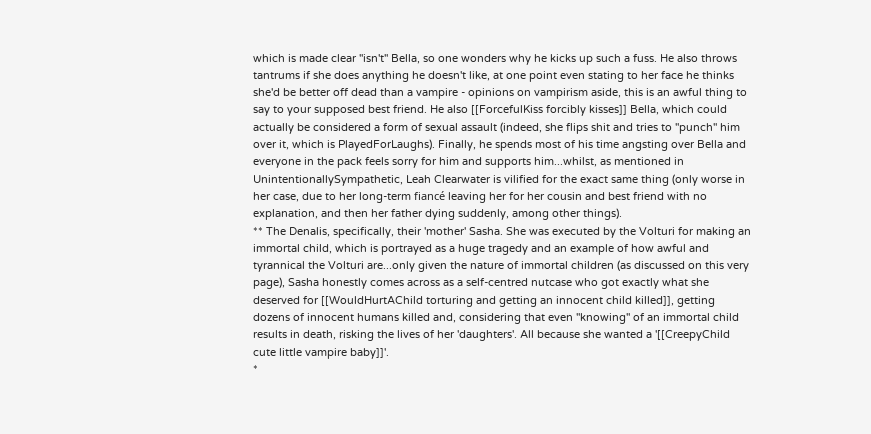which is made clear ''isn't'' Bella, so one wonders why he kicks up such a fuss. He also throws tantrums if she does anything he doesn't like, at one point even stating to her face he thinks she'd be better off dead than a vampire - opinions on vampirism aside, this is an awful thing to say to your supposed best friend. He also [[ForcefulKiss forcibly kisses]] Bella, which could actually be considered a form of sexual assault (indeed, she flips shit and tries to ''punch'' him over it, which is PlayedForLaughs). Finally, he spends most of his time angsting over Bella and everyone in the pack feels sorry for him and supports him...whilst, as mentioned in UnintentionallySympathetic, Leah Clearwater is vilified for the exact same thing (only worse in her case, due to her long-term fiancé leaving her for her cousin and best friend with no explanation, and then her father dying suddenly, among other things).
** The Denalis, specifically, their 'mother' Sasha. She was executed by the Volturi for making an immortal child, which is portrayed as a huge tragedy and an example of how awful and tyrannical the Volturi are...only given the nature of immortal children (as discussed on this very page), Sasha honestly comes across as a self-centred nutcase who got exactly what she deserved for [[WouldHurtAChild torturing and getting an innocent child killed]], getting dozens of innocent humans killed and, considering that even ''knowing'' of an immortal child results in death, risking the lives of her 'daughters'. All because she wanted a '[[CreepyChild cute little vampire baby]]'.
*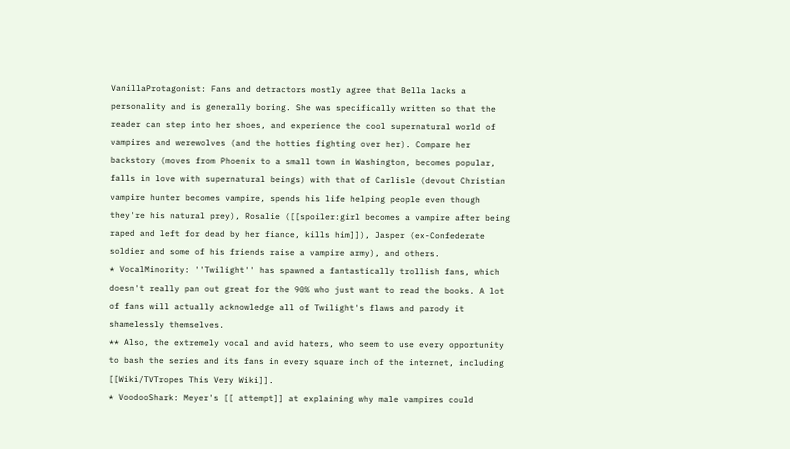VanillaProtagonist: Fans and detractors mostly agree that Bella lacks a personality and is generally boring. She was specifically written so that the reader can step into her shoes, and experience the cool supernatural world of vampires and werewolves (and the hotties fighting over her). Compare her backstory (moves from Phoenix to a small town in Washington, becomes popular, falls in love with supernatural beings) with that of Carlisle (devout Christian vampire hunter becomes vampire, spends his life helping people even though they're his natural prey), Rosalie ([[spoiler:girl becomes a vampire after being raped and left for dead by her fiance, kills him]]), Jasper (ex-Confederate soldier and some of his friends raise a vampire army), and others.
* VocalMinority: ''Twilight'' has spawned a fantastically trollish fans, which doesn't really pan out great for the 90% who just want to read the books. A lot of fans will actually acknowledge all of Twilight's flaws and parody it shamelessly themselves.
** Also, the extremely vocal and avid haters, who seem to use every opportunity to bash the series and its fans in every square inch of the internet, including [[Wiki/TVTropes This Very Wiki]].
* VoodooShark: Meyer's [[ attempt]] at explaining why male vampires could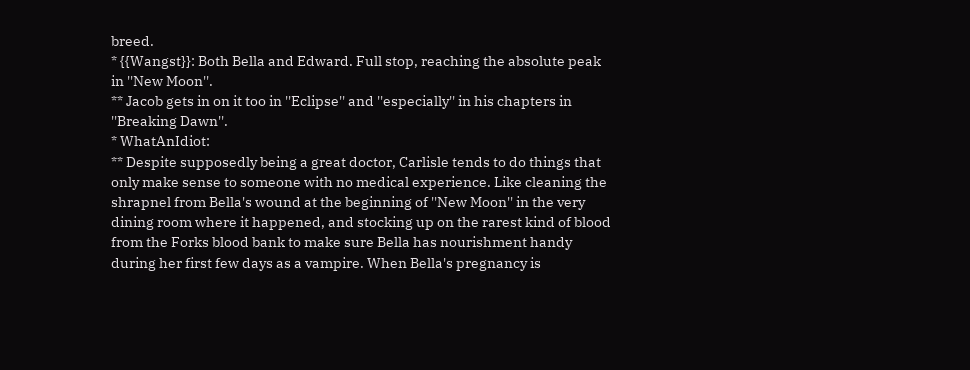breed.
* {{Wangst}}: Both Bella and Edward. Full stop, reaching the absolute peak in ''New Moon''.
** Jacob gets in on it too in ''Eclipse'' and ''especially'' in his chapters in ''Breaking Dawn''.
* WhatAnIdiot:
** Despite supposedly being a great doctor, Carlisle tends to do things that only make sense to someone with no medical experience. Like cleaning the shrapnel from Bella's wound at the beginning of ''New Moon'' in the very dining room where it happened, and stocking up on the rarest kind of blood from the Forks blood bank to make sure Bella has nourishment handy during her first few days as a vampire. When Bella's pregnancy is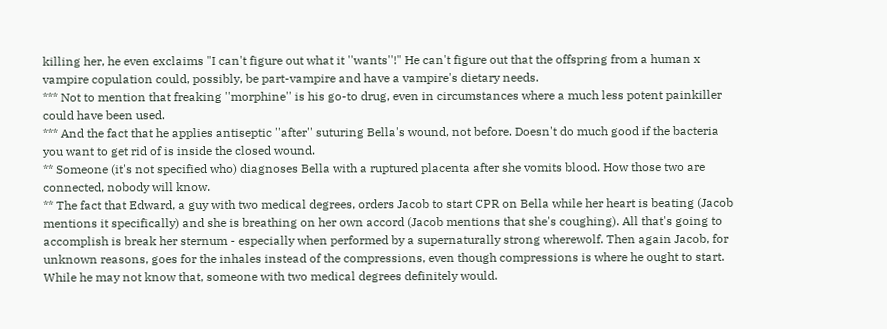killing her, he even exclaims "I can't figure out what it ''wants''!" He can't figure out that the offspring from a human x vampire copulation could, possibly, be part-vampire and have a vampire's dietary needs.
*** Not to mention that freaking ''morphine'' is his go-to drug, even in circumstances where a much less potent painkiller could have been used.
*** And the fact that he applies antiseptic ''after'' suturing Bella's wound, not before. Doesn't do much good if the bacteria you want to get rid of is inside the closed wound.
** Someone (it's not specified who) diagnoses Bella with a ruptured placenta after she vomits blood. How those two are connected, nobody will know.
** The fact that Edward, a guy with two medical degrees, orders Jacob to start CPR on Bella while her heart is beating (Jacob mentions it specifically) and she is breathing on her own accord (Jacob mentions that she's coughing). All that's going to accomplish is break her sternum - especially when performed by a supernaturally strong wherewolf. Then again Jacob, for unknown reasons, goes for the inhales instead of the compressions, even though compressions is where he ought to start. While he may not know that, someone with two medical degrees definitely would.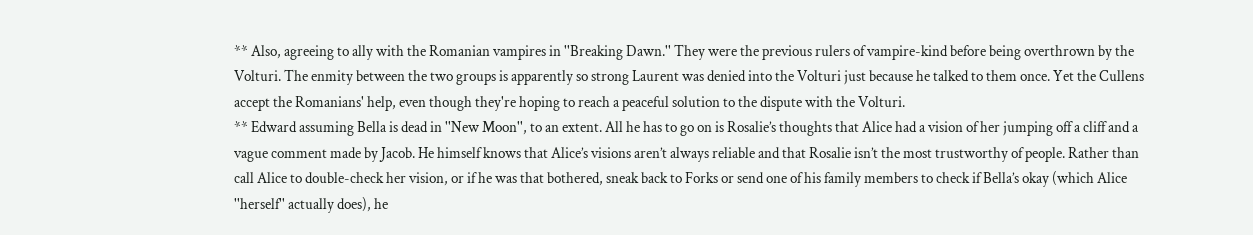** Also, agreeing to ally with the Romanian vampires in ''Breaking Dawn.'' They were the previous rulers of vampire-kind before being overthrown by the Volturi. The enmity between the two groups is apparently so strong Laurent was denied into the Volturi just because he talked to them once. Yet the Cullens accept the Romanians' help, even though they're hoping to reach a peaceful solution to the dispute with the Volturi.
** Edward assuming Bella is dead in ''New Moon'', to an extent. All he has to go on is Rosalie’s thoughts that Alice had a vision of her jumping off a cliff and a vague comment made by Jacob. He himself knows that Alice’s visions aren’t always reliable and that Rosalie isn’t the most trustworthy of people. Rather than call Alice to double-check her vision, or if he was that bothered, sneak back to Forks or send one of his family members to check if Bella’s okay (which Alice ''herself'' actually does), he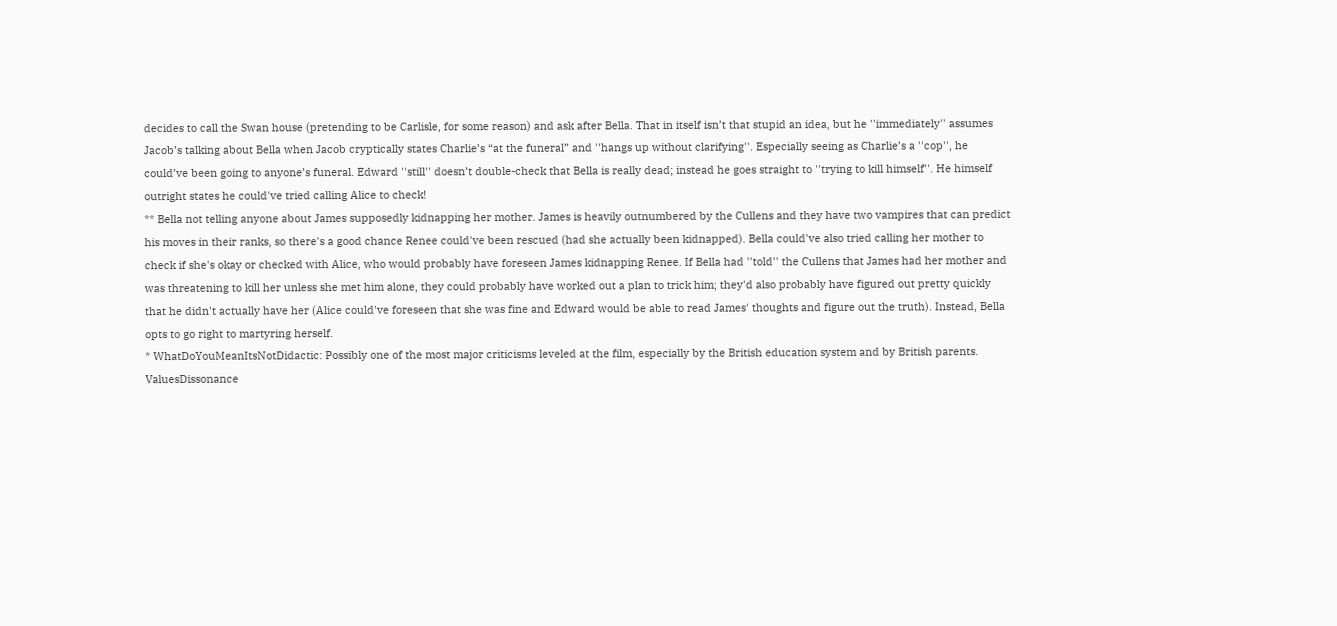decides to call the Swan house (pretending to be Carlisle, for some reason) and ask after Bella. That in itself isn’t that stupid an idea, but he ''immediately'' assumes Jacob’s talking about Bella when Jacob cryptically states Charlie’s “at the funeral” and ''hangs up without clarifying''. Especially seeing as Charlie’s a ''cop'', he could’ve been going to anyone’s funeral. Edward ''still'' doesn’t double-check that Bella is really dead; instead he goes straight to ''trying to kill himself''. He himself outright states he could've tried calling Alice to check!
** Bella not telling anyone about James supposedly kidnapping her mother. James is heavily outnumbered by the Cullens and they have two vampires that can predict his moves in their ranks, so there's a good chance Renee could've been rescued (had she actually been kidnapped). Bella could've also tried calling her mother to check if she's okay or checked with Alice, who would probably have foreseen James kidnapping Renee. If Bella had ''told'' the Cullens that James had her mother and was threatening to kill her unless she met him alone, they could probably have worked out a plan to trick him; they'd also probably have figured out pretty quickly that he didn't actually have her (Alice could've foreseen that she was fine and Edward would be able to read James' thoughts and figure out the truth). Instead, Bella opts to go right to martyring herself.
* WhatDoYouMeanItsNotDidactic: Possibly one of the most major criticisms leveled at the film, especially by the British education system and by British parents. ValuesDissonance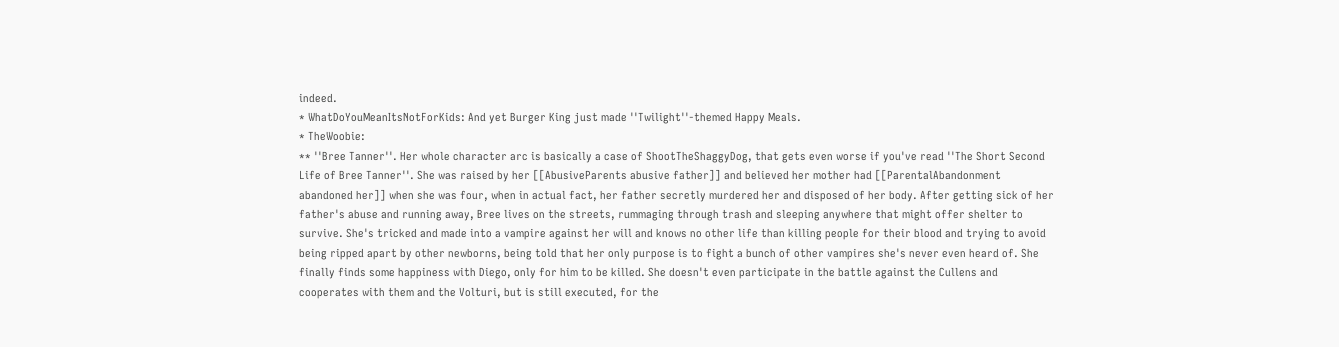indeed.
* WhatDoYouMeanItsNotForKids: And yet Burger King just made ''Twilight''-themed Happy Meals.
* TheWoobie:
** ''Bree Tanner''. Her whole character arc is basically a case of ShootTheShaggyDog, that gets even worse if you've read ''The Short Second Life of Bree Tanner''. She was raised by her [[AbusiveParents abusive father]] and believed her mother had [[ParentalAbandonment abandoned her]] when she was four, when in actual fact, her father secretly murdered her and disposed of her body. After getting sick of her father's abuse and running away, Bree lives on the streets, rummaging through trash and sleeping anywhere that might offer shelter to survive. She's tricked and made into a vampire against her will and knows no other life than killing people for their blood and trying to avoid being ripped apart by other newborns, being told that her only purpose is to fight a bunch of other vampires she's never even heard of. She finally finds some happiness with Diego, only for him to be killed. She doesn't even participate in the battle against the Cullens and cooperates with them and the Volturi, but is still executed, for the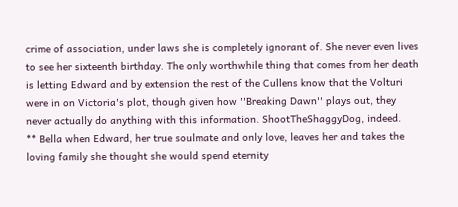crime of association, under laws she is completely ignorant of. She never even lives to see her sixteenth birthday. The only worthwhile thing that comes from her death is letting Edward and by extension the rest of the Cullens know that the Volturi were in on Victoria's plot, though given how ''Breaking Dawn'' plays out, they never actually do anything with this information. ShootTheShaggyDog, indeed.
** Bella when Edward, her true soulmate and only love, leaves her and takes the loving family she thought she would spend eternity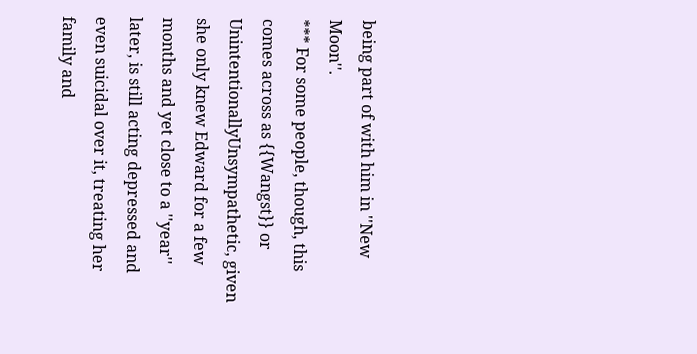being part of with him in ''New Moon''.
*** For some people, though, this comes across as {{Wangst}} or UnintentionallyUnsympathetic, given she only knew Edward for a few months and yet close to a ''year'' later, is still acting depressed and even suicidal over it, treating her family and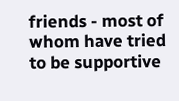friends - most of whom have tried to be supportive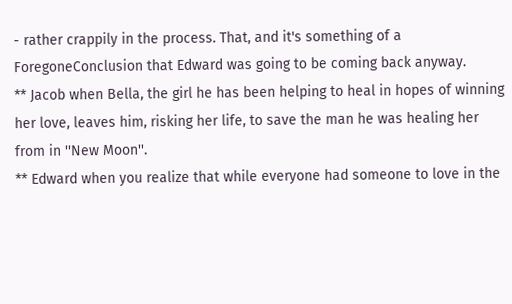- rather crappily in the process. That, and it's something of a ForegoneConclusion that Edward was going to be coming back anyway.
** Jacob when Bella, the girl he has been helping to heal in hopes of winning her love, leaves him, risking her life, to save the man he was healing her from in ''New Moon''.
** Edward when you realize that while everyone had someone to love in the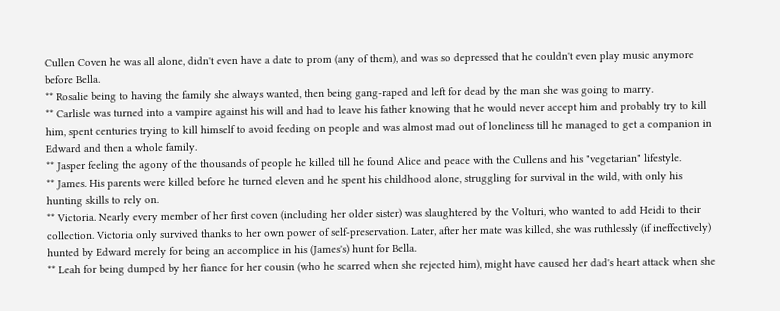Cullen Coven he was all alone, didn't even have a date to prom (any of them), and was so depressed that he couldn't even play music anymore before Bella.
** Rosalie being to having the family she always wanted, then being gang-raped and left for dead by the man she was going to marry.
** Carlisle was turned into a vampire against his will and had to leave his father knowing that he would never accept him and probably try to kill him, spent centuries trying to kill himself to avoid feeding on people and was almost mad out of loneliness till he managed to get a companion in Edward and then a whole family.
** Jasper feeling the agony of the thousands of people he killed till he found Alice and peace with the Cullens and his "vegetarian" lifestyle.
** James. His parents were killed before he turned eleven and he spent his childhood alone, struggling for survival in the wild, with only his hunting skills to rely on.
** Victoria. Nearly every member of her first coven (including her older sister) was slaughtered by the Volturi, who wanted to add Heidi to their collection. Victoria only survived thanks to her own power of self-preservation. Later, after her mate was killed, she was ruthlessly (if ineffectively) hunted by Edward merely for being an accomplice in his (James's) hunt for Bella.
** Leah for being dumped by her fiance for her cousin (who he scarred when she rejected him), might have caused her dad's heart attack when she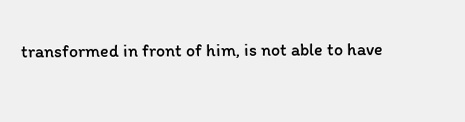transformed in front of him, is not able to have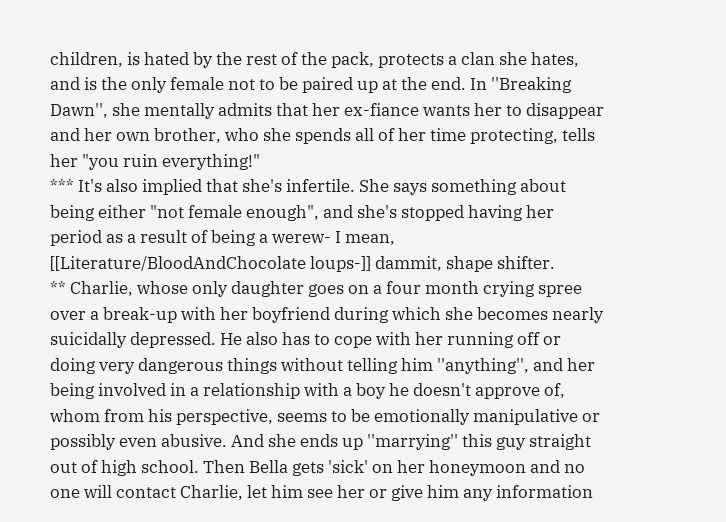children, is hated by the rest of the pack, protects a clan she hates, and is the only female not to be paired up at the end. In ''Breaking Dawn'', she mentally admits that her ex-fiance wants her to disappear and her own brother, who she spends all of her time protecting, tells her "you ruin everything!"
*** It's also implied that she's infertile. She says something about being either "not female enough", and she's stopped having her period as a result of being a werew- I mean, [[Literature/BloodAndChocolate loups-]] dammit, shape shifter.
** Charlie, whose only daughter goes on a four month crying spree over a break-up with her boyfriend during which she becomes nearly suicidally depressed. He also has to cope with her running off or doing very dangerous things without telling him ''anything'', and her being involved in a relationship with a boy he doesn't approve of, whom from his perspective, seems to be emotionally manipulative or possibly even abusive. And she ends up ''marrying'' this guy straight out of high school. Then Bella gets 'sick' on her honeymoon and no one will contact Charlie, let him see her or give him any information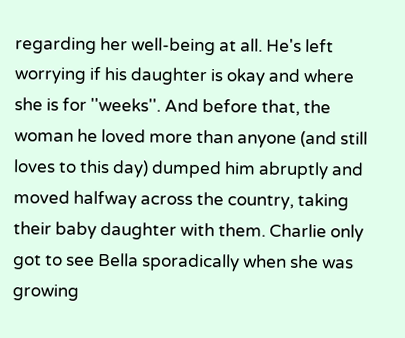regarding her well-being at all. He's left worrying if his daughter is okay and where she is for ''weeks''. And before that, the woman he loved more than anyone (and still loves to this day) dumped him abruptly and moved halfway across the country, taking their baby daughter with them. Charlie only got to see Bella sporadically when she was growing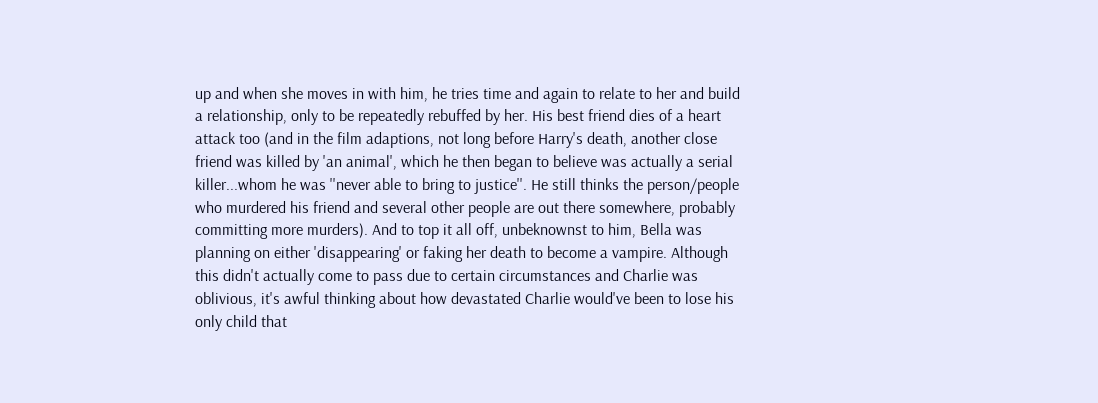up and when she moves in with him, he tries time and again to relate to her and build a relationship, only to be repeatedly rebuffed by her. His best friend dies of a heart attack too (and in the film adaptions, not long before Harry's death, another close friend was killed by 'an animal', which he then began to believe was actually a serial killer...whom he was ''never able to bring to justice''. He still thinks the person/people who murdered his friend and several other people are out there somewhere, probably committing more murders). And to top it all off, unbeknownst to him, Bella was planning on either 'disappearing' or faking her death to become a vampire. Although this didn't actually come to pass due to certain circumstances and Charlie was oblivious, it's awful thinking about how devastated Charlie would've been to lose his only child that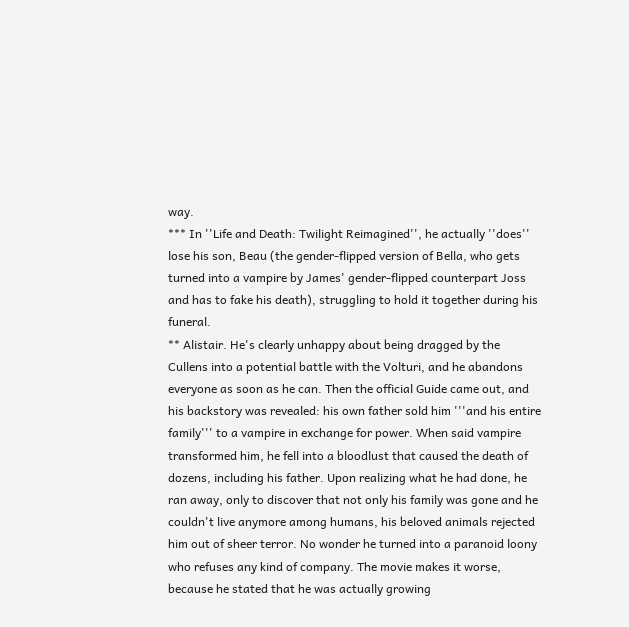way.
*** In ''Life and Death: Twilight Reimagined'', he actually ''does'' lose his son, Beau (the gender-flipped version of Bella, who gets turned into a vampire by James' gender-flipped counterpart Joss and has to fake his death), struggling to hold it together during his funeral.
** Alistair. He's clearly unhappy about being dragged by the Cullens into a potential battle with the Volturi, and he abandons everyone as soon as he can. Then the official Guide came out, and his backstory was revealed: his own father sold him '''and his entire family''' to a vampire in exchange for power. When said vampire transformed him, he fell into a bloodlust that caused the death of dozens, including his father. Upon realizing what he had done, he ran away, only to discover that not only his family was gone and he couldn't live anymore among humans, his beloved animals rejected him out of sheer terror. No wonder he turned into a paranoid loony who refuses any kind of company. The movie makes it worse, because he stated that he was actually growing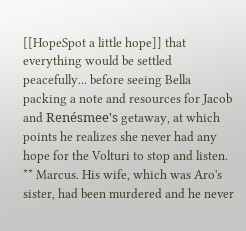[[HopeSpot a little hope]] that everything would be settled peacefully... before seeing Bella packing a note and resources for Jacob and Renésmee's getaway, at which points he realizes she never had any hope for the Volturi to stop and listen.
** Marcus. His wife, which was Aro's sister, had been murdered and he never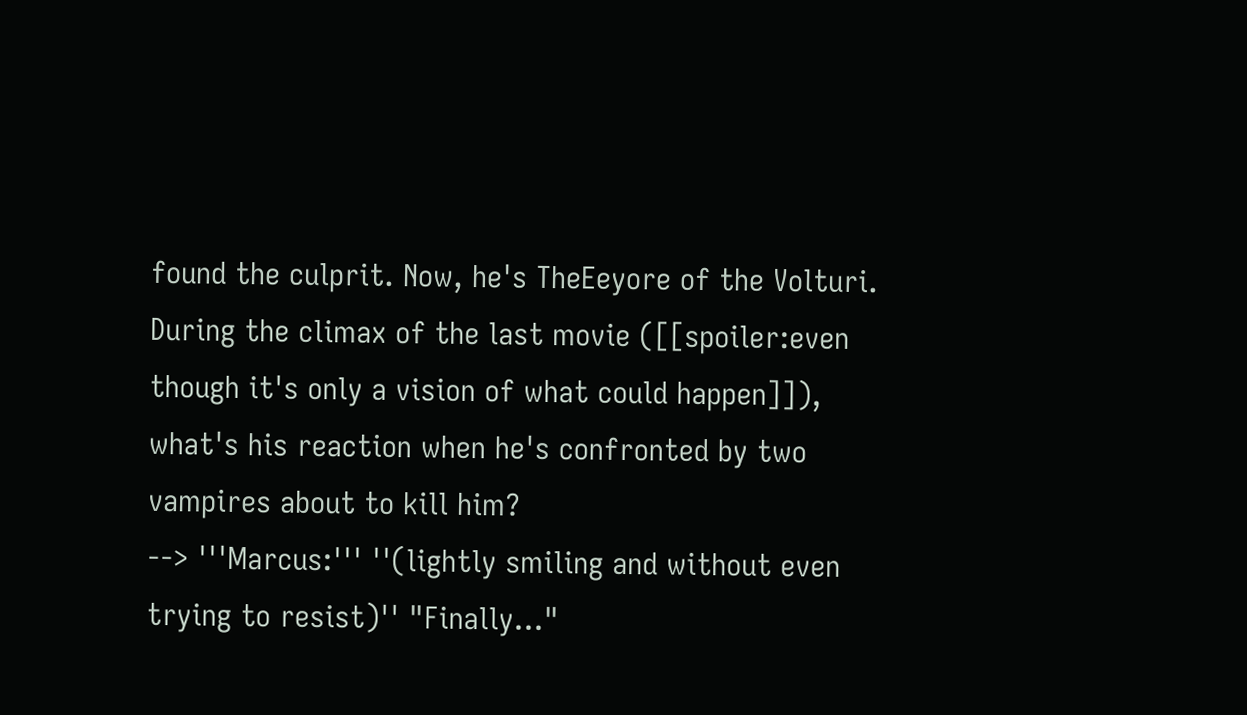found the culprit. Now, he's TheEeyore of the Volturi. During the climax of the last movie ([[spoiler:even though it's only a vision of what could happen]]), what's his reaction when he's confronted by two vampires about to kill him?
--> '''Marcus:''' ''(lightly smiling and without even trying to resist)'' "Finally..."